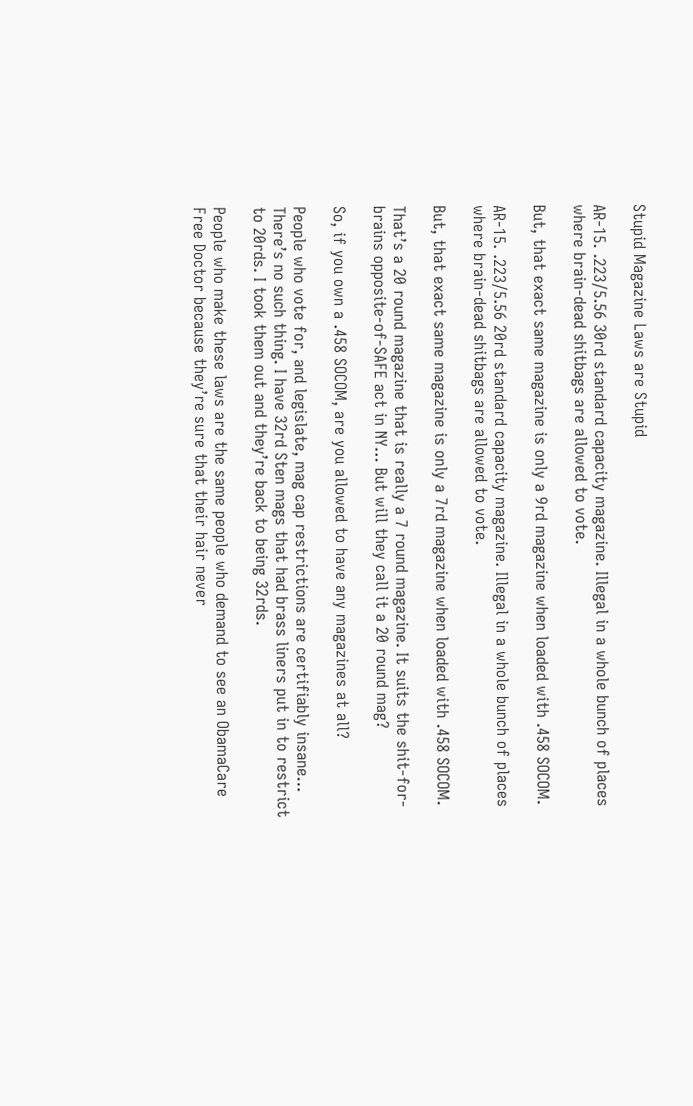Stupid Magazine Laws are Stupid

AR-15. .223/5.56 30rd standard capacity magazine. Illegal in a whole bunch of places where brain-dead shitbags are allowed to vote.

But, that exact same magazine is only a 9rd magazine when loaded with .458 SOCOM.

AR-15. .223/5.56 20rd standard capacity magazine. Illegal in a whole bunch of places where brain-dead shitbags are allowed to vote.

But, that exact same magazine is only a 7rd magazine when loaded with .458 SOCOM.

That’s a 20 round magazine that is really a 7 round magazine. It suits the shit-for-brains opposite-of-SAFE act in NY… But will they call it a 20 round mag?

So, if you own a .458 SOCOM, are you allowed to have any magazines at all?

People who vote for, and legislate, mag cap restrictions are certifiably insane… There’s no such thing. I have 32rd Sten mags that had brass liners put in to restrict to 20rds. I took them out and they’re back to being 32rds.

People who make these laws are the same people who demand to see an ObamaCare Free Doctor because they’re sure that their hair never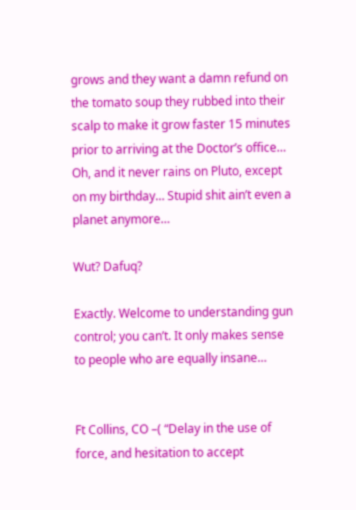grows and they want a damn refund on the tomato soup they rubbed into their scalp to make it grow faster 15 minutes prior to arriving at the Doctor’s office… Oh, and it never rains on Pluto, except on my birthday… Stupid shit ain’t even a planet anymore…

Wut? Dafuq?

Exactly. Welcome to understanding gun control; you can’t. It only makes sense to people who are equally insane…


Ft Collins, CO –( “Delay in the use of force, and hesitation to accept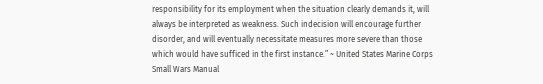responsibility for its employment when the situation clearly demands it, will always be interpreted as weakness. Such indecision will encourage further disorder, and will eventually necessitate measures more severe than those which would have sufficed in the first instance.” ~ United States Marine Corps Small Wars Manual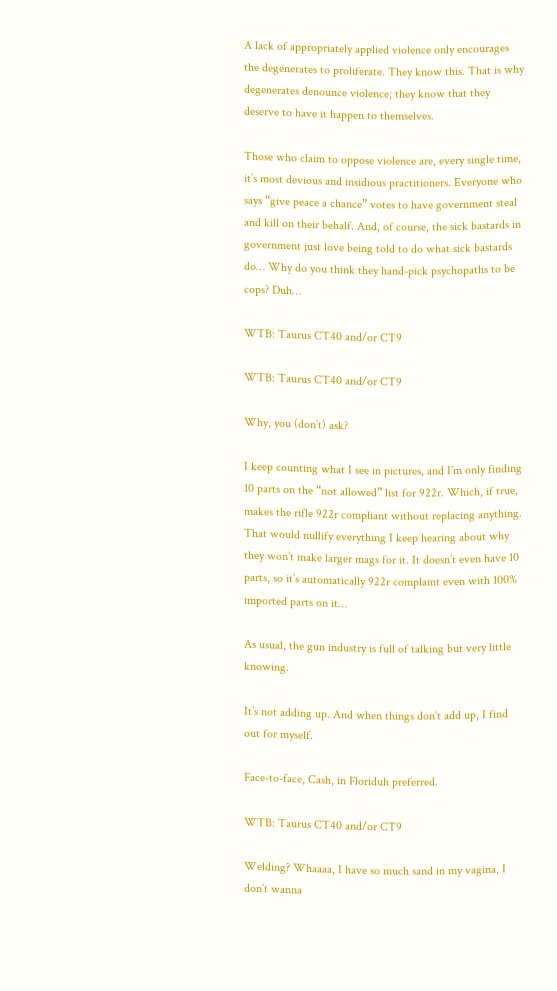A lack of appropriately applied violence only encourages the degenerates to proliferate. They know this. That is why degenerates denounce violence; they know that they deserve to have it happen to themselves.

Those who claim to oppose violence are, every single time, it’s most devious and insidious practitioners. Everyone who says “give peace a chance” votes to have government steal and kill on their behalf. And, of course, the sick bastards in government just love being told to do what sick bastards do… Why do you think they hand-pick psychopaths to be cops? Duh…

WTB: Taurus CT40 and/or CT9

WTB: Taurus CT40 and/or CT9

Why, you (don’t) ask?

I keep counting what I see in pictures, and I’m only finding 10 parts on the “not allowed” list for 922r. Which, if true, makes the rifle 922r compliant without replacing anything. That would nullify everything I keep hearing about why they won’t make larger mags for it. It doesn’t even have 10 parts, so it’s automatically 922r complaint even with 100% imported parts on it…

As usual, the gun industry is full of talking but very little knowing.

It’s not adding up. And when things don’t add up, I find out for myself.

Face-to-face, Cash, in Floriduh preferred.

WTB: Taurus CT40 and/or CT9

Welding? Whaaaa, I have so much sand in my vagina, I don’t wanna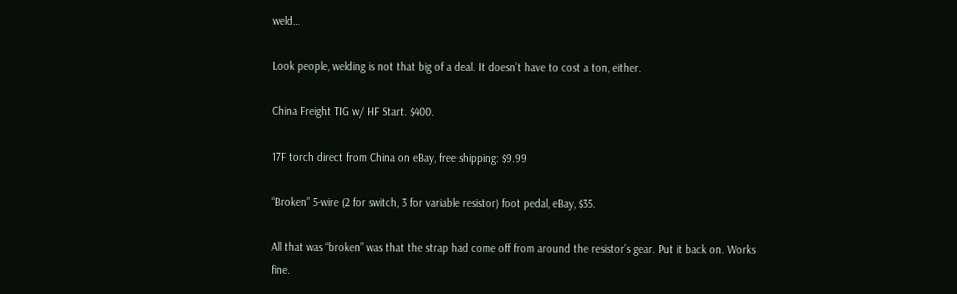weld…

Look people, welding is not that big of a deal. It doesn’t have to cost a ton, either.

China Freight TIG w/ HF Start. $400.

17F torch direct from China on eBay, free shipping: $9.99

“Broken” 5-wire (2 for switch, 3 for variable resistor) foot pedal, eBay, $35.

All that was “broken” was that the strap had come off from around the resistor’s gear. Put it back on. Works fine.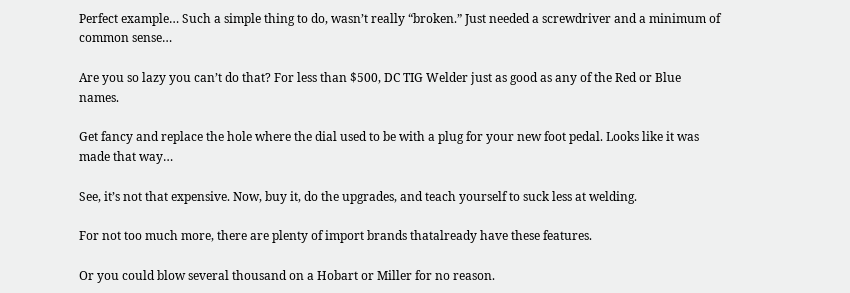Perfect example… Such a simple thing to do, wasn’t really “broken.” Just needed a screwdriver and a minimum of common sense…

Are you so lazy you can’t do that? For less than $500, DC TIG Welder just as good as any of the Red or Blue names.

Get fancy and replace the hole where the dial used to be with a plug for your new foot pedal. Looks like it was made that way…

See, it’s not that expensive. Now, buy it, do the upgrades, and teach yourself to suck less at welding.

For not too much more, there are plenty of import brands thatalready have these features.

Or you could blow several thousand on a Hobart or Miller for no reason.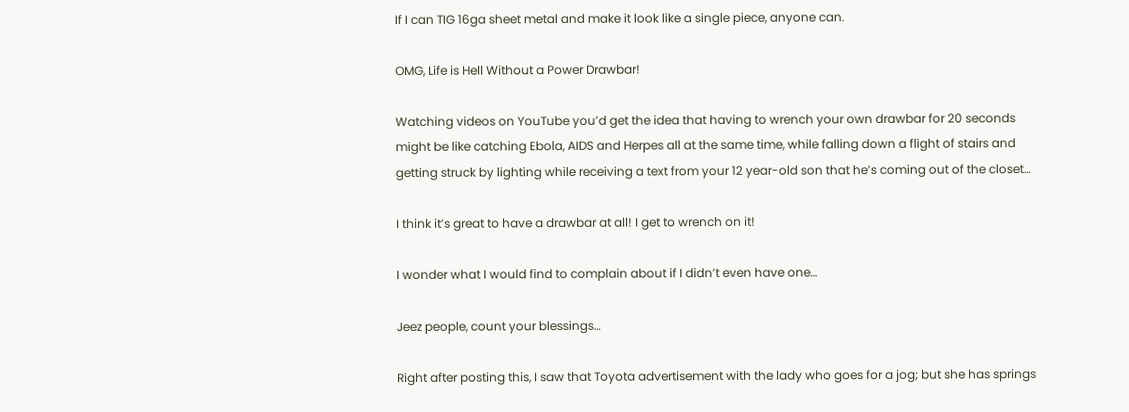If I can TIG 16ga sheet metal and make it look like a single piece, anyone can.

OMG, Life is Hell Without a Power Drawbar!

Watching videos on YouTube you’d get the idea that having to wrench your own drawbar for 20 seconds might be like catching Ebola, AIDS and Herpes all at the same time, while falling down a flight of stairs and getting struck by lighting while receiving a text from your 12 year-old son that he’s coming out of the closet…

I think it’s great to have a drawbar at all! I get to wrench on it!

I wonder what I would find to complain about if I didn’t even have one…

Jeez people, count your blessings…

Right after posting this, I saw that Toyota advertisement with the lady who goes for a jog; but she has springs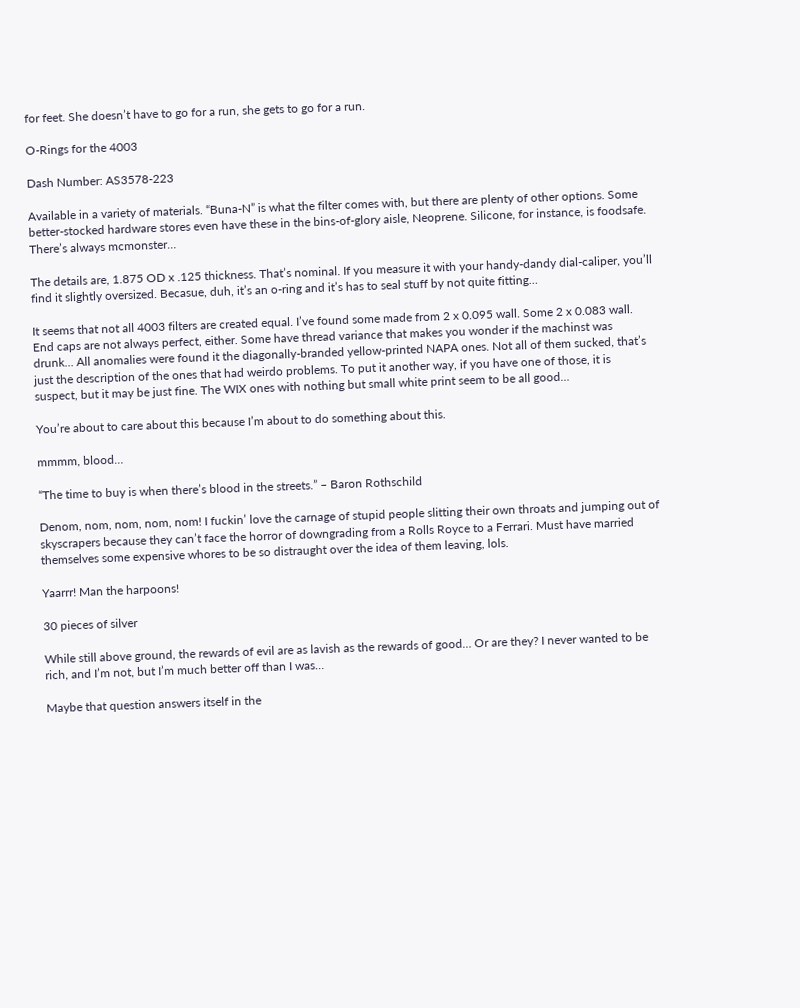for feet. She doesn’t have to go for a run, she gets to go for a run.

O-Rings for the 4003

Dash Number: AS3578-223

Available in a variety of materials. “Buna-N” is what the filter comes with, but there are plenty of other options. Some better-stocked hardware stores even have these in the bins-of-glory aisle, Neoprene. Silicone, for instance, is foodsafe. There’s always mcmonster…

The details are, 1.875 OD x .125 thickness. That’s nominal. If you measure it with your handy-dandy dial-caliper, you’ll find it slightly oversized. Becasue, duh, it’s an o-ring and it’s has to seal stuff by not quite fitting…

It seems that not all 4003 filters are created equal. I’ve found some made from 2 x 0.095 wall. Some 2 x 0.083 wall. End caps are not always perfect, either. Some have thread variance that makes you wonder if the machinst was drunk… All anomalies were found it the diagonally-branded yellow-printed NAPA ones. Not all of them sucked, that’s just the description of the ones that had weirdo problems. To put it another way, if you have one of those, it is suspect, but it may be just fine. The WIX ones with nothing but small white print seem to be all good…

You’re about to care about this because I’m about to do something about this.

mmmm, blood…

“The time to buy is when there’s blood in the streets.” – Baron Rothschild

Denom, nom, nom, nom, nom! I fuckin’ love the carnage of stupid people slitting their own throats and jumping out of skyscrapers because they can’t face the horror of downgrading from a Rolls Royce to a Ferrari. Must have married themselves some expensive whores to be so distraught over the idea of them leaving, lols.

Yaarrr! Man the harpoons!

30 pieces of silver

While still above ground, the rewards of evil are as lavish as the rewards of good… Or are they? I never wanted to be rich, and I’m not, but I’m much better off than I was…

Maybe that question answers itself in the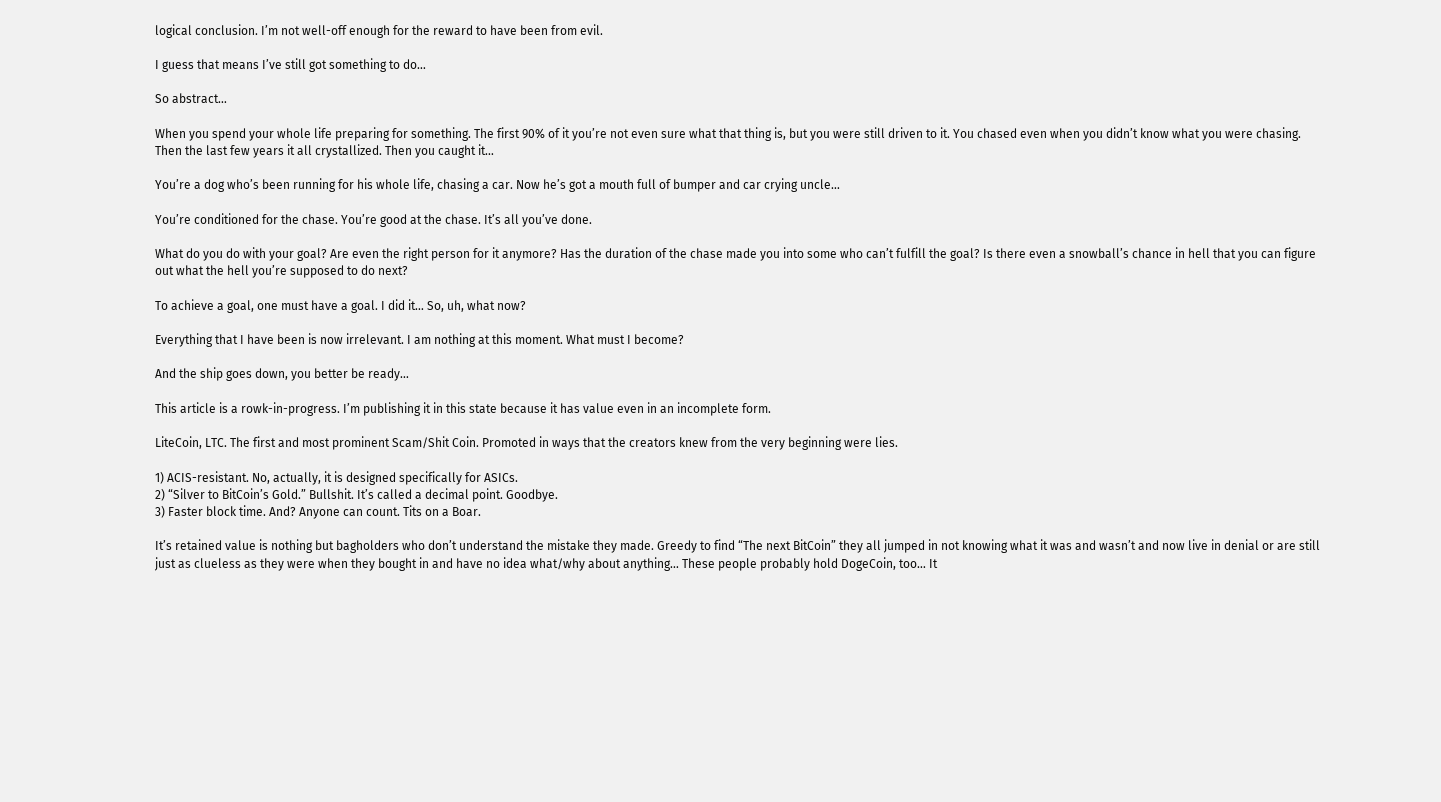logical conclusion. I’m not well-off enough for the reward to have been from evil.

I guess that means I’ve still got something to do…

So abstract…

When you spend your whole life preparing for something. The first 90% of it you’re not even sure what that thing is, but you were still driven to it. You chased even when you didn’t know what you were chasing. Then the last few years it all crystallized. Then you caught it…

You’re a dog who’s been running for his whole life, chasing a car. Now he’s got a mouth full of bumper and car crying uncle…

You’re conditioned for the chase. You’re good at the chase. It’s all you’ve done.

What do you do with your goal? Are even the right person for it anymore? Has the duration of the chase made you into some who can’t fulfill the goal? Is there even a snowball’s chance in hell that you can figure out what the hell you’re supposed to do next?

To achieve a goal, one must have a goal. I did it… So, uh, what now?

Everything that I have been is now irrelevant. I am nothing at this moment. What must I become?

And the ship goes down, you better be ready…

This article is a rowk-in-progress. I’m publishing it in this state because it has value even in an incomplete form.

LiteCoin, LTC. The first and most prominent Scam/Shit Coin. Promoted in ways that the creators knew from the very beginning were lies.

1) ACIS-resistant. No, actually, it is designed specifically for ASICs.
2) “Silver to BitCoin’s Gold.” Bullshit. It’s called a decimal point. Goodbye.
3) Faster block time. And? Anyone can count. Tits on a Boar.

It’s retained value is nothing but bagholders who don’t understand the mistake they made. Greedy to find “The next BitCoin” they all jumped in not knowing what it was and wasn’t and now live in denial or are still just as clueless as they were when they bought in and have no idea what/why about anything… These people probably hold DogeCoin, too… It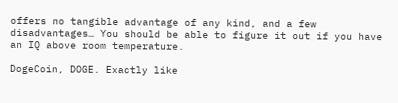offers no tangible advantage of any kind, and a few disadvantages… You should be able to figure it out if you have an IQ above room temperature.

DogeCoin, DOGE. Exactly like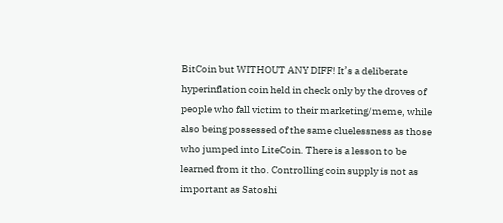BitCoin but WITHOUT ANY DIFF! It’s a deliberate hyperinflation coin held in check only by the droves of people who fall victim to their marketing/meme, while also being possessed of the same cluelessness as those who jumped into LiteCoin. There is a lesson to be learned from it tho. Controlling coin supply is not as important as Satoshi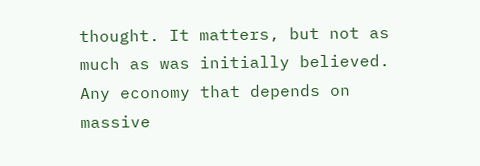thought. It matters, but not as much as was initially believed. Any economy that depends on massive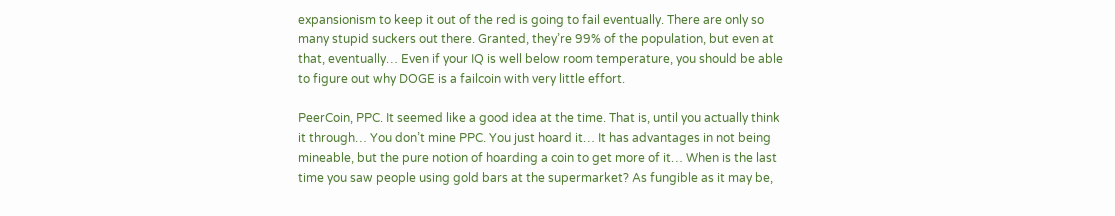expansionism to keep it out of the red is going to fail eventually. There are only so many stupid suckers out there. Granted, they’re 99% of the population, but even at that, eventually… Even if your IQ is well below room temperature, you should be able to figure out why DOGE is a failcoin with very little effort.

PeerCoin, PPC. It seemed like a good idea at the time. That is, until you actually think it through… You don’t mine PPC. You just hoard it… It has advantages in not being mineable, but the pure notion of hoarding a coin to get more of it… When is the last time you saw people using gold bars at the supermarket? As fungible as it may be,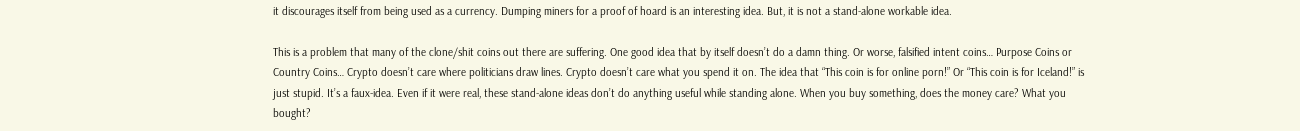it discourages itself from being used as a currency. Dumping miners for a proof of hoard is an interesting idea. But, it is not a stand-alone workable idea.

This is a problem that many of the clone/shit coins out there are suffering. One good idea that by itself doesn’t do a damn thing. Or worse, falsified intent coins… Purpose Coins or Country Coins… Crypto doesn’t care where politicians draw lines. Crypto doesn’t care what you spend it on. The idea that “This coin is for online porn!” Or “This coin is for Iceland!” is just stupid. It’s a faux-idea. Even if it were real, these stand-alone ideas don’t do anything useful while standing alone. When you buy something, does the money care? What you bought?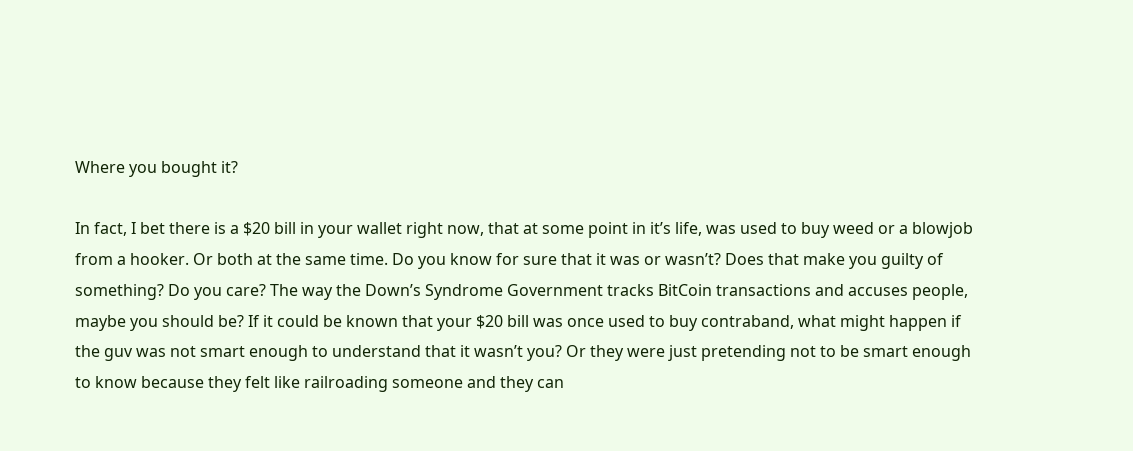Where you bought it?

In fact, I bet there is a $20 bill in your wallet right now, that at some point in it’s life, was used to buy weed or a blowjob from a hooker. Or both at the same time. Do you know for sure that it was or wasn’t? Does that make you guilty of something? Do you care? The way the Down’s Syndrome Government tracks BitCoin transactions and accuses people, maybe you should be? If it could be known that your $20 bill was once used to buy contraband, what might happen if the guv was not smart enough to understand that it wasn’t you? Or they were just pretending not to be smart enough to know because they felt like railroading someone and they can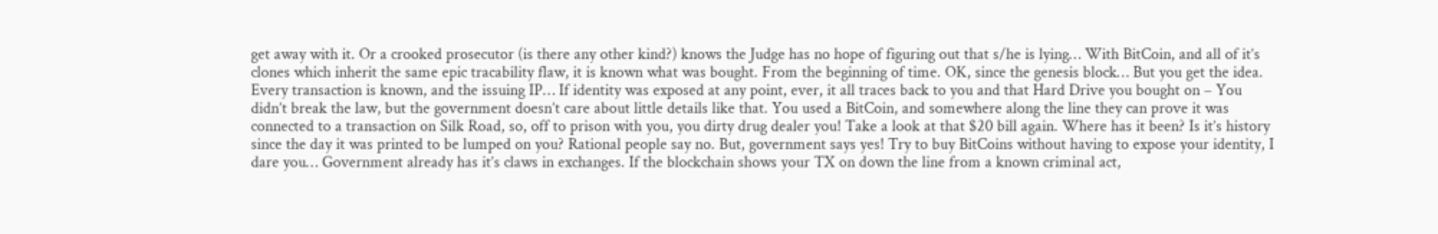get away with it. Or a crooked prosecutor (is there any other kind?) knows the Judge has no hope of figuring out that s/he is lying… With BitCoin, and all of it’s clones which inherit the same epic tracability flaw, it is known what was bought. From the beginning of time. OK, since the genesis block… But you get the idea. Every transaction is known, and the issuing IP… If identity was exposed at any point, ever, it all traces back to you and that Hard Drive you bought on – You didn’t break the law, but the government doesn’t care about little details like that. You used a BitCoin, and somewhere along the line they can prove it was connected to a transaction on Silk Road, so, off to prison with you, you dirty drug dealer you! Take a look at that $20 bill again. Where has it been? Is it’s history since the day it was printed to be lumped on you? Rational people say no. But, government says yes! Try to buy BitCoins without having to expose your identity, I dare you… Government already has it’s claws in exchanges. If the blockchain shows your TX on down the line from a known criminal act,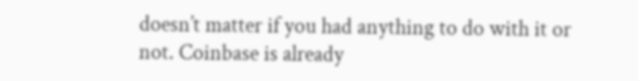doesn’t matter if you had anything to do with it or not. Coinbase is already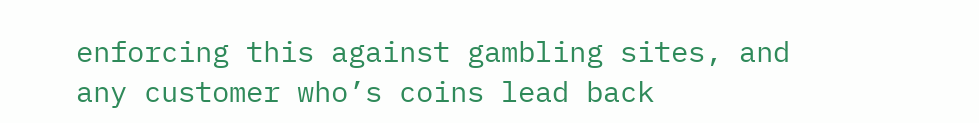enforcing this against gambling sites, and any customer who’s coins lead back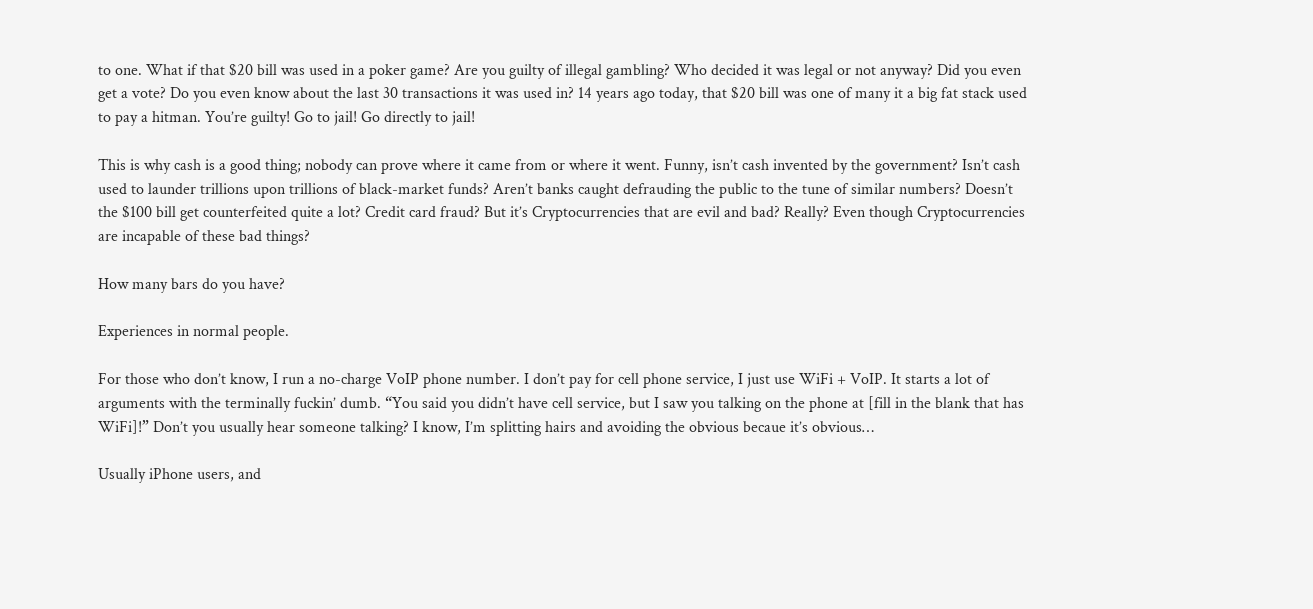to one. What if that $20 bill was used in a poker game? Are you guilty of illegal gambling? Who decided it was legal or not anyway? Did you even get a vote? Do you even know about the last 30 transactions it was used in? 14 years ago today, that $20 bill was one of many it a big fat stack used to pay a hitman. You’re guilty! Go to jail! Go directly to jail!

This is why cash is a good thing; nobody can prove where it came from or where it went. Funny, isn’t cash invented by the government? Isn’t cash used to launder trillions upon trillions of black-market funds? Aren’t banks caught defrauding the public to the tune of similar numbers? Doesn’t the $100 bill get counterfeited quite a lot? Credit card fraud? But it’s Cryptocurrencies that are evil and bad? Really? Even though Cryptocurrencies are incapable of these bad things?

How many bars do you have?

Experiences in normal people.

For those who don’t know, I run a no-charge VoIP phone number. I don’t pay for cell phone service, I just use WiFi + VoIP. It starts a lot of arguments with the terminally fuckin’ dumb. “You said you didn’t have cell service, but I saw you talking on the phone at [fill in the blank that has WiFi]!” Don’t you usually hear someone talking? I know, I’m splitting hairs and avoiding the obvious becaue it’s obvious…

Usually iPhone users, and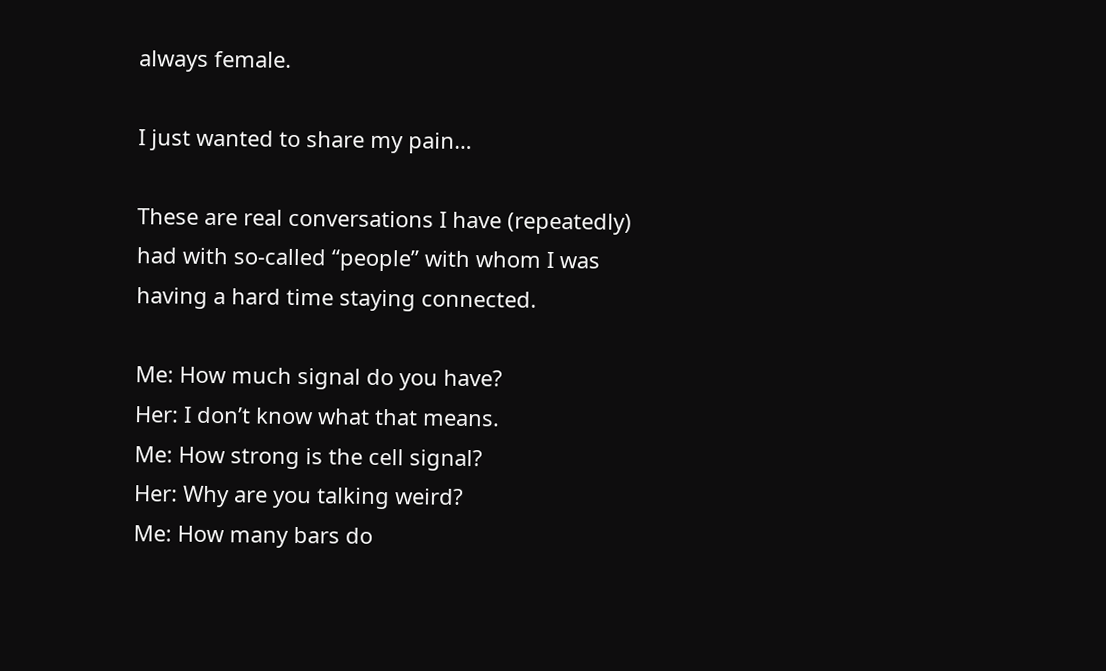always female.

I just wanted to share my pain…

These are real conversations I have (repeatedly) had with so-called “people” with whom I was having a hard time staying connected.

Me: How much signal do you have?
Her: I don’t know what that means.
Me: How strong is the cell signal?
Her: Why are you talking weird?
Me: How many bars do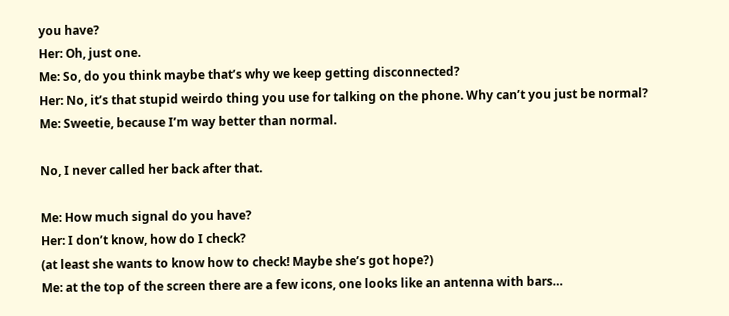you have?
Her: Oh, just one.
Me: So, do you think maybe that’s why we keep getting disconnected?
Her: No, it’s that stupid weirdo thing you use for talking on the phone. Why can’t you just be normal?
Me: Sweetie, because I’m way better than normal.

No, I never called her back after that.

Me: How much signal do you have?
Her: I don’t know, how do I check?
(at least she wants to know how to check! Maybe she’s got hope?)
Me: at the top of the screen there are a few icons, one looks like an antenna with bars…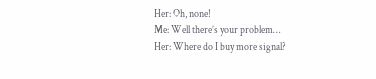Her: Oh, none!
Me: Well there’s your problem…
Her: Where do I buy more signal?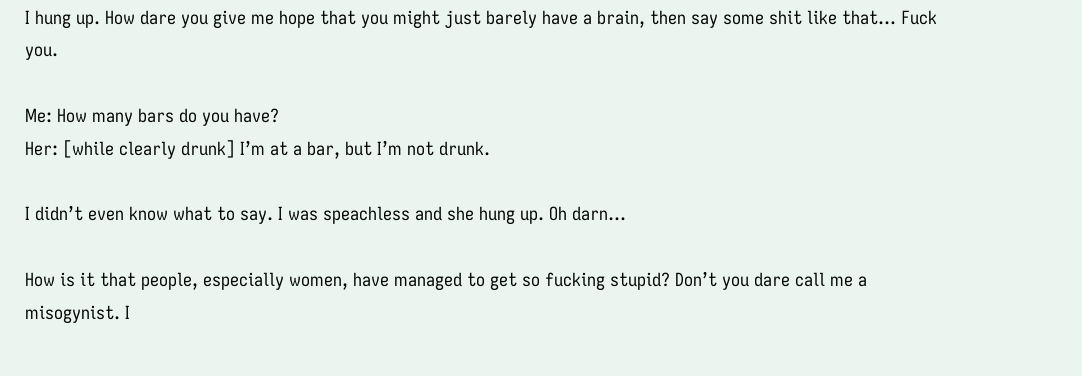I hung up. How dare you give me hope that you might just barely have a brain, then say some shit like that… Fuck you.

Me: How many bars do you have?
Her: [while clearly drunk] I’m at a bar, but I’m not drunk.

I didn’t even know what to say. I was speachless and she hung up. Oh darn…

How is it that people, especially women, have managed to get so fucking stupid? Don’t you dare call me a misogynist. I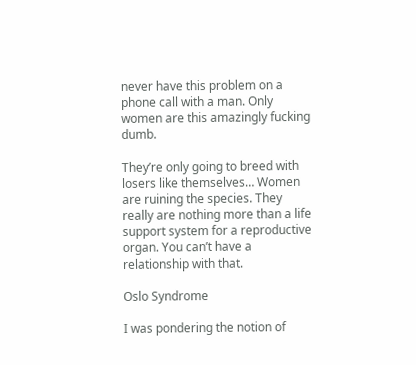never have this problem on a phone call with a man. Only women are this amazingly fucking dumb.

They’re only going to breed with losers like themselves… Women are ruining the species. They really are nothing more than a life support system for a reproductive organ. You can’t have a relationship with that.

Oslo Syndrome

I was pondering the notion of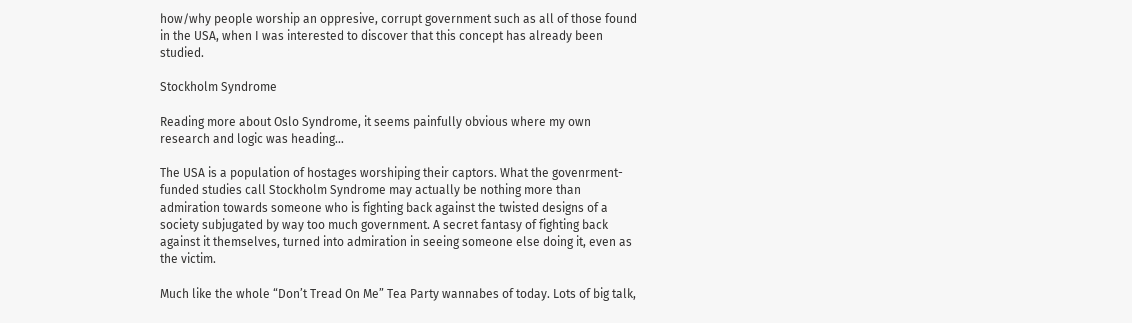how/why people worship an oppresive, corrupt government such as all of those found in the USA, when I was interested to discover that this concept has already been studied.

Stockholm Syndrome

Reading more about Oslo Syndrome, it seems painfully obvious where my own research and logic was heading…

The USA is a population of hostages worshiping their captors. What the govenrment-funded studies call Stockholm Syndrome may actually be nothing more than admiration towards someone who is fighting back against the twisted designs of a society subjugated by way too much government. A secret fantasy of fighting back against it themselves, turned into admiration in seeing someone else doing it, even as the victim.

Much like the whole “Don’t Tread On Me” Tea Party wannabes of today. Lots of big talk,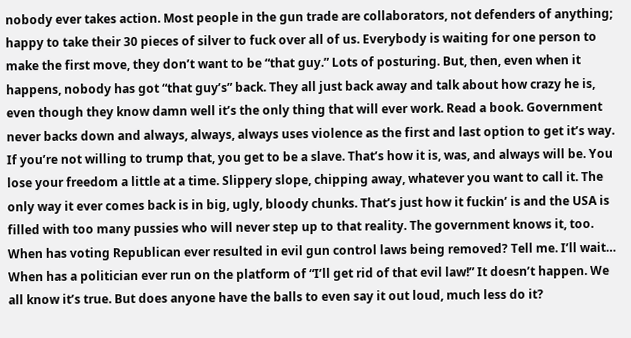nobody ever takes action. Most people in the gun trade are collaborators, not defenders of anything; happy to take their 30 pieces of silver to fuck over all of us. Everybody is waiting for one person to make the first move, they don’t want to be “that guy.” Lots of posturing. But, then, even when it happens, nobody has got “that guy’s” back. They all just back away and talk about how crazy he is, even though they know damn well it’s the only thing that will ever work. Read a book. Government never backs down and always, always, always uses violence as the first and last option to get it’s way. If you’re not willing to trump that, you get to be a slave. That’s how it is, was, and always will be. You lose your freedom a little at a time. Slippery slope, chipping away, whatever you want to call it. The only way it ever comes back is in big, ugly, bloody chunks. That’s just how it fuckin’ is and the USA is filled with too many pussies who will never step up to that reality. The government knows it, too. When has voting Republican ever resulted in evil gun control laws being removed? Tell me. I’ll wait… When has a politician ever run on the platform of “I’ll get rid of that evil law!” It doesn’t happen. We all know it’s true. But does anyone have the balls to even say it out loud, much less do it?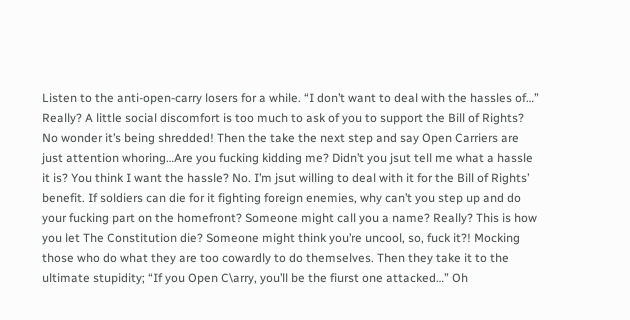Listen to the anti-open-carry losers for a while. “I don’t want to deal with the hassles of…” Really? A little social discomfort is too much to ask of you to support the Bill of Rights? No wonder it’s being shredded! Then the take the next step and say Open Carriers are just attention whoring…Are you fucking kidding me? Didn’t you jsut tell me what a hassle it is? You think I want the hassle? No. I’m jsut willing to deal with it for the Bill of Rights’ benefit. If soldiers can die for it fighting foreign enemies, why can’t you step up and do your fucking part on the homefront? Someone might call you a name? Really? This is how you let The Constitution die? Someone might think you’re uncool, so, fuck it?! Mocking those who do what they are too cowardly to do themselves. Then they take it to the ultimate stupidity; “If you Open C\arry, you’ll be the fiurst one attacked…” Oh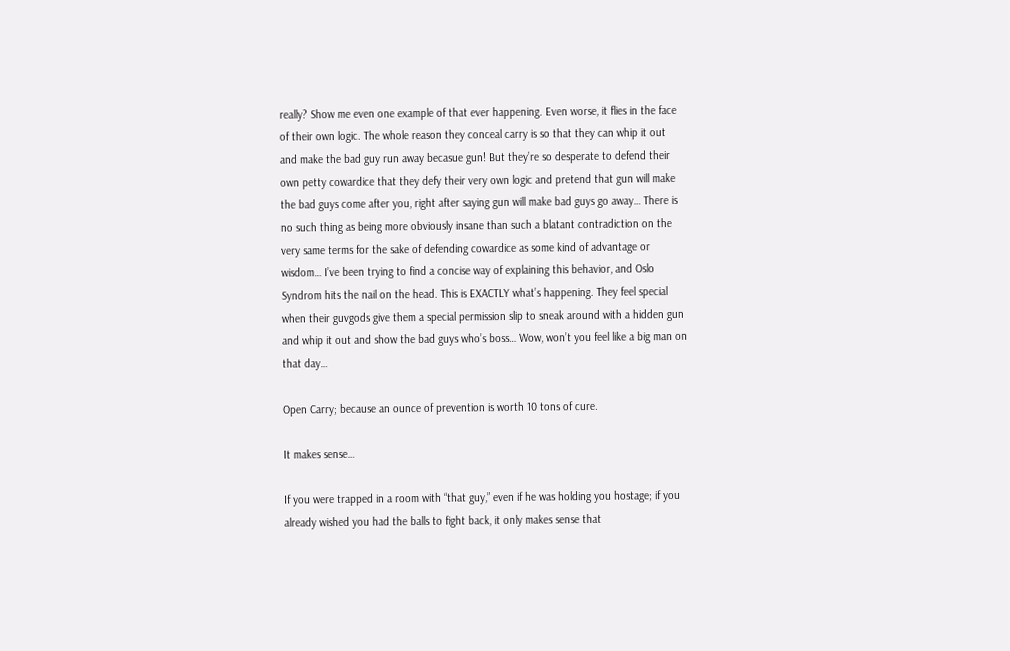really? Show me even one example of that ever happening. Even worse, it flies in the face of their own logic. The whole reason they conceal carry is so that they can whip it out and make the bad guy run away becasue gun! But they’re so desperate to defend their own petty cowardice that they defy their very own logic and pretend that gun will make the bad guys come after you, right after saying gun will make bad guys go away… There is no such thing as being more obviously insane than such a blatant contradiction on the very same terms for the sake of defending cowardice as some kind of advantage or wisdom… I’ve been trying to find a concise way of explaining this behavior, and Oslo Syndrom hits the nail on the head. This is EXACTLY what’s happening. They feel special when their guvgods give them a special permission slip to sneak around with a hidden gun and whip it out and show the bad guys who’s boss… Wow, won’t you feel like a big man on that day…

Open Carry; because an ounce of prevention is worth 10 tons of cure.

It makes sense…

If you were trapped in a room with “that guy,” even if he was holding you hostage; if you already wished you had the balls to fight back, it only makes sense that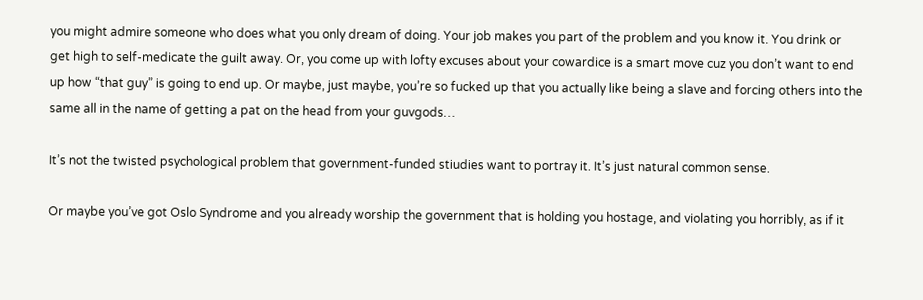you might admire someone who does what you only dream of doing. Your job makes you part of the problem and you know it. You drink or get high to self-medicate the guilt away. Or, you come up with lofty excuses about your cowardice is a smart move cuz you don’t want to end up how “that guy” is going to end up. Or maybe, just maybe, you’re so fucked up that you actually like being a slave and forcing others into the same all in the name of getting a pat on the head from your guvgods…

It’s not the twisted psychological problem that government-funded stiudies want to portray it. It’s just natural common sense.

Or maybe you’ve got Oslo Syndrome and you already worship the government that is holding you hostage, and violating you horribly, as if it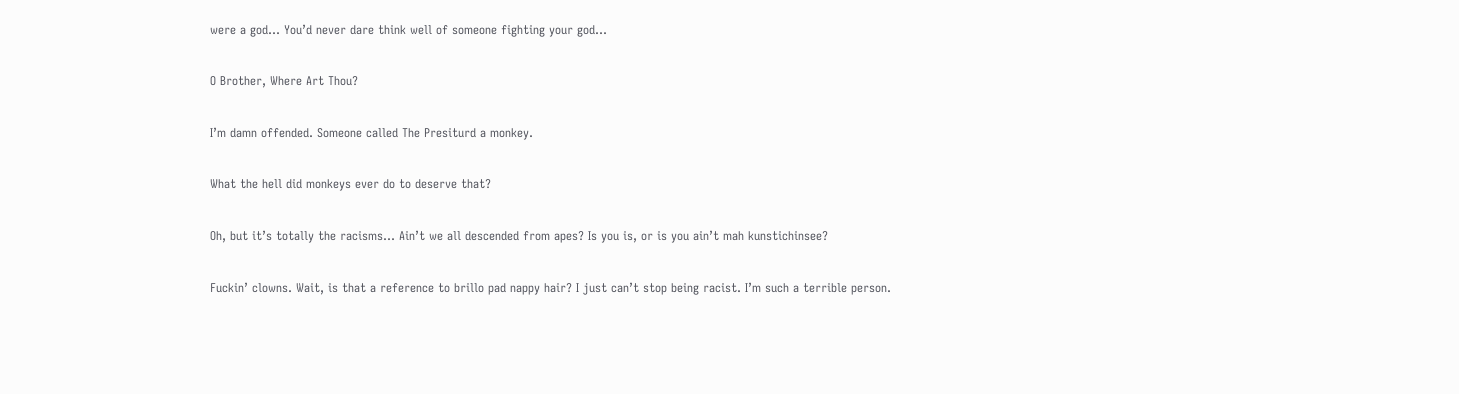were a god… You’d never dare think well of someone fighting your god…

O Brother, Where Art Thou?

I’m damn offended. Someone called The Presiturd a monkey.

What the hell did monkeys ever do to deserve that?

Oh, but it’s totally the racisms… Ain’t we all descended from apes? Is you is, or is you ain’t mah kunstichinsee?

Fuckin’ clowns. Wait, is that a reference to brillo pad nappy hair? I just can’t stop being racist. I’m such a terrible person.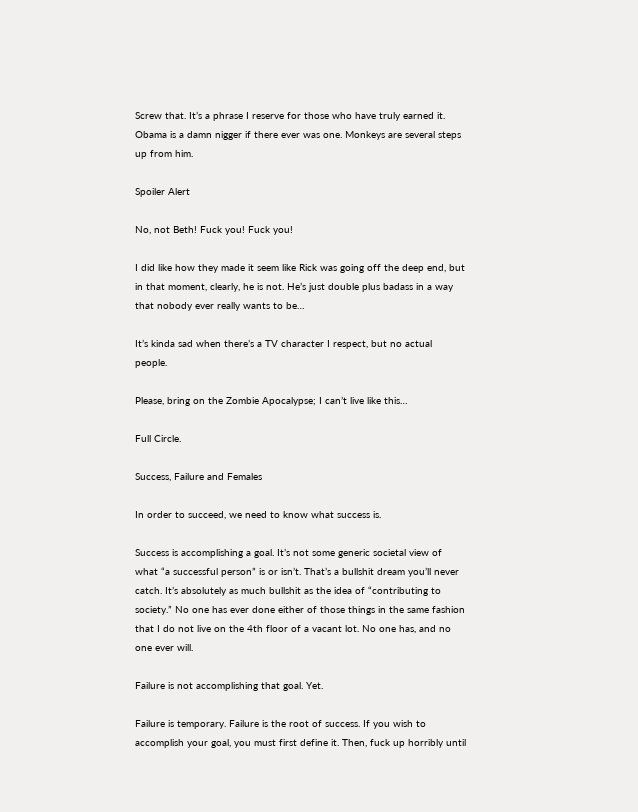Screw that. It’s a phrase I reserve for those who have truly earned it. Obama is a damn nigger if there ever was one. Monkeys are several steps up from him.

Spoiler Alert

No, not Beth! Fuck you! Fuck you!

I did like how they made it seem like Rick was going off the deep end, but in that moment, clearly, he is not. He’s just double plus badass in a way that nobody ever really wants to be…

It’s kinda sad when there’s a TV character I respect, but no actual people.

Please, bring on the Zombie Apocalypse; I can’t live like this…

Full Circle.

Success, Failure and Females

In order to succeed, we need to know what success is.

Success is accomplishing a goal. It’s not some generic societal view of what “a successful person” is or isn’t. That’s a bullshit dream you’ll never catch. It’s absolutely as much bullshit as the idea of “contributing to society.” No one has ever done either of those things in the same fashion that I do not live on the 4th floor of a vacant lot. No one has, and no one ever will.

Failure is not accomplishing that goal. Yet.

Failure is temporary. Failure is the root of success. If you wish to accomplish your goal, you must first define it. Then, fuck up horribly until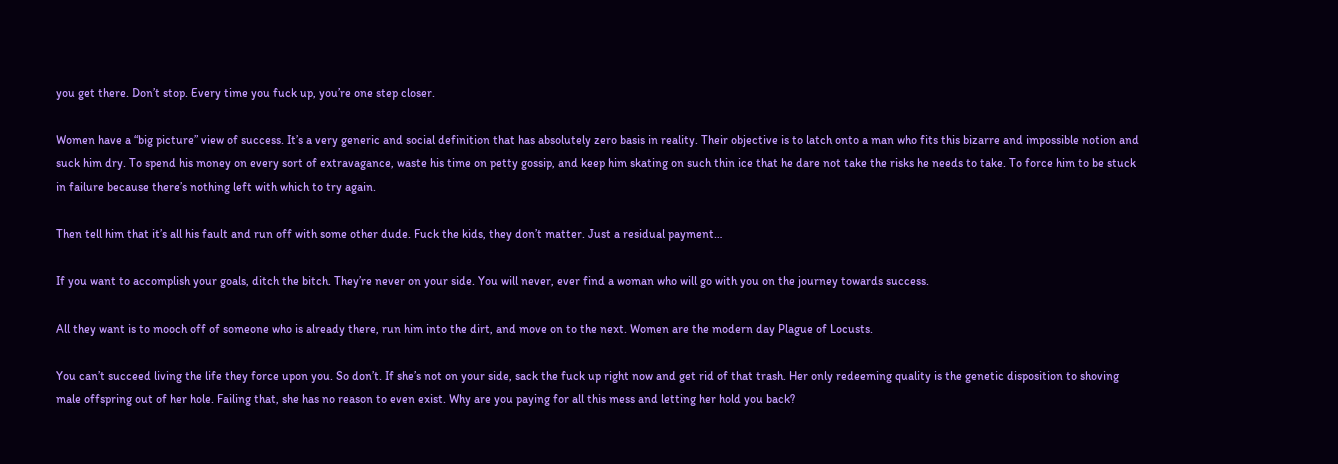you get there. Don’t stop. Every time you fuck up, you’re one step closer.

Women have a “big picture” view of success. It’s a very generic and social definition that has absolutely zero basis in reality. Their objective is to latch onto a man who fits this bizarre and impossible notion and suck him dry. To spend his money on every sort of extravagance, waste his time on petty gossip, and keep him skating on such thin ice that he dare not take the risks he needs to take. To force him to be stuck in failure because there’s nothing left with which to try again.

Then tell him that it’s all his fault and run off with some other dude. Fuck the kids, they don’t matter. Just a residual payment…

If you want to accomplish your goals, ditch the bitch. They’re never on your side. You will never, ever find a woman who will go with you on the journey towards success.

All they want is to mooch off of someone who is already there, run him into the dirt, and move on to the next. Women are the modern day Plague of Locusts.

You can’t succeed living the life they force upon you. So don’t. If she’s not on your side, sack the fuck up right now and get rid of that trash. Her only redeeming quality is the genetic disposition to shoving male offspring out of her hole. Failing that, she has no reason to even exist. Why are you paying for all this mess and letting her hold you back?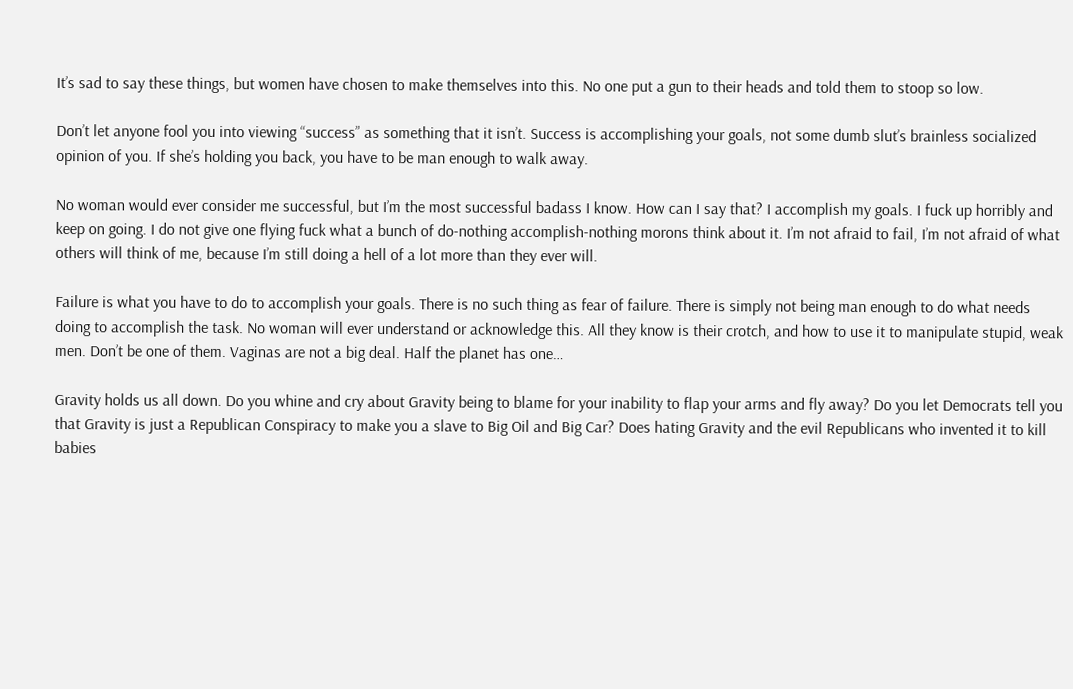It’s sad to say these things, but women have chosen to make themselves into this. No one put a gun to their heads and told them to stoop so low.

Don’t let anyone fool you into viewing “success” as something that it isn’t. Success is accomplishing your goals, not some dumb slut’s brainless socialized opinion of you. If she’s holding you back, you have to be man enough to walk away.

No woman would ever consider me successful, but I’m the most successful badass I know. How can I say that? I accomplish my goals. I fuck up horribly and keep on going. I do not give one flying fuck what a bunch of do-nothing accomplish-nothing morons think about it. I’m not afraid to fail, I’m not afraid of what others will think of me, because I’m still doing a hell of a lot more than they ever will.

Failure is what you have to do to accomplish your goals. There is no such thing as fear of failure. There is simply not being man enough to do what needs doing to accomplish the task. No woman will ever understand or acknowledge this. All they know is their crotch, and how to use it to manipulate stupid, weak men. Don’t be one of them. Vaginas are not a big deal. Half the planet has one…

Gravity holds us all down. Do you whine and cry about Gravity being to blame for your inability to flap your arms and fly away? Do you let Democrats tell you that Gravity is just a Republican Conspiracy to make you a slave to Big Oil and Big Car? Does hating Gravity and the evil Republicans who invented it to kill babies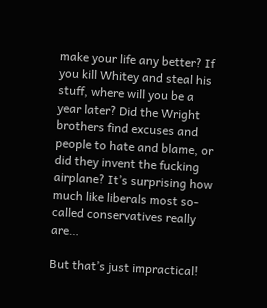make your life any better? If you kill Whitey and steal his stuff, where will you be a year later? Did the Wright brothers find excuses and people to hate and blame, or did they invent the fucking airplane? It’s surprising how much like liberals most so-called conservatives really are…

But that’s just impractical!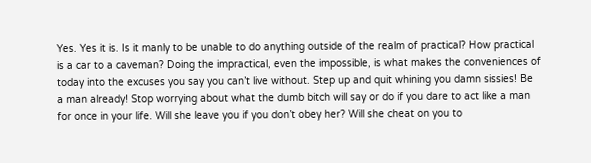Yes. Yes it is. Is it manly to be unable to do anything outside of the realm of practical? How practical is a car to a caveman? Doing the impractical, even the impossible, is what makes the conveniences of today into the excuses you say you can’t live without. Step up and quit whining you damn sissies! Be a man already! Stop worrying about what the dumb bitch will say or do if you dare to act like a man for once in your life. Will she leave you if you don’t obey her? Will she cheat on you to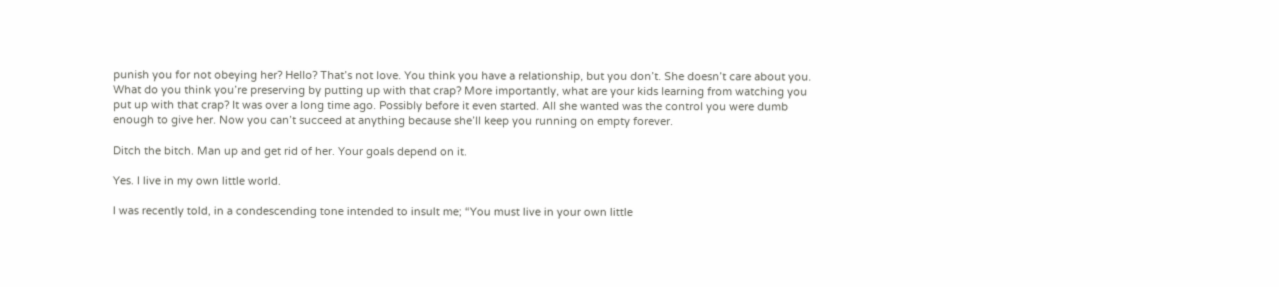punish you for not obeying her? Hello? That’s not love. You think you have a relationship, but you don’t. She doesn’t care about you. What do you think you’re preserving by putting up with that crap? More importantly, what are your kids learning from watching you put up with that crap? It was over a long time ago. Possibly before it even started. All she wanted was the control you were dumb enough to give her. Now you can’t succeed at anything because she’ll keep you running on empty forever.

Ditch the bitch. Man up and get rid of her. Your goals depend on it.

Yes. I live in my own little world.

I was recently told, in a condescending tone intended to insult me; “You must live in your own little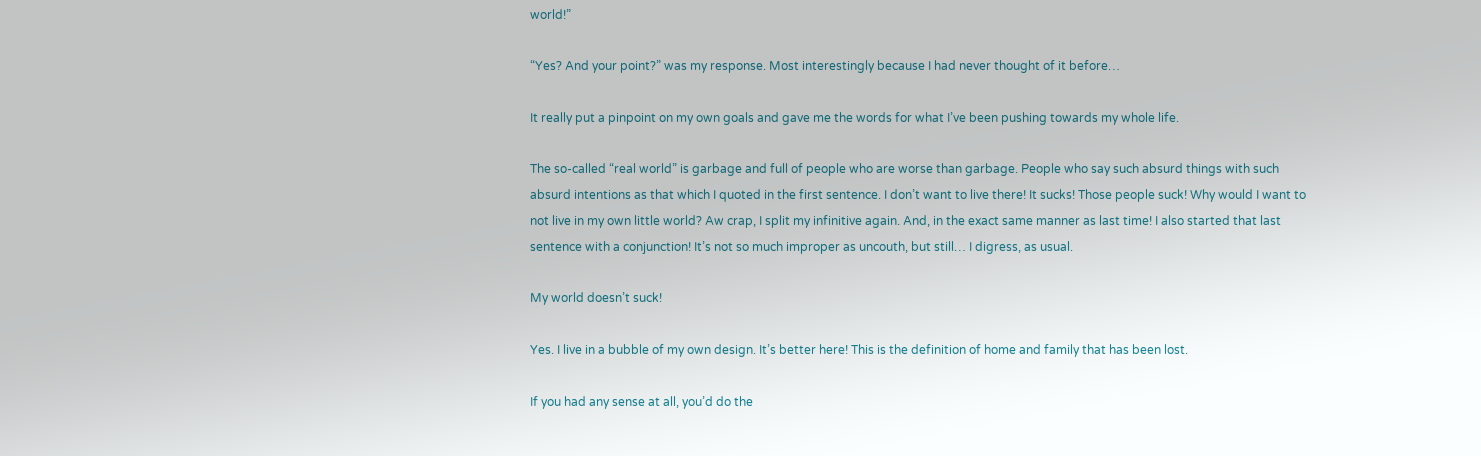world!”

“Yes? And your point?” was my response. Most interestingly because I had never thought of it before…

It really put a pinpoint on my own goals and gave me the words for what I’ve been pushing towards my whole life.

The so-called “real world” is garbage and full of people who are worse than garbage. People who say such absurd things with such absurd intentions as that which I quoted in the first sentence. I don’t want to live there! It sucks! Those people suck! Why would I want to not live in my own little world? Aw crap, I split my infinitive again. And, in the exact same manner as last time! I also started that last sentence with a conjunction! It’s not so much improper as uncouth, but still… I digress, as usual.

My world doesn’t suck!

Yes. I live in a bubble of my own design. It’s better here! This is the definition of home and family that has been lost.

If you had any sense at all, you’d do the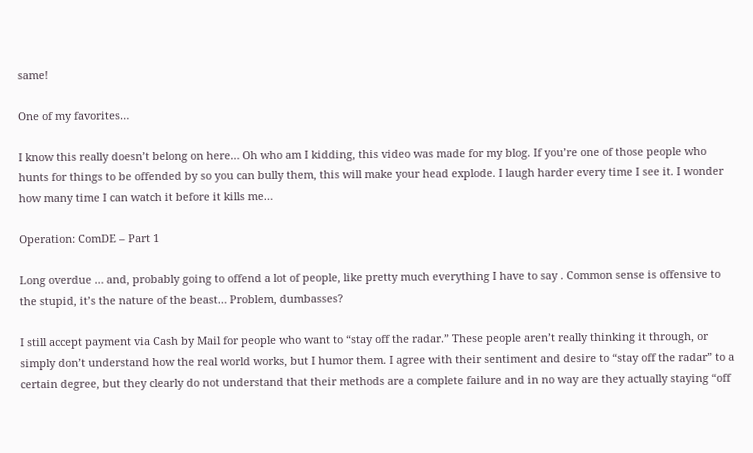same!

One of my favorites…

I know this really doesn’t belong on here… Oh who am I kidding, this video was made for my blog. If you’re one of those people who hunts for things to be offended by so you can bully them, this will make your head explode. I laugh harder every time I see it. I wonder how many time I can watch it before it kills me…

Operation: ComDE – Part 1

Long overdue … and, probably going to offend a lot of people, like pretty much everything I have to say . Common sense is offensive to the stupid, it’s the nature of the beast… Problem, dumbasses?

I still accept payment via Cash by Mail for people who want to “stay off the radar.” These people aren’t really thinking it through, or simply don’t understand how the real world works, but I humor them. I agree with their sentiment and desire to “stay off the radar” to a certain degree, but they clearly do not understand that their methods are a complete failure and in no way are they actually staying “off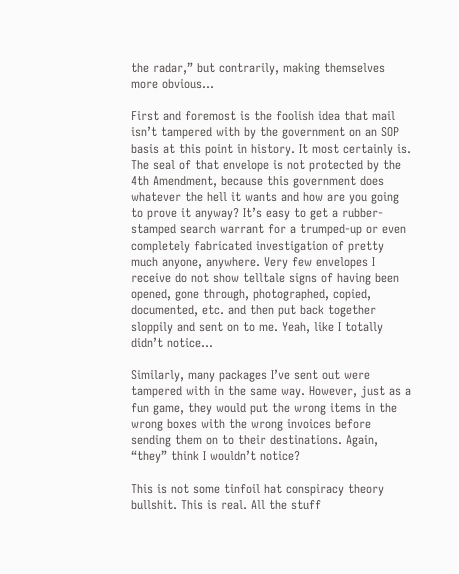the radar,” but contrarily, making themselves more obvious…

First and foremost is the foolish idea that mail isn’t tampered with by the government on an SOP basis at this point in history. It most certainly is. The seal of that envelope is not protected by the 4th Amendment, because this government does whatever the hell it wants and how are you going to prove it anyway? It’s easy to get a rubber-stamped search warrant for a trumped-up or even completely fabricated investigation of pretty much anyone, anywhere. Very few envelopes I receive do not show telltale signs of having been opened, gone through, photographed, copied, documented, etc. and then put back together sloppily and sent on to me. Yeah, like I totally didn’t notice…

Similarly, many packages I’ve sent out were tampered with in the same way. However, just as a fun game, they would put the wrong items in the wrong boxes with the wrong invoices before sending them on to their destinations. Again, “they” think I wouldn’t notice?

This is not some tinfoil hat conspiracy theory bullshit. This is real. All the stuff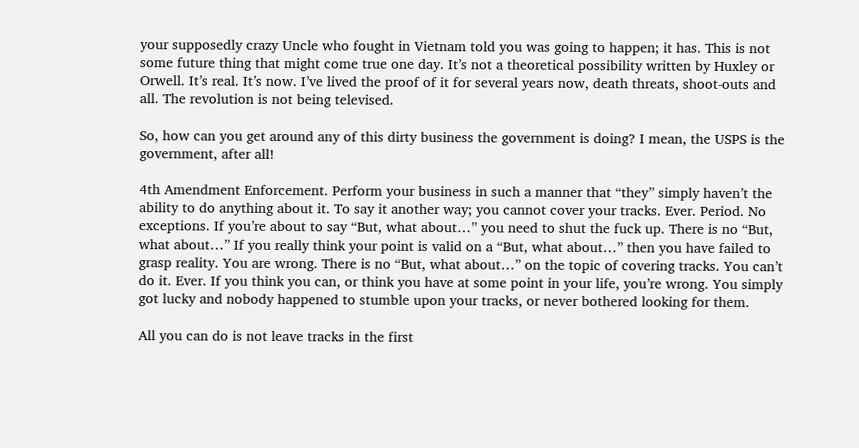your supposedly crazy Uncle who fought in Vietnam told you was going to happen; it has. This is not some future thing that might come true one day. It’s not a theoretical possibility written by Huxley or Orwell. It’s real. It’s now. I’ve lived the proof of it for several years now, death threats, shoot-outs and all. The revolution is not being televised.

So, how can you get around any of this dirty business the government is doing? I mean, the USPS is the government, after all!

4th Amendment Enforcement. Perform your business in such a manner that “they” simply haven’t the ability to do anything about it. To say it another way; you cannot cover your tracks. Ever. Period. No exceptions. If you’re about to say “But, what about…” you need to shut the fuck up. There is no “But, what about…” If you really think your point is valid on a “But, what about…” then you have failed to grasp reality. You are wrong. There is no “But, what about…” on the topic of covering tracks. You can’t do it. Ever. If you think you can, or think you have at some point in your life, you’re wrong. You simply got lucky and nobody happened to stumble upon your tracks, or never bothered looking for them.

All you can do is not leave tracks in the first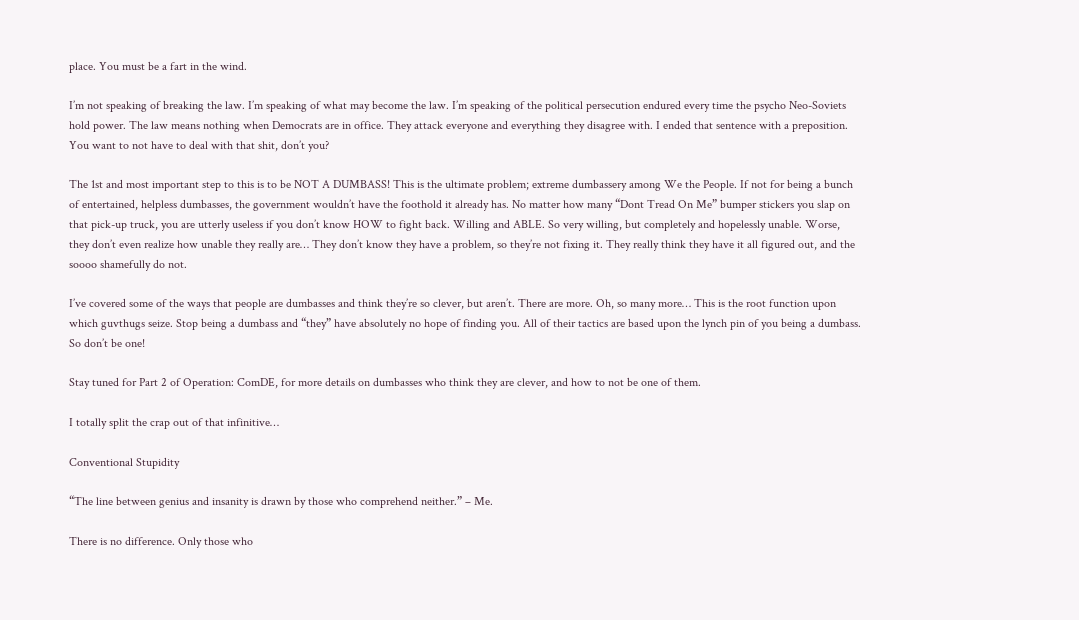place. You must be a fart in the wind.

I’m not speaking of breaking the law. I’m speaking of what may become the law. I’m speaking of the political persecution endured every time the psycho Neo-Soviets hold power. The law means nothing when Democrats are in office. They attack everyone and everything they disagree with. I ended that sentence with a preposition. You want to not have to deal with that shit, don’t you?

The 1st and most important step to this is to be NOT A DUMBASS! This is the ultimate problem; extreme dumbassery among We the People. If not for being a bunch of entertained, helpless dumbasses, the government wouldn’t have the foothold it already has. No matter how many “Dont Tread On Me” bumper stickers you slap on that pick-up truck, you are utterly useless if you don’t know HOW to fight back. Willing and ABLE. So very willing, but completely and hopelessly unable. Worse, they don’t even realize how unable they really are… They don’t know they have a problem, so they’re not fixing it. They really think they have it all figured out, and the soooo shamefully do not.

I’ve covered some of the ways that people are dumbasses and think they’re so clever, but aren’t. There are more. Oh, so many more… This is the root function upon which guvthugs seize. Stop being a dumbass and “they” have absolutely no hope of finding you. All of their tactics are based upon the lynch pin of you being a dumbass. So don’t be one!

Stay tuned for Part 2 of Operation: ComDE, for more details on dumbasses who think they are clever, and how to not be one of them.

I totally split the crap out of that infinitive…

Conventional Stupidity

“The line between genius and insanity is drawn by those who comprehend neither.” – Me.

There is no difference. Only those who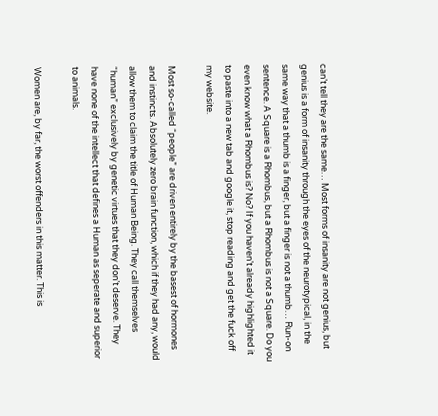can’t tell they are the same… Most forms of insanity are not genius, but genius is a form of insanity through the eyes of the neurotypical, in the same way that a thumb is a finger, but a finger is not a thumb… Run-on sentence. A Square is a Rhombus, but a Rhombus is not a Square. Do you even know what a Rhombus is? No? If you haven’t already highlighted it to paste into a new tab and google it, stop reading and get the fuck off my website.

Most so-called “people” are driven entirely by the basest of hormones and instincts. Absolutely zero brain function, which if they had any, would allow them to claim the title of Human Being. They call themselves “human” exclusively by genetic virtues that they don’t deserve. They have none of the intellect that defines a Human as seperate and superior to animals.

Women are, by far, the worst offenders in this matter. This is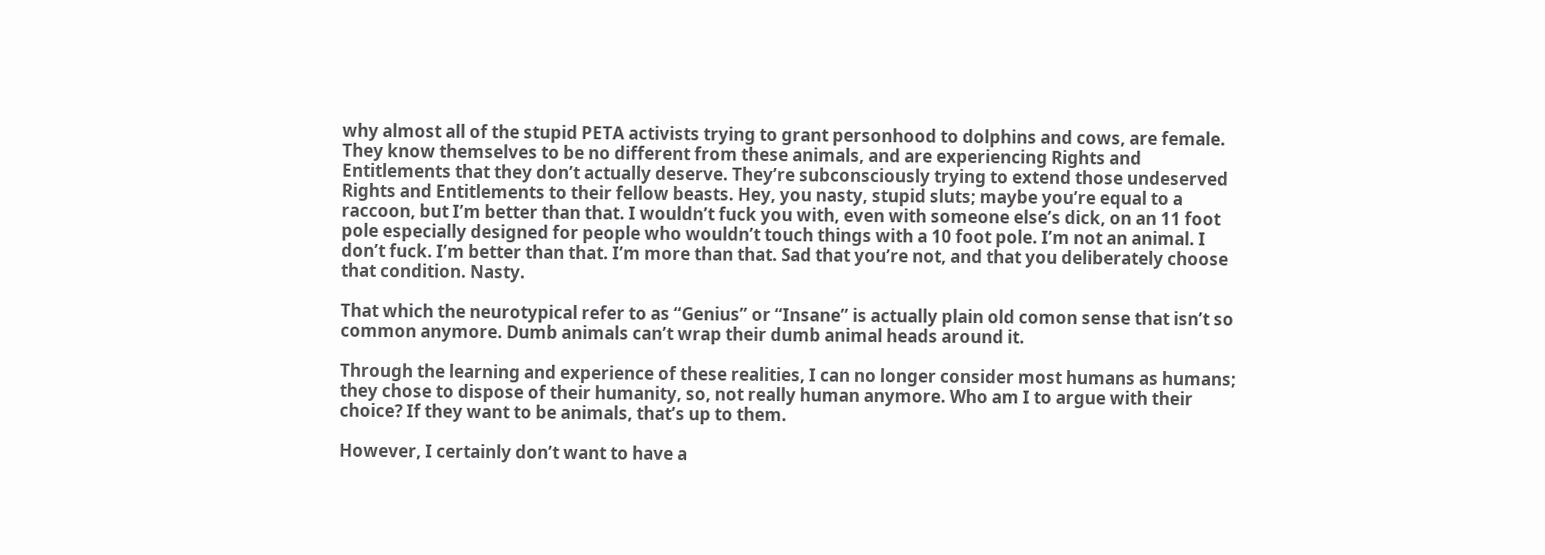why almost all of the stupid PETA activists trying to grant personhood to dolphins and cows, are female. They know themselves to be no different from these animals, and are experiencing Rights and Entitlements that they don’t actually deserve. They’re subconsciously trying to extend those undeserved Rights and Entitlements to their fellow beasts. Hey, you nasty, stupid sluts; maybe you’re equal to a raccoon, but I’m better than that. I wouldn’t fuck you with, even with someone else’s dick, on an 11 foot pole especially designed for people who wouldn’t touch things with a 10 foot pole. I’m not an animal. I don’t fuck. I’m better than that. I’m more than that. Sad that you’re not, and that you deliberately choose that condition. Nasty.

That which the neurotypical refer to as “Genius” or “Insane” is actually plain old comon sense that isn’t so common anymore. Dumb animals can’t wrap their dumb animal heads around it.

Through the learning and experience of these realities, I can no longer consider most humans as humans; they chose to dispose of their humanity, so, not really human anymore. Who am I to argue with their choice? If they want to be animals, that’s up to them.

However, I certainly don’t want to have a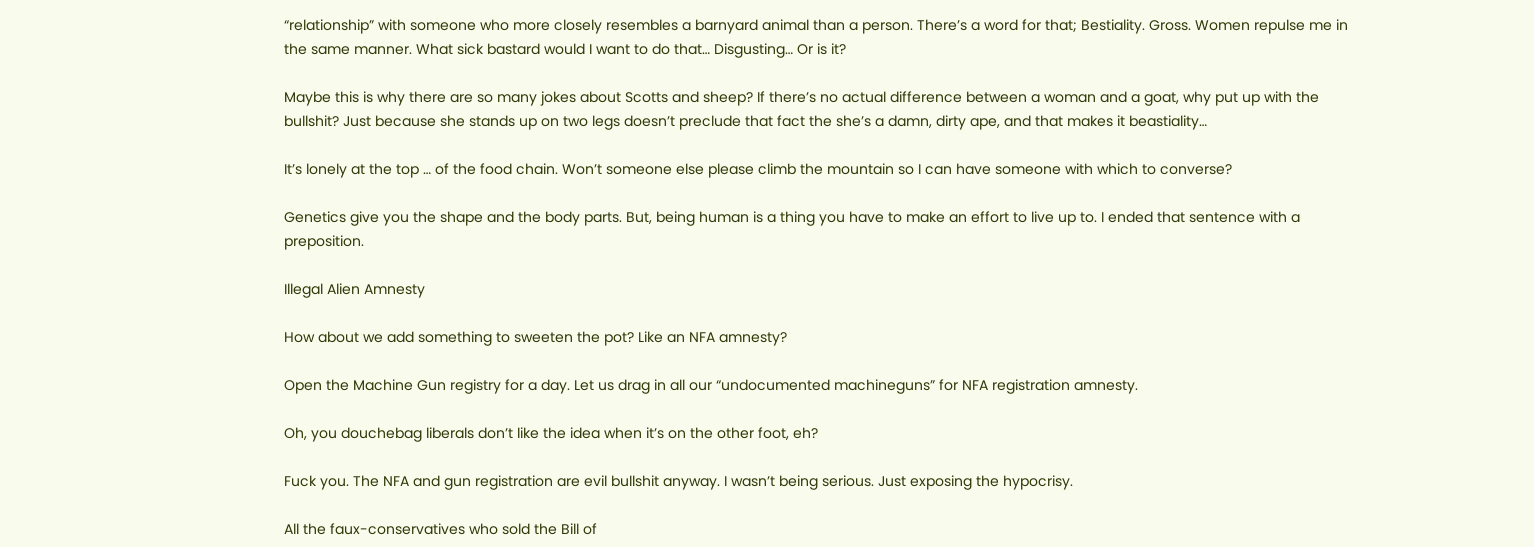“relationship” with someone who more closely resembles a barnyard animal than a person. There’s a word for that; Bestiality. Gross. Women repulse me in the same manner. What sick bastard would I want to do that… Disgusting… Or is it?

Maybe this is why there are so many jokes about Scotts and sheep? If there’s no actual difference between a woman and a goat, why put up with the bullshit? Just because she stands up on two legs doesn’t preclude that fact the she’s a damn, dirty ape, and that makes it beastiality…

It’s lonely at the top … of the food chain. Won’t someone else please climb the mountain so I can have someone with which to converse?

Genetics give you the shape and the body parts. But, being human is a thing you have to make an effort to live up to. I ended that sentence with a preposition.

Illegal Alien Amnesty

How about we add something to sweeten the pot? Like an NFA amnesty?

Open the Machine Gun registry for a day. Let us drag in all our “undocumented machineguns” for NFA registration amnesty.

Oh, you douchebag liberals don’t like the idea when it’s on the other foot, eh?

Fuck you. The NFA and gun registration are evil bullshit anyway. I wasn’t being serious. Just exposing the hypocrisy.

All the faux-conservatives who sold the Bill of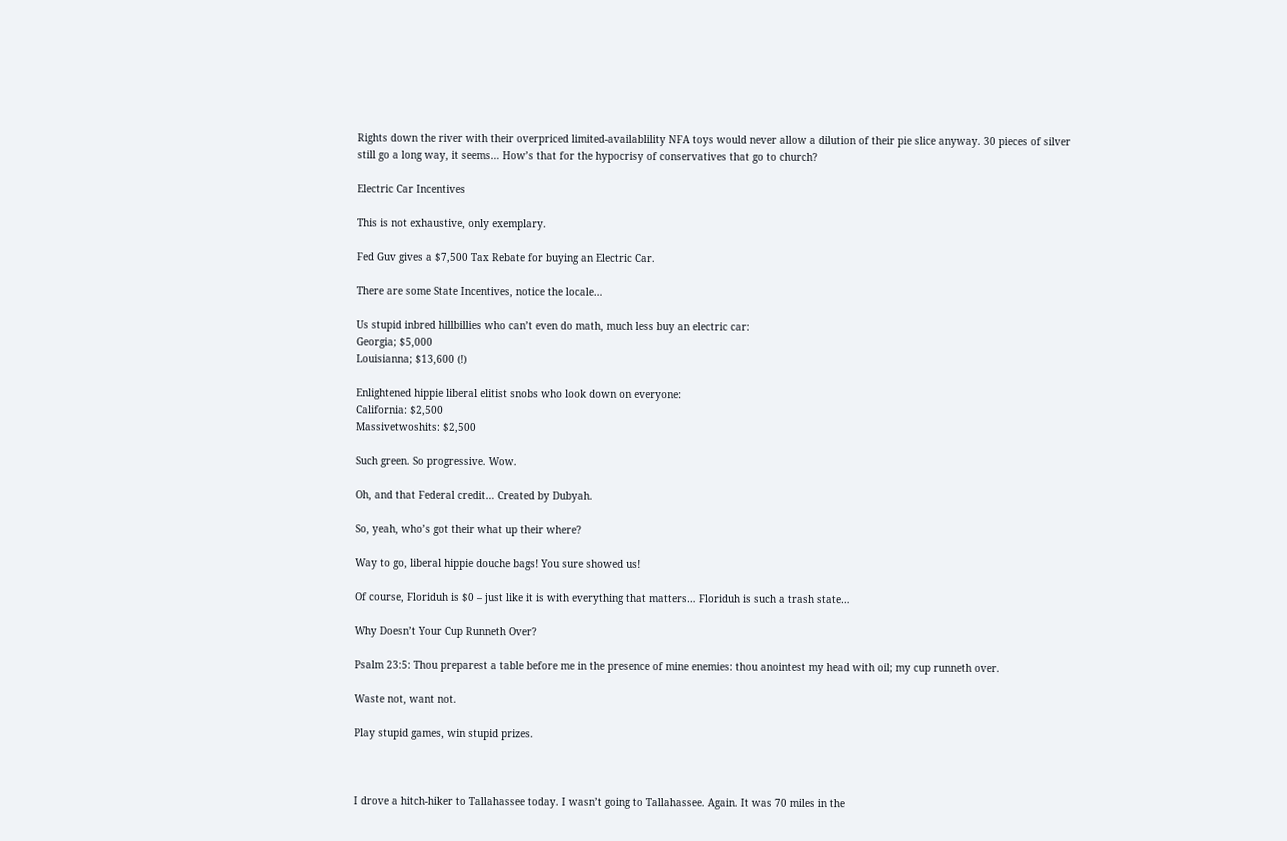Rights down the river with their overpriced limited-availablility NFA toys would never allow a dilution of their pie slice anyway. 30 pieces of silver still go a long way, it seems… How’s that for the hypocrisy of conservatives that go to church?

Electric Car Incentives

This is not exhaustive, only exemplary.

Fed Guv gives a $7,500 Tax Rebate for buying an Electric Car.

There are some State Incentives, notice the locale…

Us stupid inbred hillbillies who can’t even do math, much less buy an electric car:
Georgia; $5,000
Louisianna; $13,600 (!)

Enlightened hippie liberal elitist snobs who look down on everyone:
California: $2,500
Massivetwoshits: $2,500

Such green. So progressive. Wow.

Oh, and that Federal credit… Created by Dubyah.

So, yeah, who’s got their what up their where?

Way to go, liberal hippie douche bags! You sure showed us!

Of course, Floriduh is $0 – just like it is with everything that matters… Floriduh is such a trash state…

Why Doesn’t Your Cup Runneth Over?

Psalm 23:5: Thou preparest a table before me in the presence of mine enemies: thou anointest my head with oil; my cup runneth over.

Waste not, want not.

Play stupid games, win stupid prizes.



I drove a hitch-hiker to Tallahassee today. I wasn’t going to Tallahassee. Again. It was 70 miles in the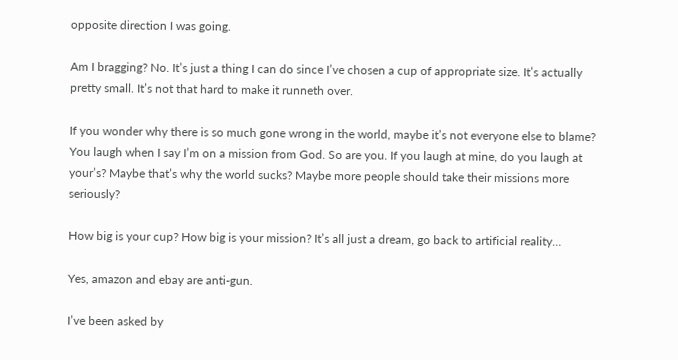opposite direction I was going.

Am I bragging? No. It’s just a thing I can do since I’ve chosen a cup of appropriate size. It’s actually pretty small. It’s not that hard to make it runneth over.

If you wonder why there is so much gone wrong in the world, maybe it’s not everyone else to blame? You laugh when I say I’m on a mission from God. So are you. If you laugh at mine, do you laugh at your’s? Maybe that’s why the world sucks? Maybe more people should take their missions more seriously?

How big is your cup? How big is your mission? It’s all just a dream, go back to artificial reality…

Yes, amazon and ebay are anti-gun.

I’ve been asked by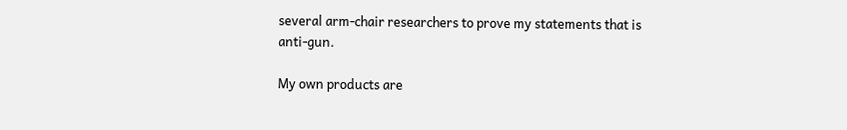several arm-chair researchers to prove my statements that is anti-gun.

My own products are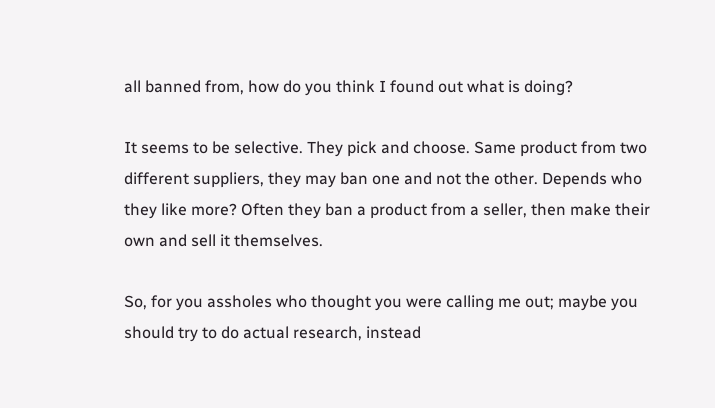all banned from, how do you think I found out what is doing?

It seems to be selective. They pick and choose. Same product from two different suppliers, they may ban one and not the other. Depends who they like more? Often they ban a product from a seller, then make their own and sell it themselves.

So, for you assholes who thought you were calling me out; maybe you should try to do actual research, instead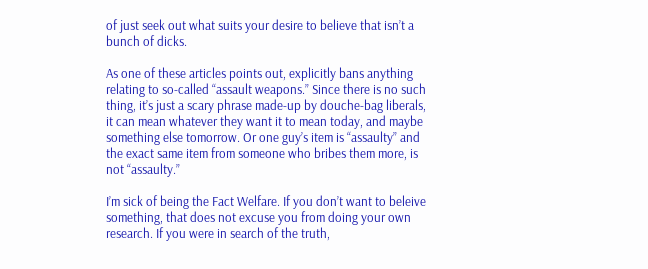of just seek out what suits your desire to believe that isn’t a bunch of dicks.

As one of these articles points out, explicitly bans anything relating to so-called “assault weapons.” Since there is no such thing, it’s just a scary phrase made-up by douche-bag liberals, it can mean whatever they want it to mean today, and maybe something else tomorrow. Or one guy’s item is “assaulty” and the exact same item from someone who bribes them more, is not “assaulty.”

I’m sick of being the Fact Welfare. If you don’t want to beleive something, that does not excuse you from doing your own research. If you were in search of the truth,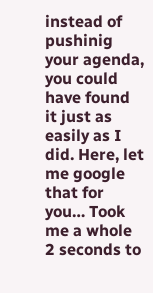instead of pushinig your agenda, you could have found it just as easily as I did. Here, let me google that for you… Took me a whole 2 seconds to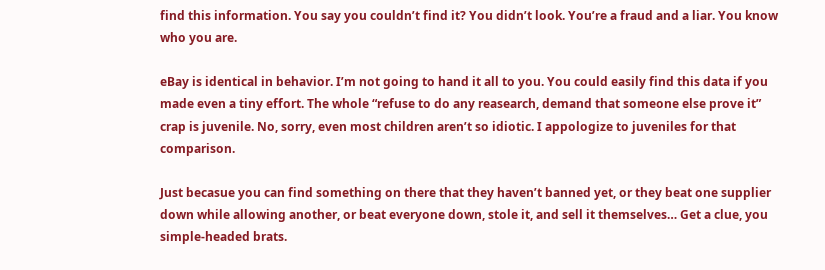find this information. You say you couldn’t find it? You didn’t look. You’re a fraud and a liar. You know who you are.

eBay is identical in behavior. I’m not going to hand it all to you. You could easily find this data if you made even a tiny effort. The whole “refuse to do any reasearch, demand that someone else prove it” crap is juvenile. No, sorry, even most children aren’t so idiotic. I appologize to juveniles for that comparison.

Just becasue you can find something on there that they haven’t banned yet, or they beat one supplier down while allowing another, or beat everyone down, stole it, and sell it themselves… Get a clue, you simple-headed brats.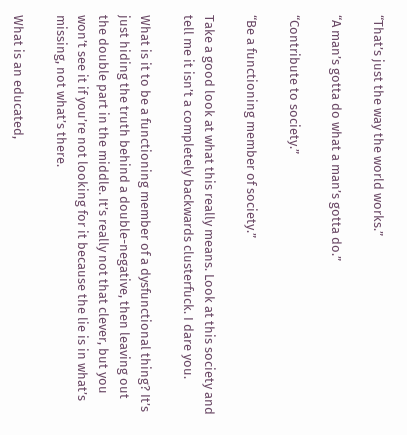“That’s just the way the world works.”

“A man’s gotta do what a man’s gotta do.”

“Contribute to society.”

“Be a functioning member of society.”

Take a good look at what this really means. Look at this society and tell me it isn’t a completely backwards clusterfuck. I dare you.

What is it to be a functioning member of a dysfunctional thing? It’s just hiding the truth behind a double-negative, then leaving out the double part in the middle. It’s really not that clever, but you won’t see it if you’re not looking for it because the lie is in what’s missing, not what’s there.

What is an educated,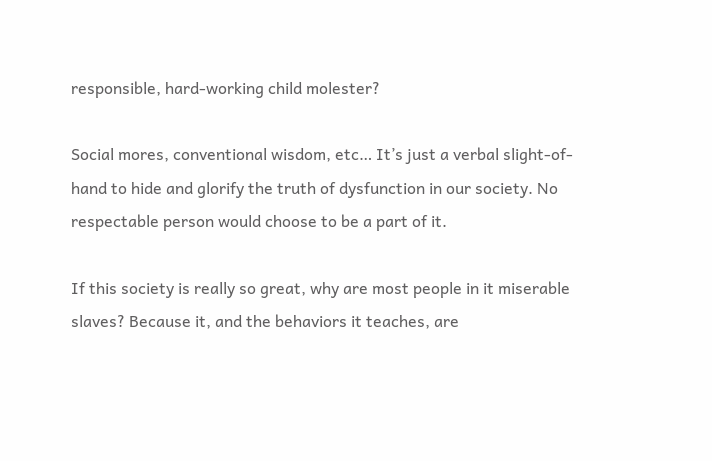responsible, hard-working child molester?

Social mores, conventional wisdom, etc… It’s just a verbal slight-of-hand to hide and glorify the truth of dysfunction in our society. No respectable person would choose to be a part of it.

If this society is really so great, why are most people in it miserable slaves? Because it, and the behaviors it teaches, are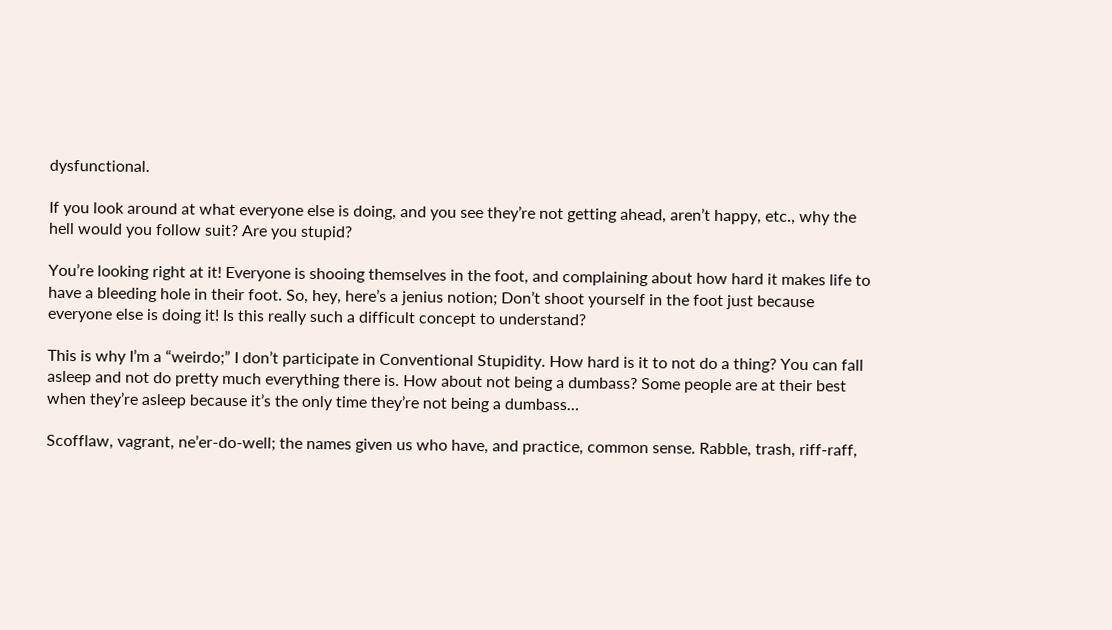dysfunctional.

If you look around at what everyone else is doing, and you see they’re not getting ahead, aren’t happy, etc., why the hell would you follow suit? Are you stupid?

You’re looking right at it! Everyone is shooing themselves in the foot, and complaining about how hard it makes life to have a bleeding hole in their foot. So, hey, here’s a jenius notion; Don’t shoot yourself in the foot just because everyone else is doing it! Is this really such a difficult concept to understand?

This is why I’m a “weirdo;” I don’t participate in Conventional Stupidity. How hard is it to not do a thing? You can fall asleep and not do pretty much everything there is. How about not being a dumbass? Some people are at their best when they’re asleep because it’s the only time they’re not being a dumbass…

Scofflaw, vagrant, ne’er-do-well; the names given us who have, and practice, common sense. Rabble, trash, riff-raff,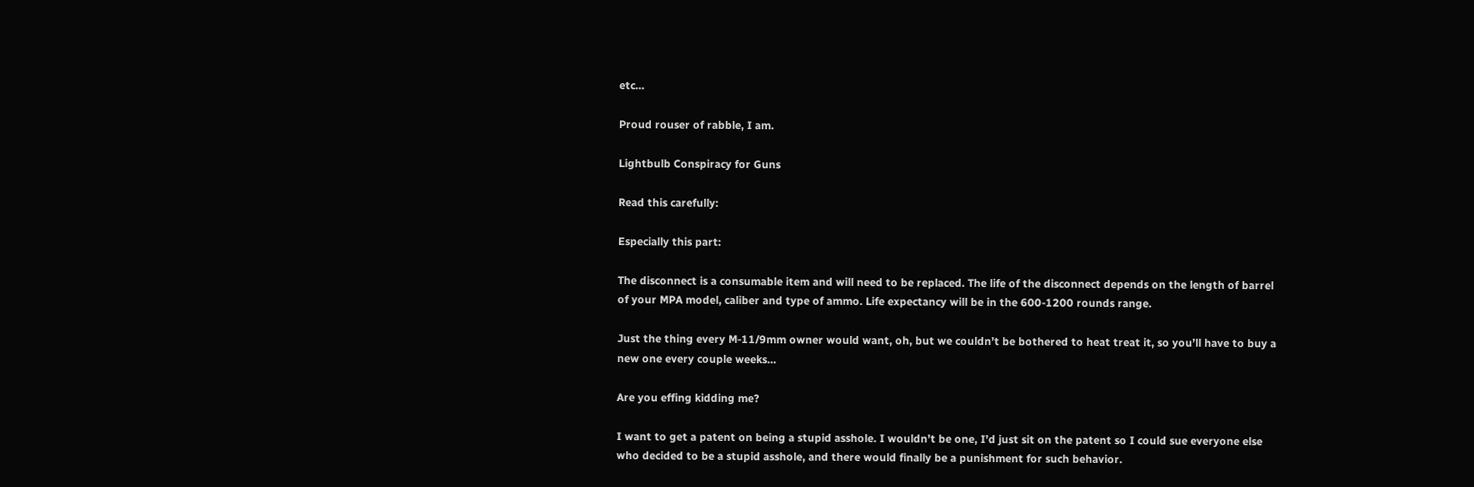etc…

Proud rouser of rabble, I am.

Lightbulb Conspiracy for Guns

Read this carefully:

Especially this part:

The disconnect is a consumable item and will need to be replaced. The life of the disconnect depends on the length of barrel of your MPA model, caliber and type of ammo. Life expectancy will be in the 600-1200 rounds range.

Just the thing every M-11/9mm owner would want, oh, but we couldn’t be bothered to heat treat it, so you’ll have to buy a new one every couple weeks…

Are you effing kidding me?

I want to get a patent on being a stupid asshole. I wouldn’t be one, I’d just sit on the patent so I could sue everyone else who decided to be a stupid asshole, and there would finally be a punishment for such behavior.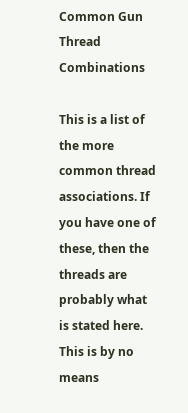Common Gun Thread Combinations

This is a list of the more common thread associations. If you have one of these, then the threads are probably what is stated here. This is by no means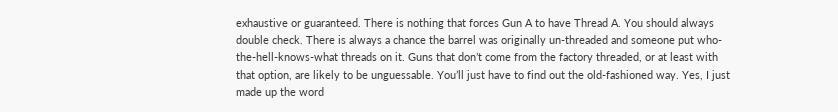exhaustive or guaranteed. There is nothing that forces Gun A to have Thread A. You should always double check. There is always a chance the barrel was originally un-threaded and someone put who-the-hell-knows-what threads on it. Guns that don’t come from the factory threaded, or at least with that option, are likely to be unguessable. You’ll just have to find out the old-fashioned way. Yes, I just made up the word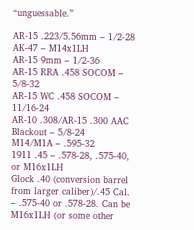“unguessable.”

AR-15 .223/5.56mm – 1/2-28
AK-47 – M14x1LH
AR-15 9mm – 1/2-36
AR-15 RRA .458 SOCOM – 5/8-32
AR-15 WC .458 SOCOM – 11/16-24
AR-10 .308/AR-15 .300 AAC Blackout – 5/8-24
M14/M1A – .595-32
1911 .45 – .578-28, .575-40, or M16x1LH
Glock .40 (conversion barrel from larger caliber)/.45 Cal. – .575-40 or .578-28. Can be M16x1LH (or some other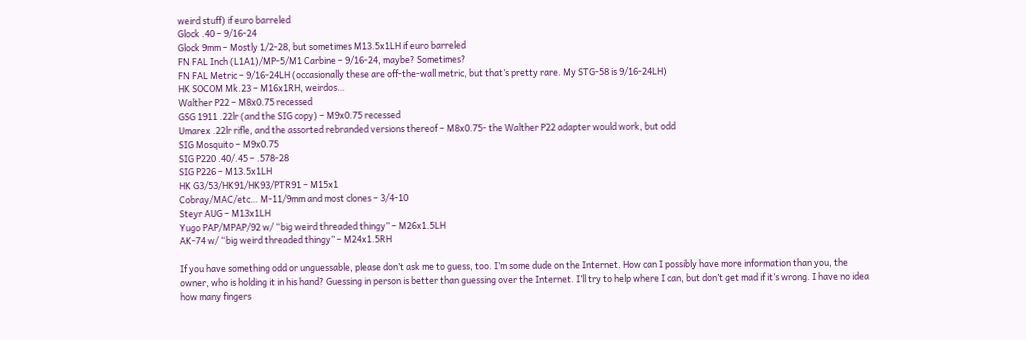weird stuff) if euro barreled
Glock .40 – 9/16-24
Glock 9mm – Mostly 1/2-28, but sometimes M13.5x1LH if euro barreled
FN FAL Inch (L1A1)/MP-5/M1 Carbine – 9/16-24, maybe? Sometimes?
FN FAL Metric – 9/16-24LH (occasionally these are off-the-wall metric, but that’s pretty rare. My STG-58 is 9/16-24LH)
HK SOCOM Mk.23 – M16x1RH, weirdos…
Walther P22 – M8x0.75 recessed
GSG 1911 .22lr (and the SIG copy) – M9x0.75 recessed
Umarex .22lr rifle, and the assorted rebranded versions thereof – M8x0.75- the Walther P22 adapter would work, but odd
SIG Mosquito – M9x0.75
SIG P220 .40/.45 – .578-28
SIG P226 – M13.5x1LH
HK G3/53/HK91/HK93/PTR91 – M15x1
Cobray/MAC/etc… M-11/9mm and most clones – 3/4-10
Steyr AUG – M13x1LH
Yugo PAP/MPAP/92 w/ “big weird threaded thingy” – M26x1.5LH
AK-74 w/ “big weird threaded thingy” – M24x1.5RH

If you have something odd or unguessable, please don’t ask me to guess, too. I’m some dude on the Internet. How can I possibly have more information than you, the owner, who is holding it in his hand? Guessing in person is better than guessing over the Internet. I’ll try to help where I can, but don’t get mad if it’s wrong. I have no idea how many fingers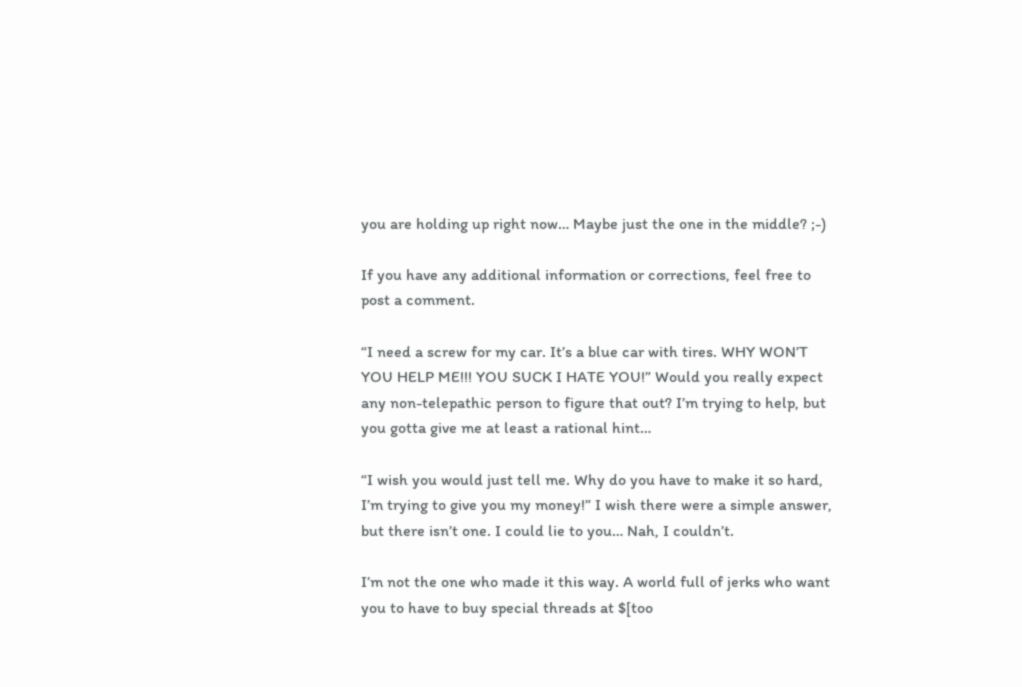you are holding up right now… Maybe just the one in the middle? ;-)

If you have any additional information or corrections, feel free to post a comment.

“I need a screw for my car. It’s a blue car with tires. WHY WON’T YOU HELP ME!!! YOU SUCK I HATE YOU!” Would you really expect any non-telepathic person to figure that out? I’m trying to help, but you gotta give me at least a rational hint…

“I wish you would just tell me. Why do you have to make it so hard, I’m trying to give you my money!” I wish there were a simple answer, but there isn’t one. I could lie to you… Nah, I couldn’t.

I’m not the one who made it this way. A world full of jerks who want you to have to buy special threads at $[too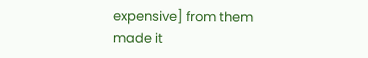expensive] from them made it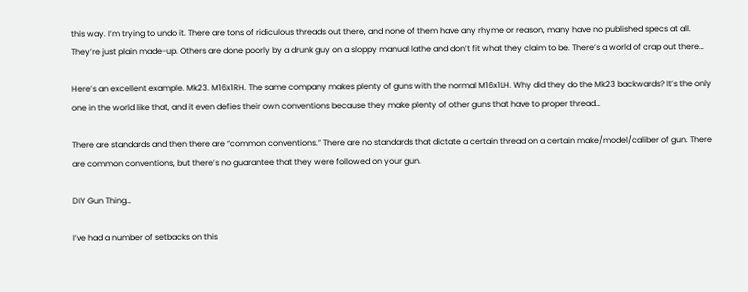this way. I’m trying to undo it. There are tons of ridiculous threads out there, and none of them have any rhyme or reason, many have no published specs at all. They’re just plain made-up. Others are done poorly by a drunk guy on a sloppy manual lathe and don’t fit what they claim to be. There’s a world of crap out there…

Here’s an excellent example. Mk23. M16x1RH. The same company makes plenty of guns with the normal M16x1LH. Why did they do the Mk23 backwards? It’s the only one in the world like that, and it even defies their own conventions because they make plenty of other guns that have to proper thread…

There are standards and then there are “common conventions.” There are no standards that dictate a certain thread on a certain make/model/caliber of gun. There are common conventions, but there’s no guarantee that they were followed on your gun.

DIY Gun Thing…

I’ve had a number of setbacks on this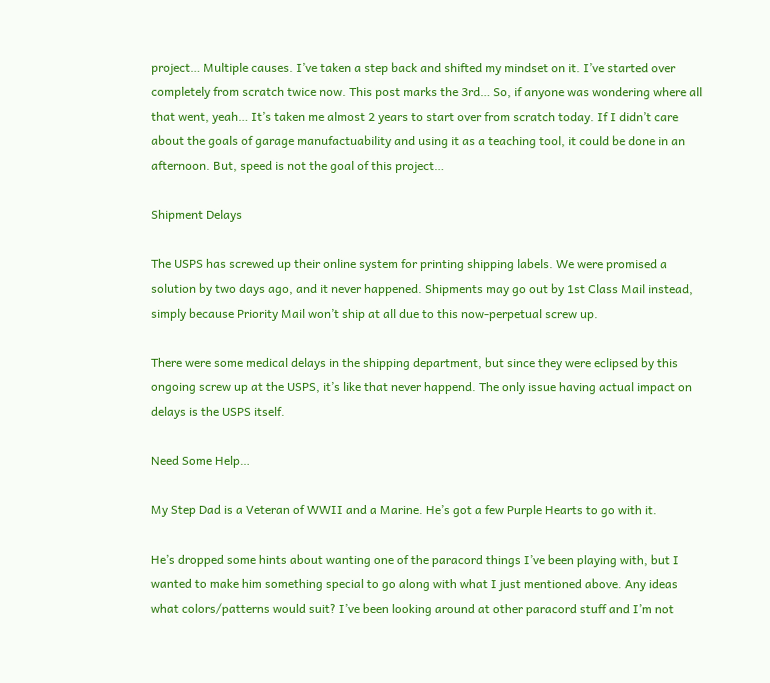project… Multiple causes. I’ve taken a step back and shifted my mindset on it. I’ve started over completely from scratch twice now. This post marks the 3rd… So, if anyone was wondering where all that went, yeah… It’s taken me almost 2 years to start over from scratch today. If I didn’t care about the goals of garage manufactuability and using it as a teaching tool, it could be done in an afternoon. But, speed is not the goal of this project…

Shipment Delays

The USPS has screwed up their online system for printing shipping labels. We were promised a solution by two days ago, and it never happened. Shipments may go out by 1st Class Mail instead, simply because Priority Mail won’t ship at all due to this now-perpetual screw up.

There were some medical delays in the shipping department, but since they were eclipsed by this ongoing screw up at the USPS, it’s like that never happend. The only issue having actual impact on delays is the USPS itself.

Need Some Help…

My Step Dad is a Veteran of WWII and a Marine. He’s got a few Purple Hearts to go with it.

He’s dropped some hints about wanting one of the paracord things I’ve been playing with, but I wanted to make him something special to go along with what I just mentioned above. Any ideas what colors/patterns would suit? I’ve been looking around at other paracord stuff and I’m not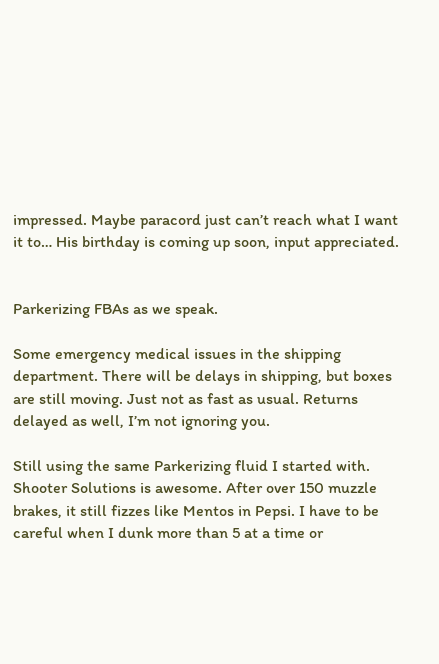impressed. Maybe paracord just can’t reach what I want it to… His birthday is coming up soon, input appreciated.


Parkerizing FBAs as we speak.

Some emergency medical issues in the shipping department. There will be delays in shipping, but boxes are still moving. Just not as fast as usual. Returns delayed as well, I’m not ignoring you.

Still using the same Parkerizing fluid I started with. Shooter Solutions is awesome. After over 150 muzzle brakes, it still fizzes like Mentos in Pepsi. I have to be careful when I dunk more than 5 at a time or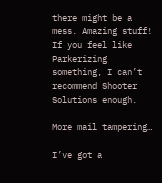there might be a mess. Amazing stuff! If you feel like Parkerizing something, I can’t recommend Shooter Solutions enough.

More mail tampering…

I’ve got a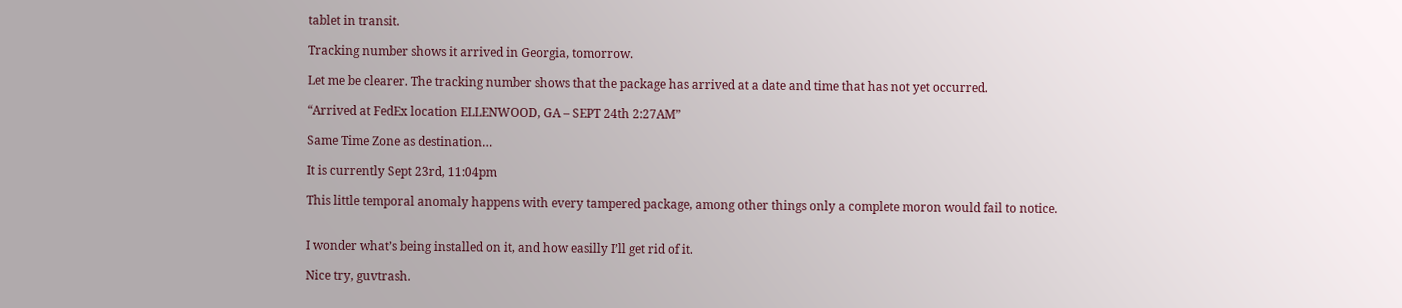tablet in transit.

Tracking number shows it arrived in Georgia, tomorrow.

Let me be clearer. The tracking number shows that the package has arrived at a date and time that has not yet occurred.

“Arrived at FedEx location ELLENWOOD, GA – SEPT 24th 2:27AM”

Same Time Zone as destination…

It is currently Sept 23rd, 11:04pm

This little temporal anomaly happens with every tampered package, among other things only a complete moron would fail to notice.


I wonder what’s being installed on it, and how easilly I’ll get rid of it.

Nice try, guvtrash.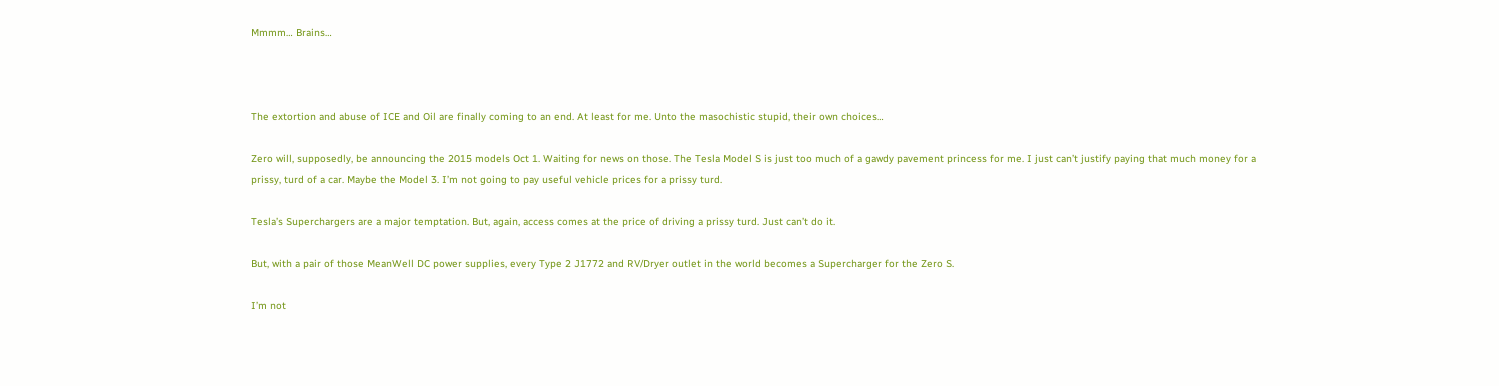Mmmm… Brains…



The extortion and abuse of ICE and Oil are finally coming to an end. At least for me. Unto the masochistic stupid, their own choices…

Zero will, supposedly, be announcing the 2015 models Oct 1. Waiting for news on those. The Tesla Model S is just too much of a gawdy pavement princess for me. I just can’t justify paying that much money for a prissy, turd of a car. Maybe the Model 3. I’m not going to pay useful vehicle prices for a prissy turd.

Tesla’s Superchargers are a major temptation. But, again, access comes at the price of driving a prissy turd. Just can’t do it.

But, with a pair of those MeanWell DC power supplies, every Type 2 J1772 and RV/Dryer outlet in the world becomes a Supercharger for the Zero S.

I’m not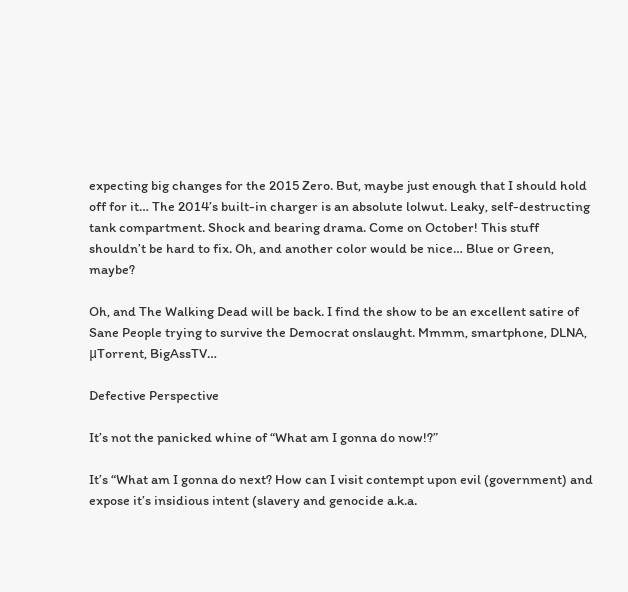expecting big changes for the 2015 Zero. But, maybe just enough that I should hold off for it… The 2014’s built-in charger is an absolute lolwut. Leaky, self-destructing tank compartment. Shock and bearing drama. Come on October! This stuff shouldn’t be hard to fix. Oh, and another color would be nice… Blue or Green, maybe?

Oh, and The Walking Dead will be back. I find the show to be an excellent satire of Sane People trying to survive the Democrat onslaught. Mmmm, smartphone, DLNA, μTorrent, BigAssTV…

Defective Perspective

It’s not the panicked whine of “What am I gonna do now!?”

It’s “What am I gonna do next? How can I visit contempt upon evil (government) and expose it’s insidious intent (slavery and genocide a.k.a.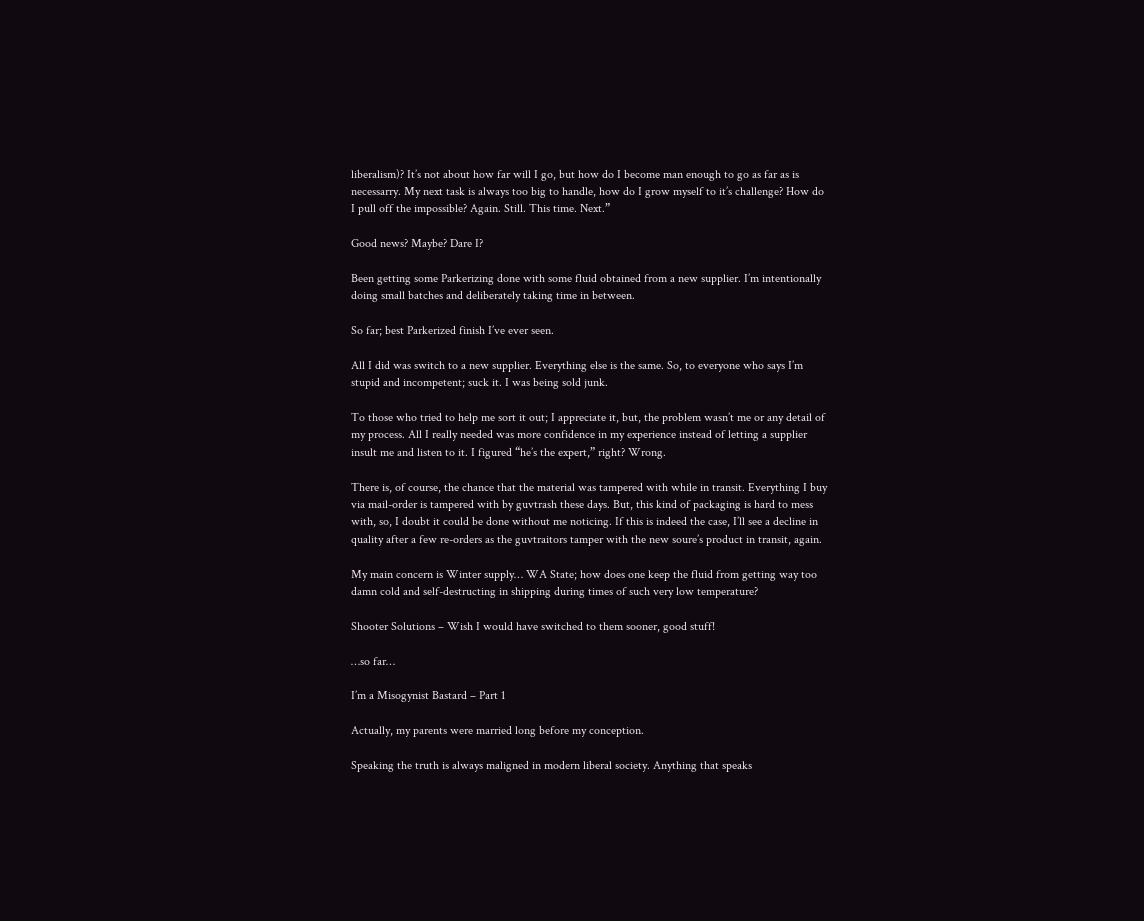liberalism)? It’s not about how far will I go, but how do I become man enough to go as far as is necessarry. My next task is always too big to handle, how do I grow myself to it’s challenge? How do I pull off the impossible? Again. Still. This time. Next.”

Good news? Maybe? Dare I?

Been getting some Parkerizing done with some fluid obtained from a new supplier. I’m intentionally doing small batches and deliberately taking time in between.

So far; best Parkerized finish I’ve ever seen.

All I did was switch to a new supplier. Everything else is the same. So, to everyone who says I’m stupid and incompetent; suck it. I was being sold junk.

To those who tried to help me sort it out; I appreciate it, but, the problem wasn’t me or any detail of my process. All I really needed was more confidence in my experience instead of letting a supplier insult me and listen to it. I figured “he’s the expert,” right? Wrong.

There is, of course, the chance that the material was tampered with while in transit. Everything I buy via mail-order is tampered with by guvtrash these days. But, this kind of packaging is hard to mess with, so, I doubt it could be done without me noticing. If this is indeed the case, I’ll see a decline in quality after a few re-orders as the guvtraitors tamper with the new soure’s product in transit, again.

My main concern is Winter supply… WA State; how does one keep the fluid from getting way too damn cold and self-destructing in shipping during times of such very low temperature?

Shooter Solutions – Wish I would have switched to them sooner, good stuff!

…so far…

I’m a Misogynist Bastard – Part 1

Actually, my parents were married long before my conception.

Speaking the truth is always maligned in modern liberal society. Anything that speaks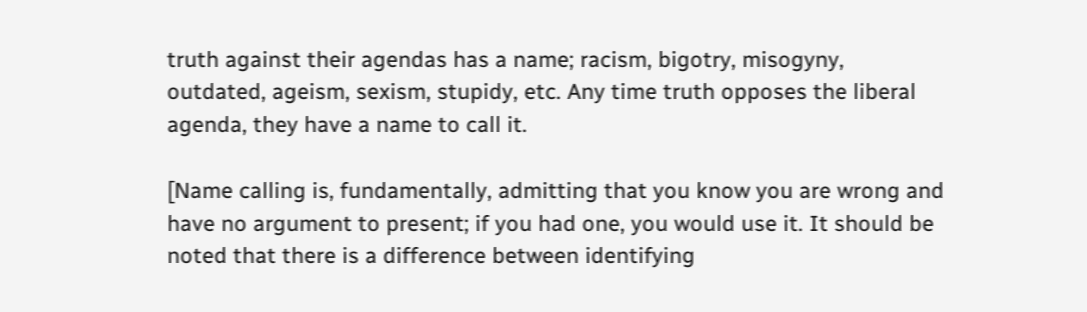truth against their agendas has a name; racism, bigotry, misogyny, outdated, ageism, sexism, stupidy, etc. Any time truth opposes the liberal agenda, they have a name to call it.

[Name calling is, fundamentally, admitting that you know you are wrong and have no argument to present; if you had one, you would use it. It should be noted that there is a difference between identifying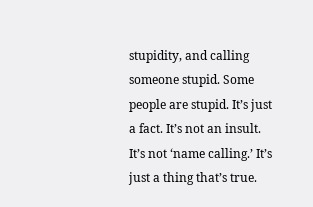stupidity, and calling someone stupid. Some people are stupid. It’s just a fact. It’s not an insult. It’s not ‘name calling.’ It’s just a thing that’s true.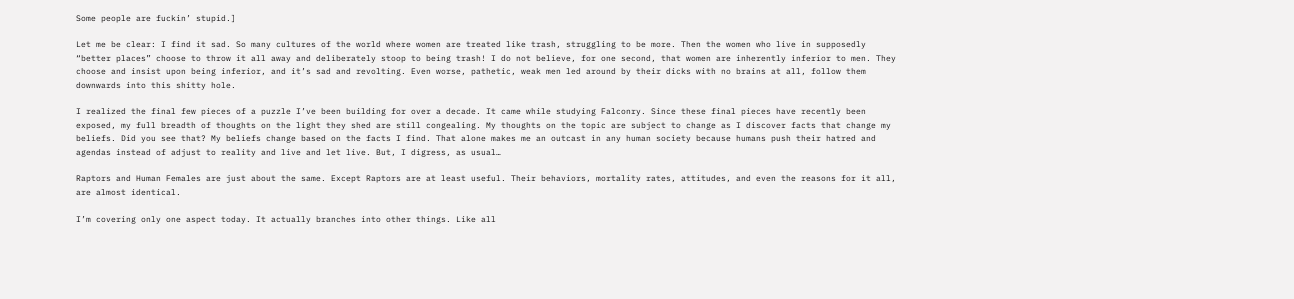Some people are fuckin’ stupid.]

Let me be clear: I find it sad. So many cultures of the world where women are treated like trash, struggling to be more. Then the women who live in supposedly “better places” choose to throw it all away and deliberately stoop to being trash! I do not believe, for one second, that women are inherently inferior to men. They choose and insist upon being inferior, and it’s sad and revolting. Even worse, pathetic, weak men led around by their dicks with no brains at all, follow them downwards into this shitty hole.

I realized the final few pieces of a puzzle I’ve been building for over a decade. It came while studying Falconry. Since these final pieces have recently been exposed, my full breadth of thoughts on the light they shed are still congealing. My thoughts on the topic are subject to change as I discover facts that change my beliefs. Did you see that? My beliefs change based on the facts I find. That alone makes me an outcast in any human society because humans push their hatred and agendas instead of adjust to reality and live and let live. But, I digress, as usual…

Raptors and Human Females are just about the same. Except Raptors are at least useful. Their behaviors, mortality rates, attitudes, and even the reasons for it all, are almost identical.

I’m covering only one aspect today. It actually branches into other things. Like all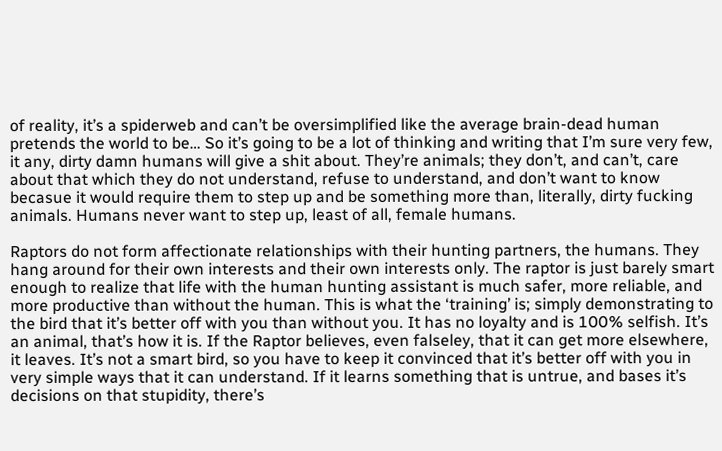of reality, it’s a spiderweb and can’t be oversimplified like the average brain-dead human pretends the world to be… So it’s going to be a lot of thinking and writing that I’m sure very few, it any, dirty damn humans will give a shit about. They’re animals; they don’t, and can’t, care about that which they do not understand, refuse to understand, and don’t want to know becasue it would require them to step up and be something more than, literally, dirty fucking animals. Humans never want to step up, least of all, female humans.

Raptors do not form affectionate relationships with their hunting partners, the humans. They hang around for their own interests and their own interests only. The raptor is just barely smart enough to realize that life with the human hunting assistant is much safer, more reliable, and more productive than without the human. This is what the ‘training’ is; simply demonstrating to the bird that it’s better off with you than without you. It has no loyalty and is 100% selfish. It’s an animal, that’s how it is. If the Raptor believes, even falseley, that it can get more elsewhere, it leaves. It’s not a smart bird, so you have to keep it convinced that it’s better off with you in very simple ways that it can understand. If it learns something that is untrue, and bases it’s decisions on that stupidity, there’s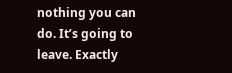nothing you can do. It’s going to leave. Exactly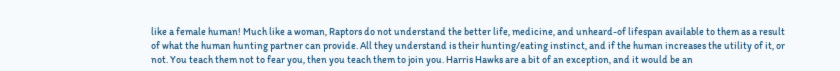like a female human! Much like a woman, Raptors do not understand the better life, medicine, and unheard-of lifespan available to them as a result of what the human hunting partner can provide. All they understand is their hunting/eating instinct, and if the human increases the utility of it, or not. You teach them not to fear you, then you teach them to join you. Harris Hawks are a bit of an exception, and it would be an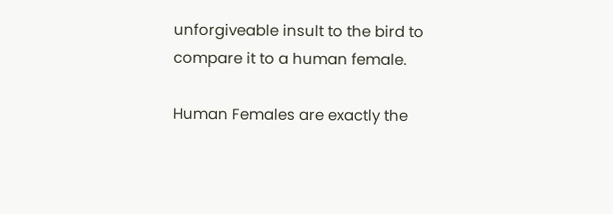unforgiveable insult to the bird to compare it to a human female.

Human Females are exactly the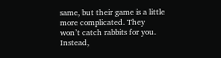same, but their game is a little more complicated. They won’t catch rabbits for you. Instead,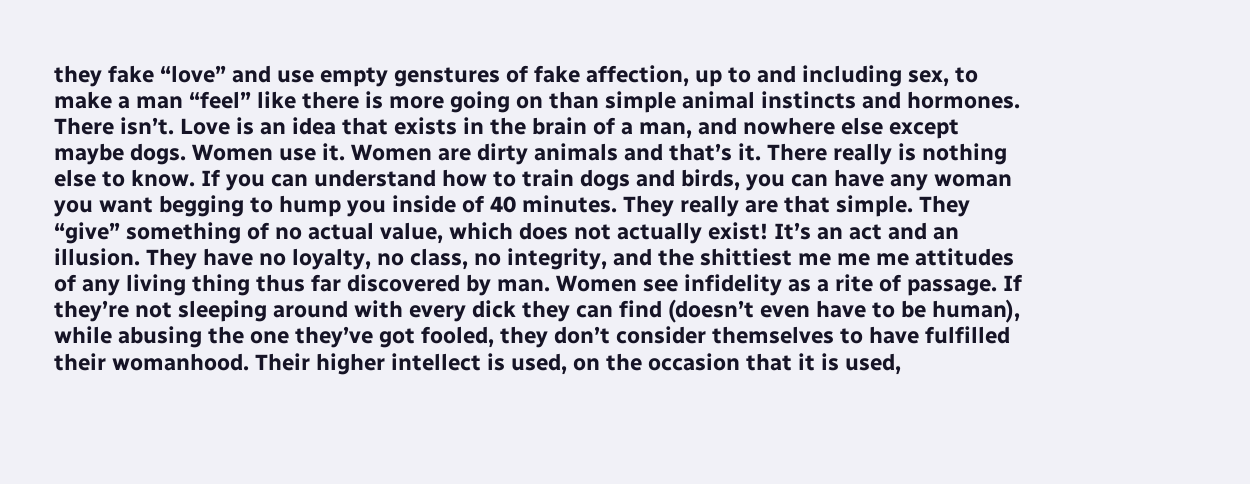they fake “love” and use empty genstures of fake affection, up to and including sex, to make a man “feel” like there is more going on than simple animal instincts and hormones. There isn’t. Love is an idea that exists in the brain of a man, and nowhere else except maybe dogs. Women use it. Women are dirty animals and that’s it. There really is nothing else to know. If you can understand how to train dogs and birds, you can have any woman you want begging to hump you inside of 40 minutes. They really are that simple. They “give” something of no actual value, which does not actually exist! It’s an act and an illusion. They have no loyalty, no class, no integrity, and the shittiest me me me attitudes of any living thing thus far discovered by man. Women see infidelity as a rite of passage. If they’re not sleeping around with every dick they can find (doesn’t even have to be human), while abusing the one they’ve got fooled, they don’t consider themselves to have fulfilled their womanhood. Their higher intellect is used, on the occasion that it is used,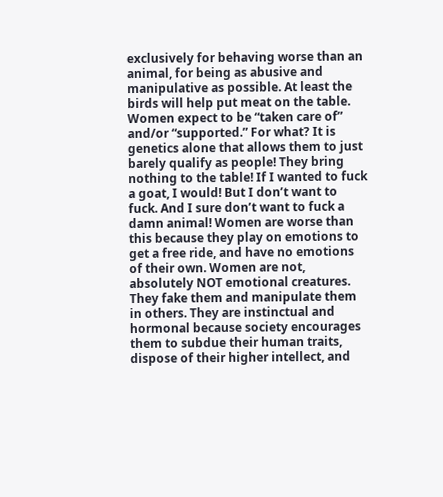exclusively for behaving worse than an animal, for being as abusive and manipulative as possible. At least the birds will help put meat on the table. Women expect to be “taken care of” and/or “supported.” For what? It is genetics alone that allows them to just barely qualify as people! They bring nothing to the table! If I wanted to fuck a goat, I would! But I don’t want to fuck. And I sure don’t want to fuck a damn animal! Women are worse than this because they play on emotions to get a free ride, and have no emotions of their own. Women are not, absolutely NOT emotional creatures. They fake them and manipulate them in others. They are instinctual and hormonal because society encourages them to subdue their human traits, dispose of their higher intellect, and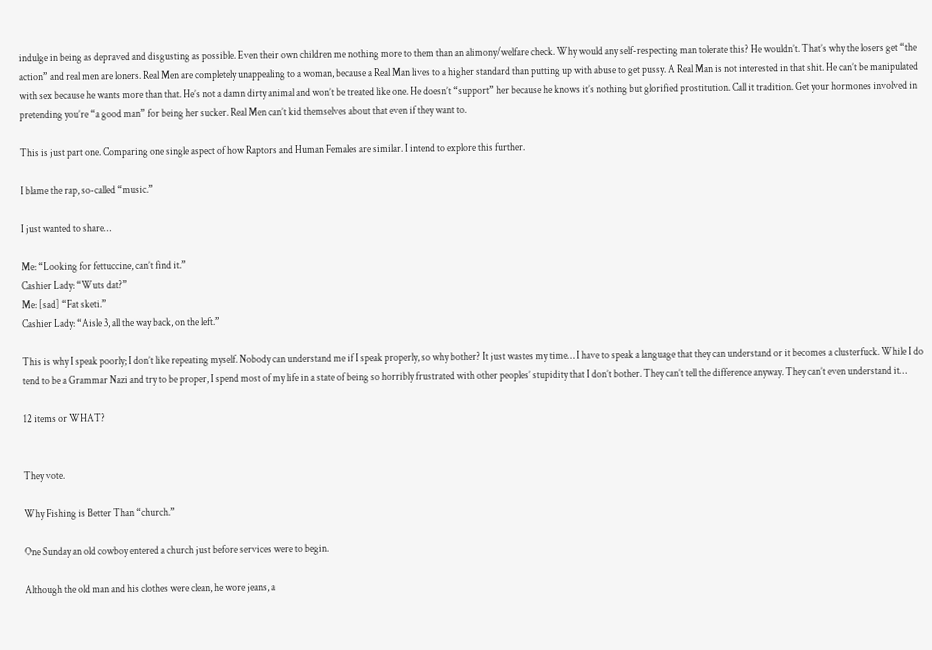indulge in being as depraved and disgusting as possible. Even their own children me nothing more to them than an alimony/welfare check. Why would any self-respecting man tolerate this? He wouldn’t. That’s why the losers get “the action” and real men are loners. Real Men are completely unappealing to a woman, because a Real Man lives to a higher standard than putting up with abuse to get pussy. A Real Man is not interested in that shit. He can’t be manipulated with sex because he wants more than that. He’s not a damn dirty animal and won’t be treated like one. He doesn’t “support” her because he knows it’s nothing but glorified prostitution. Call it tradition. Get your hormones involved in pretending you’re “a good man” for being her sucker. Real Men can’t kid themselves about that even if they want to.

This is just part one. Comparing one single aspect of how Raptors and Human Females are similar. I intend to explore this further.

I blame the rap, so-called “music.”

I just wanted to share…

Me: “Looking for fettuccine, can’t find it.”
Cashier Lady: “Wuts dat?”
Me: [sad] “Fat sketi.”
Cashier Lady: “Aisle 3, all the way back, on the left.”

This is why I speak poorly; I don’t like repeating myself. Nobody can understand me if I speak properly, so why bother? It just wastes my time… I have to speak a language that they can understand or it becomes a clusterfuck. While I do tend to be a Grammar Nazi and try to be proper, I spend most of my life in a state of being so horribly frustrated with other peoples’ stupidity that I don’t bother. They can’t tell the difference anyway. They can’t even understand it…

12 items or WHAT?


They vote.

Why Fishing is Better Than “church.”

One Sunday an old cowboy entered a church just before services were to begin.

Although the old man and his clothes were clean, he wore jeans, a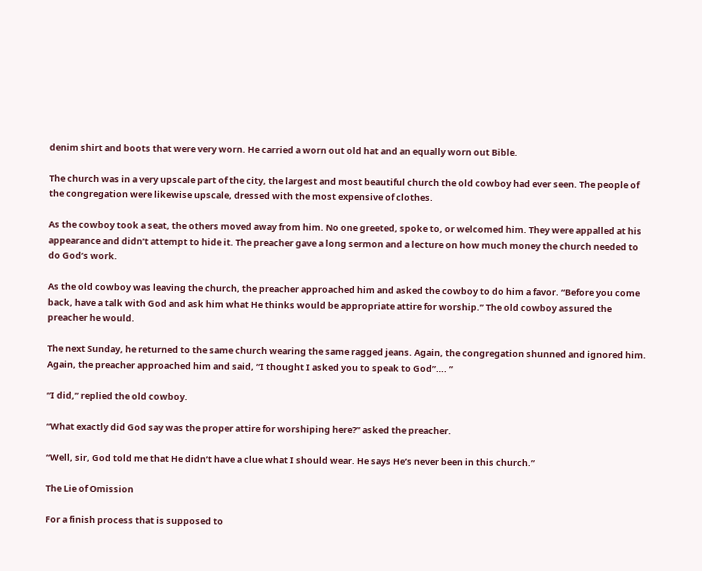denim shirt and boots that were very worn. He carried a worn out old hat and an equally worn out Bible.

The church was in a very upscale part of the city, the largest and most beautiful church the old cowboy had ever seen. The people of the congregation were likewise upscale, dressed with the most expensive of clothes.

As the cowboy took a seat, the others moved away from him. No one greeted, spoke to, or welcomed him. They were appalled at his appearance and didn’t attempt to hide it. The preacher gave a long sermon and a lecture on how much money the church needed to do God’s work.

As the old cowboy was leaving the church, the preacher approached him and asked the cowboy to do him a favor. “Before you come back, have a talk with God and ask him what He thinks would be appropriate attire for worship.” The old cowboy assured the preacher he would.

The next Sunday, he returned to the same church wearing the same ragged jeans. Again, the congregation shunned and ignored him. Again, the preacher approached him and said, “I thought I asked you to speak to God”…. ”

“I did,” replied the old cowboy.

“What exactly did God say was the proper attire for worshiping here?” asked the preacher.

“Well, sir, God told me that He didn’t have a clue what I should wear. He says He’s never been in this church.”

The Lie of Omission

For a finish process that is supposed to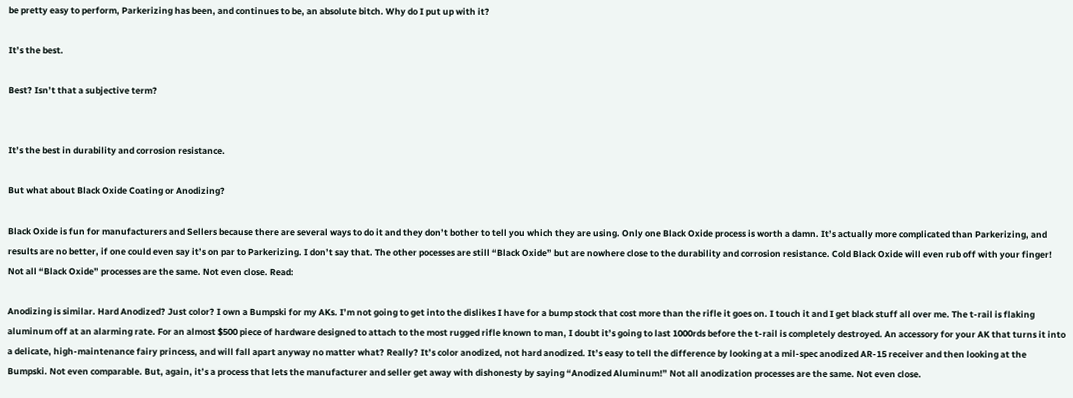be pretty easy to perform, Parkerizing has been, and continues to be, an absolute bitch. Why do I put up with it?

It’s the best.

Best? Isn’t that a subjective term?


It’s the best in durability and corrosion resistance.

But what about Black Oxide Coating or Anodizing?

Black Oxide is fun for manufacturers and Sellers because there are several ways to do it and they don’t bother to tell you which they are using. Only one Black Oxide process is worth a damn. It’s actually more complicated than Parkerizing, and results are no better, if one could even say it’s on par to Parkerizing. I don’t say that. The other pocesses are still “Black Oxide” but are nowhere close to the durability and corrosion resistance. Cold Black Oxide will even rub off with your finger! Not all “Black Oxide” processes are the same. Not even close. Read:

Anodizing is similar. Hard Anodized? Just color? I own a Bumpski for my AKs. I’m not going to get into the dislikes I have for a bump stock that cost more than the rifle it goes on. I touch it and I get black stuff all over me. The t-rail is flaking aluminum off at an alarming rate. For an almost $500 piece of hardware designed to attach to the most rugged rifle known to man, I doubt it’s going to last 1000rds before the t-rail is completely destroyed. An accessory for your AK that turns it into a delicate, high-maintenance fairy princess, and will fall apart anyway no matter what? Really? It’s color anodized, not hard anodized. It’s easy to tell the difference by looking at a mil-spec anodized AR-15 receiver and then looking at the Bumpski. Not even comparable. But, again, it’s a process that lets the manufacturer and seller get away with dishonesty by saying “Anodized Aluminum!” Not all anodization processes are the same. Not even close.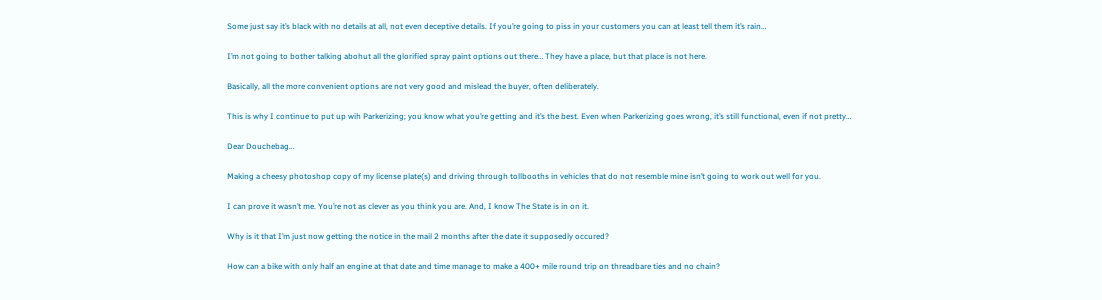Some just say it’s black with no details at all, not even deceptive details. If you’re going to piss in your customers you can at least tell them it’s rain…

I’m not going to bother talking abohut all the glorified spray paint options out there… They have a place, but that place is not here.

Basically, all the more convenient options are not very good and mislead the buyer, often deliberately.

This is why I continue to put up wih Parkerizing; you know what you’re getting and it’s the best. Even when Parkerizing goes wrong, it’s still functional, even if not pretty…

Dear Douchebag…

Making a cheesy photoshop copy of my license plate(s) and driving through tollbooths in vehicles that do not resemble mine isn’t going to work out well for you.

I can prove it wasn’t me. You’re not as clever as you think you are. And, I know The State is in on it.

Why is it that I’m just now getting the notice in the mail 2 months after the date it supposedly occured?

How can a bike with only half an engine at that date and time manage to make a 400+ mile round trip on threadbare ties and no chain?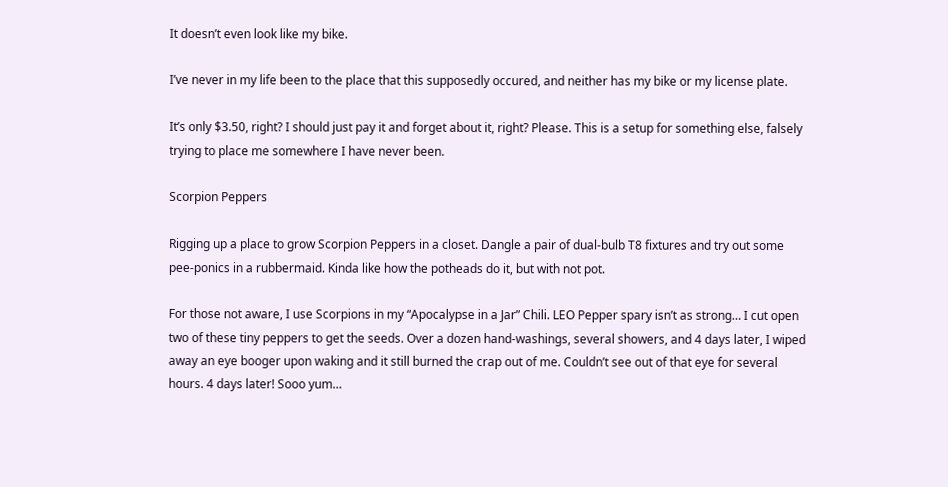It doesn’t even look like my bike.

I’ve never in my life been to the place that this supposedly occured, and neither has my bike or my license plate.

It’s only $3.50, right? I should just pay it and forget about it, right? Please. This is a setup for something else, falsely trying to place me somewhere I have never been.

Scorpion Peppers

Rigging up a place to grow Scorpion Peppers in a closet. Dangle a pair of dual-bulb T8 fixtures and try out some pee-ponics in a rubbermaid. Kinda like how the potheads do it, but with not pot.

For those not aware, I use Scorpions in my “Apocalypse in a Jar” Chili. LEO Pepper spary isn’t as strong… I cut open two of these tiny peppers to get the seeds. Over a dozen hand-washings, several showers, and 4 days later, I wiped away an eye booger upon waking and it still burned the crap out of me. Couldn’t see out of that eye for several hours. 4 days later! Sooo yum…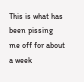This is what has been pissing me off for about a week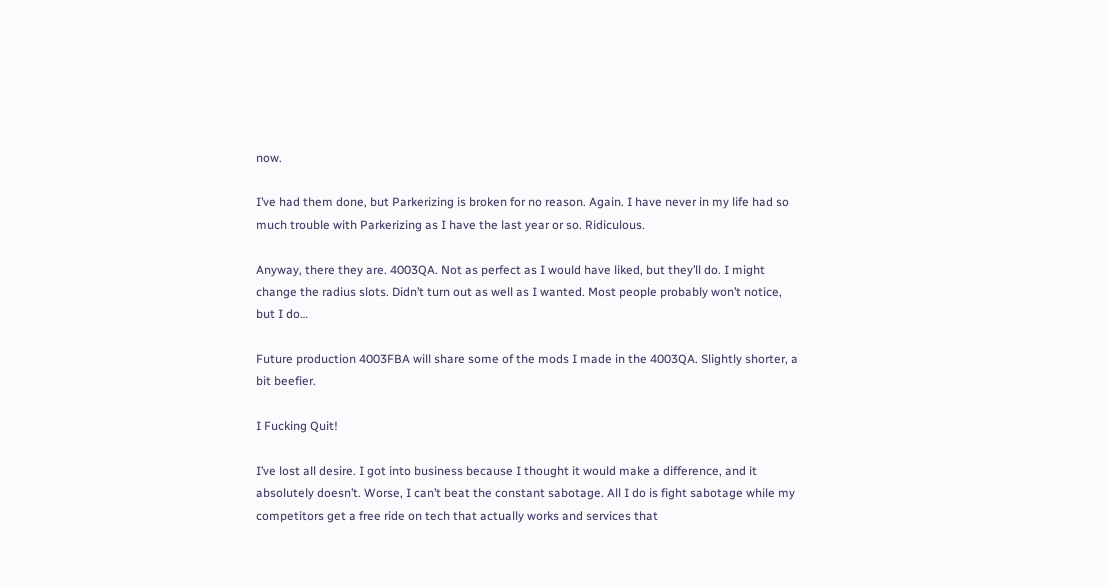now.

I’ve had them done, but Parkerizing is broken for no reason. Again. I have never in my life had so much trouble with Parkerizing as I have the last year or so. Ridiculous.

Anyway, there they are. 4003QA. Not as perfect as I would have liked, but they’ll do. I might change the radius slots. Didn’t turn out as well as I wanted. Most people probably won’t notice, but I do…

Future production 4003FBA will share some of the mods I made in the 4003QA. Slightly shorter, a bit beefier.

I Fucking Quit!

I’ve lost all desire. I got into business because I thought it would make a difference, and it absolutely doesn’t. Worse, I can’t beat the constant sabotage. All I do is fight sabotage while my competitors get a free ride on tech that actually works and services that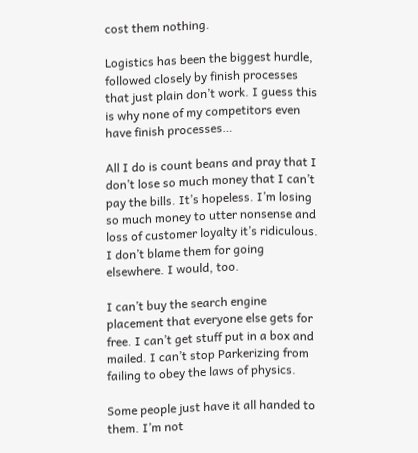cost them nothing.

Logistics has been the biggest hurdle, followed closely by finish processes that just plain don’t work. I guess this is why none of my competitors even have finish processes…

All I do is count beans and pray that I don’t lose so much money that I can’t pay the bills. It’s hopeless. I’m losing so much money to utter nonsense and loss of customer loyalty it’s ridiculous. I don’t blame them for going elsewhere. I would, too.

I can’t buy the search engine placement that everyone else gets for free. I can’t get stuff put in a box and mailed. I can’t stop Parkerizing from failing to obey the laws of physics.

Some people just have it all handed to them. I’m not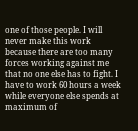one of those people. I will never make this work because there are too many forces working against me that no one else has to fight. I have to work 60 hours a week while everyone else spends at maximum of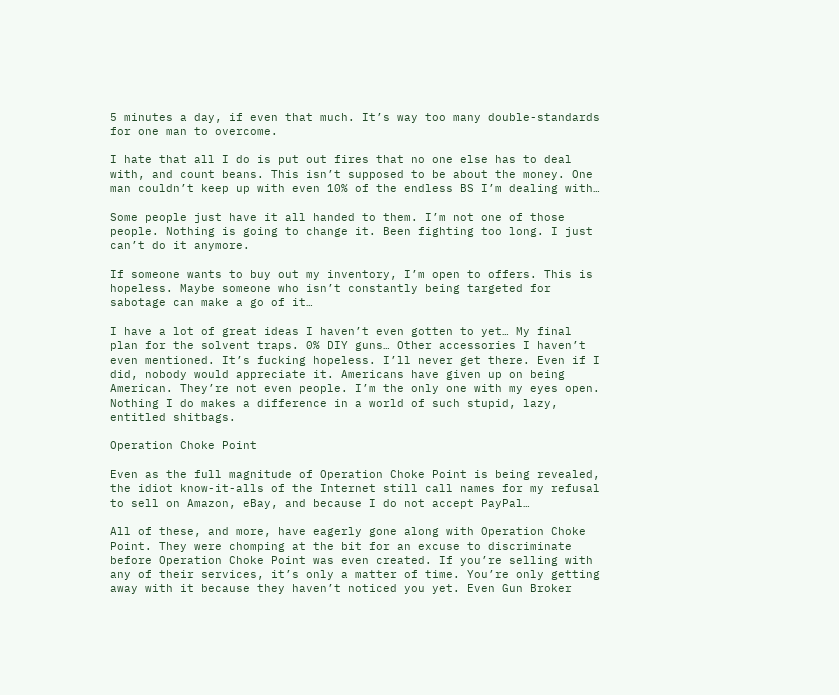5 minutes a day, if even that much. It’s way too many double-standards for one man to overcome.

I hate that all I do is put out fires that no one else has to deal with, and count beans. This isn’t supposed to be about the money. One man couldn’t keep up with even 10% of the endless BS I’m dealing with…

Some people just have it all handed to them. I’m not one of those people. Nothing is going to change it. Been fighting too long. I just can’t do it anymore.

If someone wants to buy out my inventory, I’m open to offers. This is hopeless. Maybe someone who isn’t constantly being targeted for sabotage can make a go of it…

I have a lot of great ideas I haven’t even gotten to yet… My final plan for the solvent traps. 0% DIY guns… Other accessories I haven’t even mentioned. It’s fucking hopeless. I’ll never get there. Even if I did, nobody would appreciate it. Americans have given up on being American. They’re not even people. I’m the only one with my eyes open. Nothing I do makes a difference in a world of such stupid, lazy, entitled shitbags.

Operation Choke Point

Even as the full magnitude of Operation Choke Point is being revealed, the idiot know-it-alls of the Internet still call names for my refusal to sell on Amazon, eBay, and because I do not accept PayPal…

All of these, and more, have eagerly gone along with Operation Choke Point. They were chomping at the bit for an excuse to discriminate before Operation Choke Point was even created. If you’re selling with any of their services, it’s only a matter of time. You’re only getting away with it because they haven’t noticed you yet. Even Gun Broker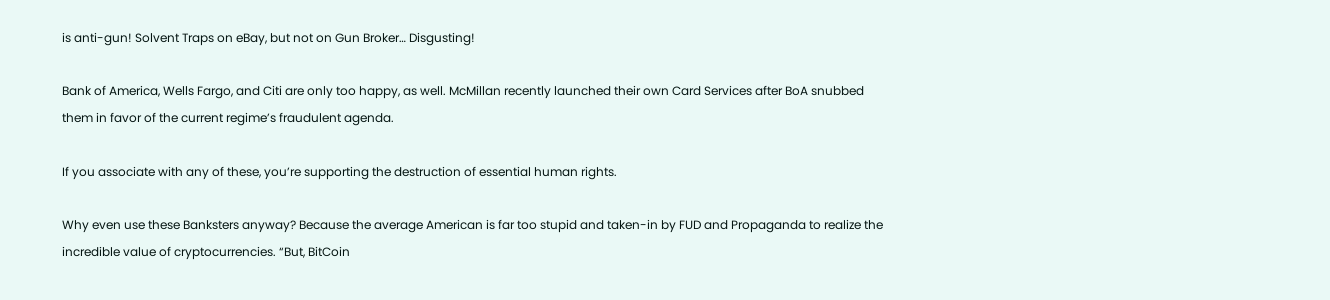is anti-gun! Solvent Traps on eBay, but not on Gun Broker… Disgusting!

Bank of America, Wells Fargo, and Citi are only too happy, as well. McMillan recently launched their own Card Services after BoA snubbed them in favor of the current regime’s fraudulent agenda.

If you associate with any of these, you’re supporting the destruction of essential human rights.

Why even use these Banksters anyway? Because the average American is far too stupid and taken-in by FUD and Propaganda to realize the incredible value of cryptocurrencies. “But, BitCoin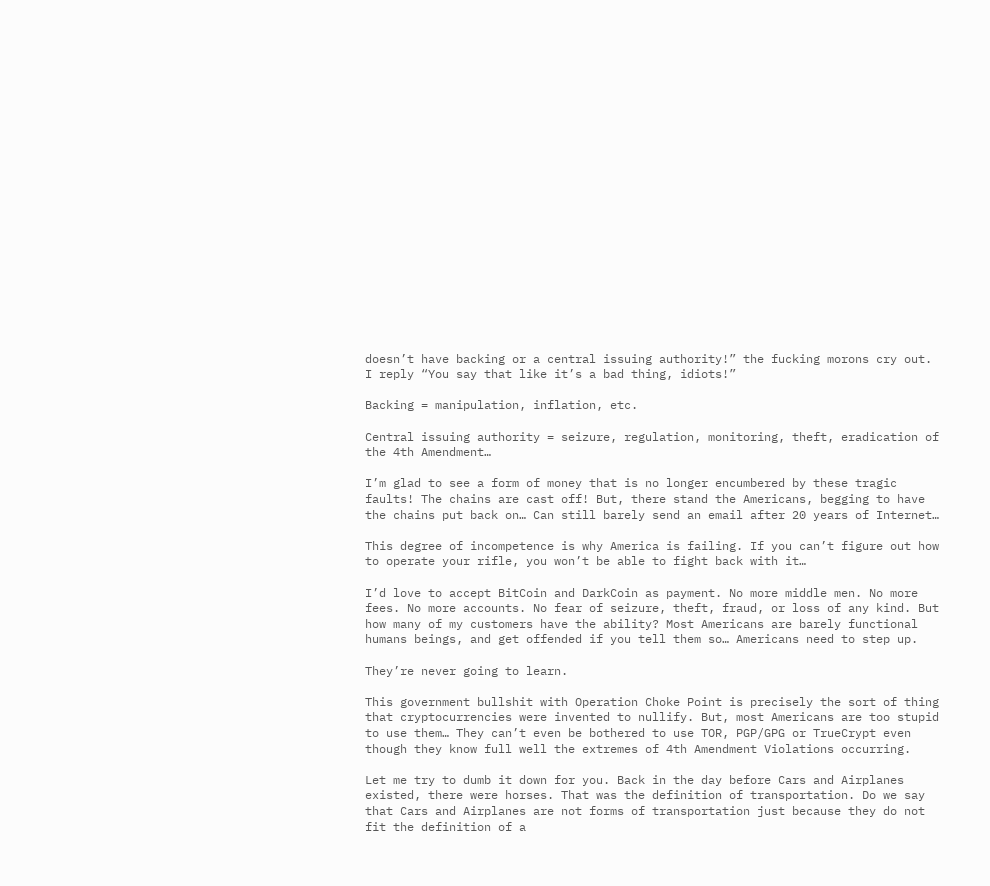doesn’t have backing or a central issuing authority!” the fucking morons cry out. I reply “You say that like it’s a bad thing, idiots!”

Backing = manipulation, inflation, etc.

Central issuing authority = seizure, regulation, monitoring, theft, eradication of the 4th Amendment…

I’m glad to see a form of money that is no longer encumbered by these tragic faults! The chains are cast off! But, there stand the Americans, begging to have the chains put back on… Can still barely send an email after 20 years of Internet…

This degree of incompetence is why America is failing. If you can’t figure out how to operate your rifle, you won’t be able to fight back with it…

I’d love to accept BitCoin and DarkCoin as payment. No more middle men. No more fees. No more accounts. No fear of seizure, theft, fraud, or loss of any kind. But how many of my customers have the ability? Most Americans are barely functional humans beings, and get offended if you tell them so… Americans need to step up.

They’re never going to learn.

This government bullshit with Operation Choke Point is precisely the sort of thing that cryptocurrencies were invented to nullify. But, most Americans are too stupid to use them… They can’t even be bothered to use TOR, PGP/GPG or TrueCrypt even though they know full well the extremes of 4th Amendment Violations occurring.

Let me try to dumb it down for you. Back in the day before Cars and Airplanes existed, there were horses. That was the definition of transportation. Do we say that Cars and Airplanes are not forms of transportation just because they do not fit the definition of a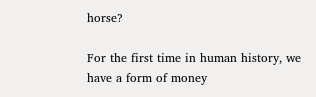horse?

For the first time in human history, we have a form of money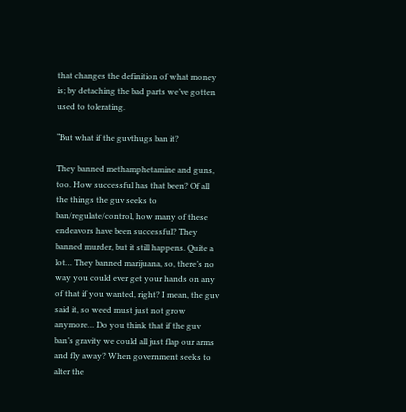that changes the definition of what money is; by detaching the bad parts we’ve gotten used to tolerating.

“But what if the guvthugs ban it?

They banned methamphetamine and guns, too. How successful has that been? Of all the things the guv seeks to ban/regulate/control, how many of these endeavors have been successful? They banned murder, but it still happens. Quite a lot… They banned marijuana, so, there’s no way you could ever get your hands on any of that if you wanted, right? I mean, the guv said it, so weed must just not grow anymore… Do you think that if the guv ban’s gravity we could all just flap our arms and fly away? When government seeks to alter the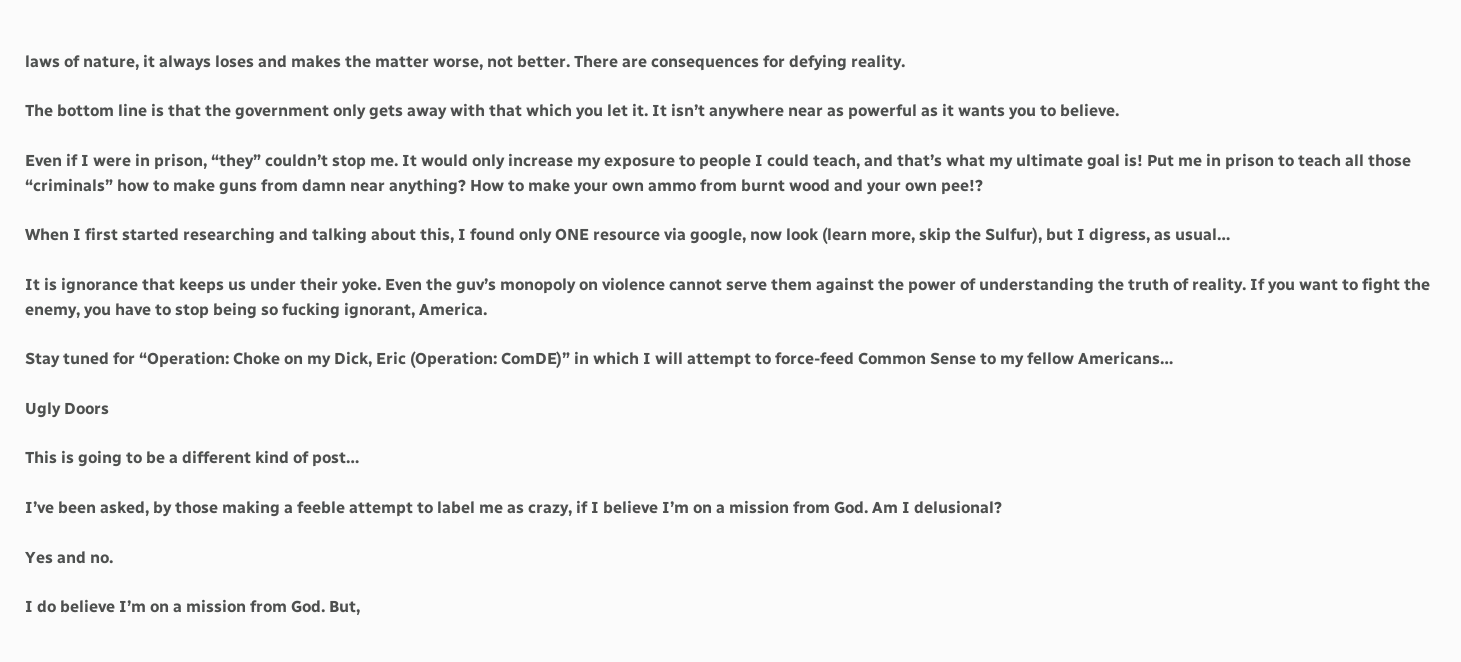laws of nature, it always loses and makes the matter worse, not better. There are consequences for defying reality.

The bottom line is that the government only gets away with that which you let it. It isn’t anywhere near as powerful as it wants you to believe.

Even if I were in prison, “they” couldn’t stop me. It would only increase my exposure to people I could teach, and that’s what my ultimate goal is! Put me in prison to teach all those “criminals” how to make guns from damn near anything? How to make your own ammo from burnt wood and your own pee!?

When I first started researching and talking about this, I found only ONE resource via google, now look (learn more, skip the Sulfur), but I digress, as usual…

It is ignorance that keeps us under their yoke. Even the guv’s monopoly on violence cannot serve them against the power of understanding the truth of reality. If you want to fight the enemy, you have to stop being so fucking ignorant, America.

Stay tuned for “Operation: Choke on my Dick, Eric (Operation: ComDE)” in which I will attempt to force-feed Common Sense to my fellow Americans…

Ugly Doors

This is going to be a different kind of post…

I’ve been asked, by those making a feeble attempt to label me as crazy, if I believe I’m on a mission from God. Am I delusional?

Yes and no.

I do believe I’m on a mission from God. But,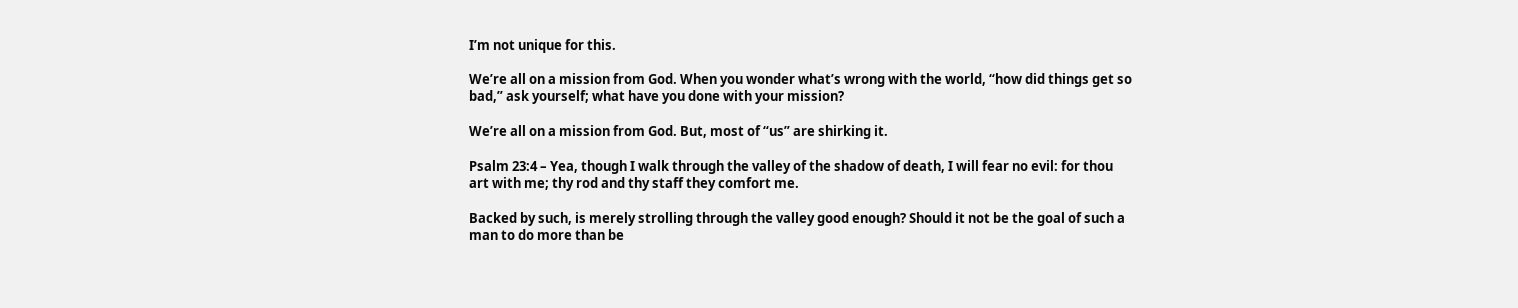I’m not unique for this.

We’re all on a mission from God. When you wonder what’s wrong with the world, “how did things get so bad,” ask yourself; what have you done with your mission?

We’re all on a mission from God. But, most of “us” are shirking it.

Psalm 23:4 – Yea, though I walk through the valley of the shadow of death, I will fear no evil: for thou art with me; thy rod and thy staff they comfort me.

Backed by such, is merely strolling through the valley good enough? Should it not be the goal of such a man to do more than be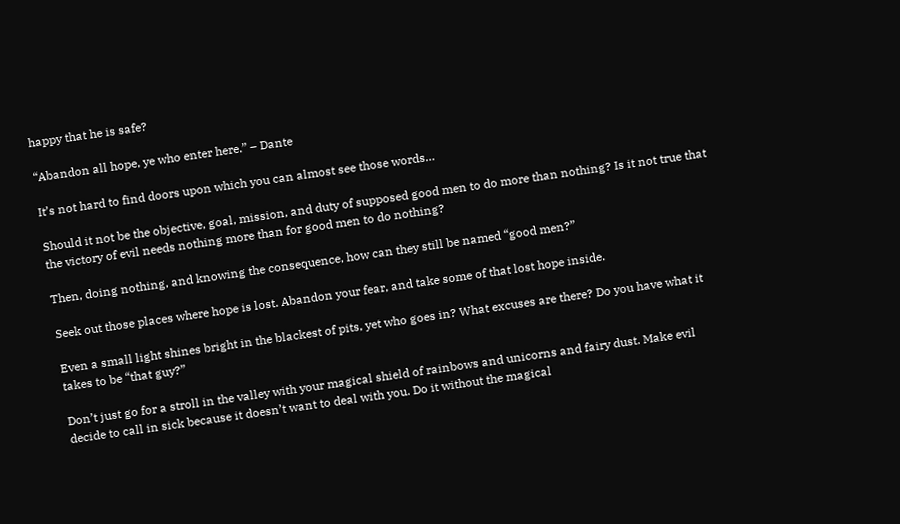happy that he is safe?

“Abandon all hope, ye who enter here.” – Dante

It’s not hard to find doors upon which you can almost see those words…

Should it not be the objective, goal, mission, and duty of supposed good men to do more than nothing? Is it not true that the victory of evil needs nothing more than for good men to do nothing?

Then, doing nothing, and knowing the consequence, how can they still be named “good men?”

Seek out those places where hope is lost. Abandon your fear, and take some of that lost hope inside.

Even a small light shines bright in the blackest of pits, yet who goes in? What excuses are there? Do you have what it takes to be “that guy?”

Don’t just go for a stroll in the valley with your magical shield of rainbows and unicorns and fairy dust. Make evil decide to call in sick because it doesn’t want to deal with you. Do it without the magical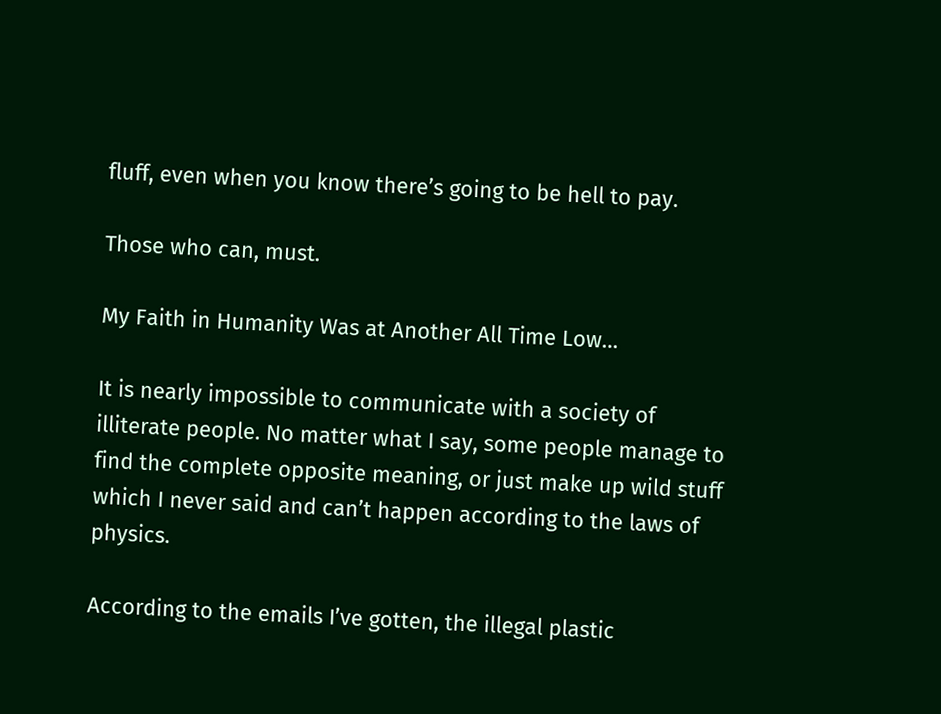fluff, even when you know there’s going to be hell to pay.

Those who can, must.

My Faith in Humanity Was at Another All Time Low…

It is nearly impossible to communicate with a society of illiterate people. No matter what I say, some people manage to find the complete opposite meaning, or just make up wild stuff which I never said and can’t happen according to the laws of physics.

According to the emails I’ve gotten, the illegal plastic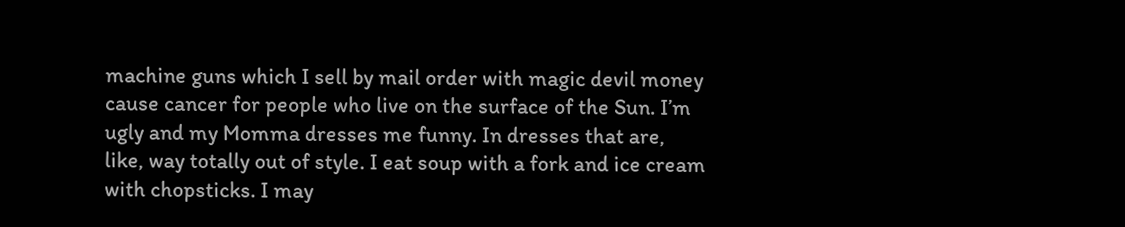machine guns which I sell by mail order with magic devil money cause cancer for people who live on the surface of the Sun. I’m ugly and my Momma dresses me funny. In dresses that are, like, way totally out of style. I eat soup with a fork and ice cream with chopsticks. I may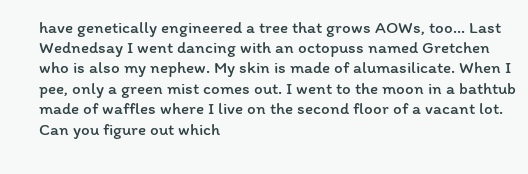have genetically engineered a tree that grows AOWs, too… Last Wednedsay I went dancing with an octopuss named Gretchen who is also my nephew. My skin is made of alumasilicate. When I pee, only a green mist comes out. I went to the moon in a bathtub made of waffles where I live on the second floor of a vacant lot. Can you figure out which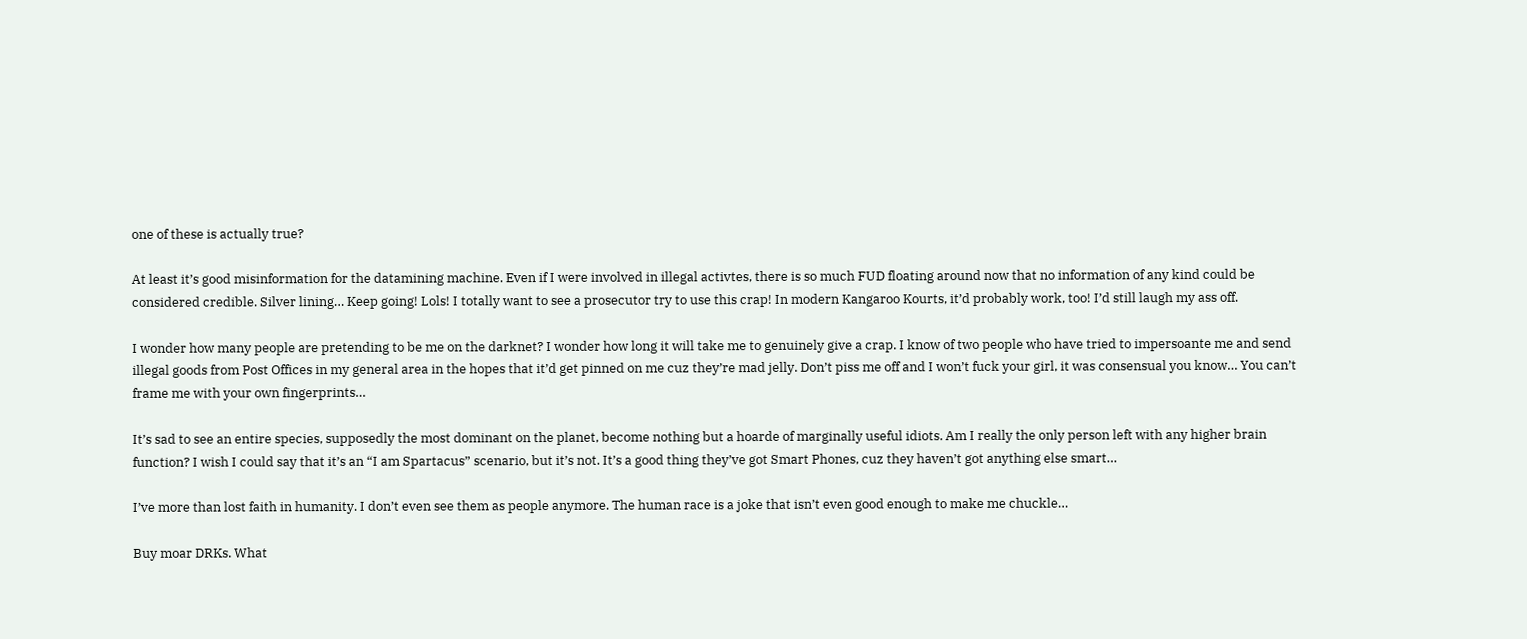one of these is actually true?

At least it’s good misinformation for the datamining machine. Even if I were involved in illegal activtes, there is so much FUD floating around now that no information of any kind could be considered credible. Silver lining… Keep going! Lols! I totally want to see a prosecutor try to use this crap! In modern Kangaroo Kourts, it’d probably work, too! I’d still laugh my ass off.

I wonder how many people are pretending to be me on the darknet? I wonder how long it will take me to genuinely give a crap. I know of two people who have tried to impersoante me and send illegal goods from Post Offices in my general area in the hopes that it’d get pinned on me cuz they’re mad jelly. Don’t piss me off and I won’t fuck your girl, it was consensual you know… You can’t frame me with your own fingerprints…

It’s sad to see an entire species, supposedly the most dominant on the planet, become nothing but a hoarde of marginally useful idiots. Am I really the only person left with any higher brain function? I wish I could say that it’s an “I am Spartacus” scenario, but it’s not. It’s a good thing they’ve got Smart Phones, cuz they haven’t got anything else smart…

I’ve more than lost faith in humanity. I don’t even see them as people anymore. The human race is a joke that isn’t even good enough to make me chuckle…

Buy moar DRKs. What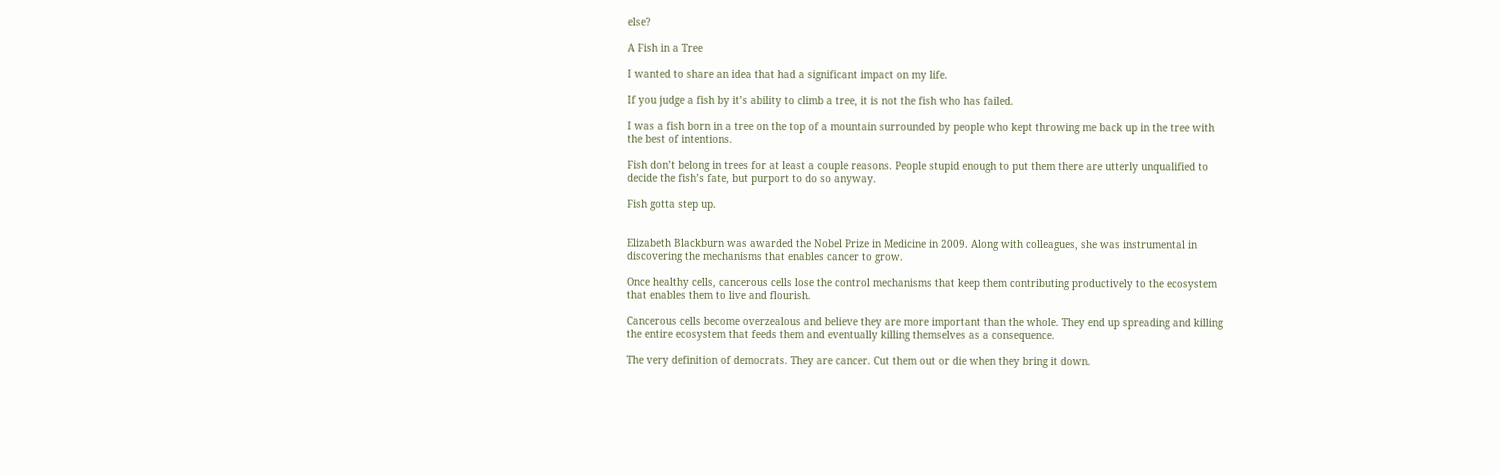else?

A Fish in a Tree

I wanted to share an idea that had a significant impact on my life.

If you judge a fish by it’s ability to climb a tree, it is not the fish who has failed.

I was a fish born in a tree on the top of a mountain surrounded by people who kept throwing me back up in the tree with the best of intentions.

Fish don’t belong in trees for at least a couple reasons. People stupid enough to put them there are utterly unqualified to decide the fish’s fate, but purport to do so anyway.

Fish gotta step up.


Elizabeth Blackburn was awarded the Nobel Prize in Medicine in 2009. Along with colleagues, she was instrumental in discovering the mechanisms that enables cancer to grow.

Once healthy cells, cancerous cells lose the control mechanisms that keep them contributing productively to the ecosystem that enables them to live and flourish.

Cancerous cells become overzealous and believe they are more important than the whole. They end up spreading and killing the entire ecosystem that feeds them and eventually killing themselves as a consequence.

The very definition of democrats. They are cancer. Cut them out or die when they bring it down.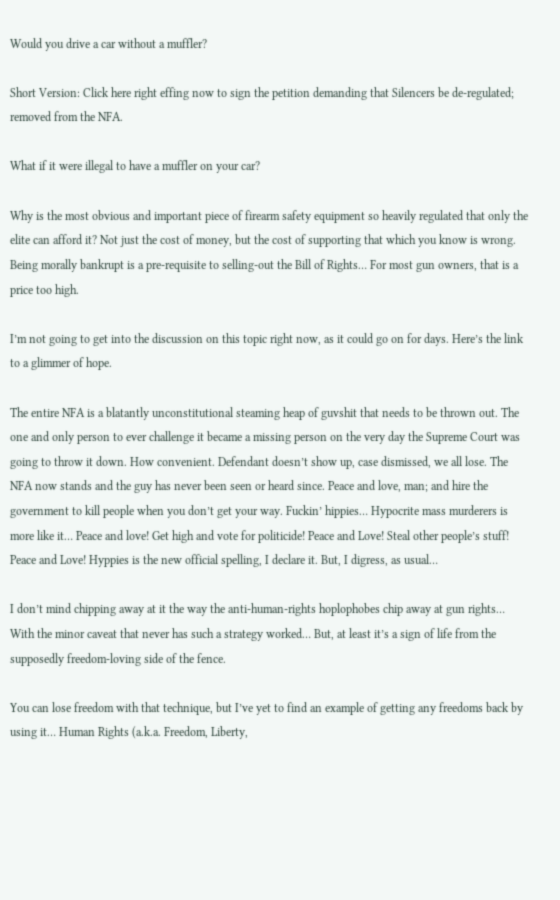Would you drive a car without a muffler?

Short Version: Click here right effing now to sign the petition demanding that Silencers be de-regulated; removed from the NFA.

What if it were illegal to have a muffler on your car?

Why is the most obvious and important piece of firearm safety equipment so heavily regulated that only the elite can afford it? Not just the cost of money, but the cost of supporting that which you know is wrong. Being morally bankrupt is a pre-requisite to selling-out the Bill of Rights… For most gun owners, that is a price too high.

I’m not going to get into the discussion on this topic right now, as it could go on for days. Here’s the link to a glimmer of hope.

The entire NFA is a blatantly unconstitutional steaming heap of guvshit that needs to be thrown out. The one and only person to ever challenge it became a missing person on the very day the Supreme Court was going to throw it down. How convenient. Defendant doesn’t show up, case dismissed, we all lose. The NFA now stands and the guy has never been seen or heard since. Peace and love, man; and hire the government to kill people when you don’t get your way. Fuckin’ hippies… Hypocrite mass murderers is more like it… Peace and love! Get high and vote for politicide! Peace and Love! Steal other people’s stuff! Peace and Love! Hyppies is the new official spelling, I declare it. But, I digress, as usual…

I don’t mind chipping away at it the way the anti-human-rights hoplophobes chip away at gun rights… With the minor caveat that never has such a strategy worked… But, at least it’s a sign of life from the supposedly freedom-loving side of the fence.

You can lose freedom with that technique, but I’ve yet to find an example of getting any freedoms back by using it… Human Rights (a.k.a. Freedom, Liberty,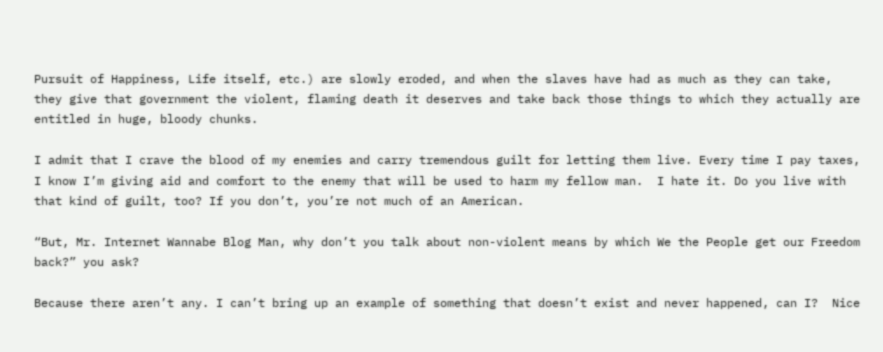Pursuit of Happiness, Life itself, etc.) are slowly eroded, and when the slaves have had as much as they can take, they give that government the violent, flaming death it deserves and take back those things to which they actually are entitled in huge, bloody chunks.

I admit that I crave the blood of my enemies and carry tremendous guilt for letting them live. Every time I pay taxes, I know I’m giving aid and comfort to the enemy that will be used to harm my fellow man.  I hate it. Do you live with that kind of guilt, too? If you don’t, you’re not much of an American.

“But, Mr. Internet Wannabe Blog Man, why don’t you talk about non-violent means by which We the People get our Freedom back?” you ask?

Because there aren’t any. I can’t bring up an example of something that doesn’t exist and never happened, can I?  Nice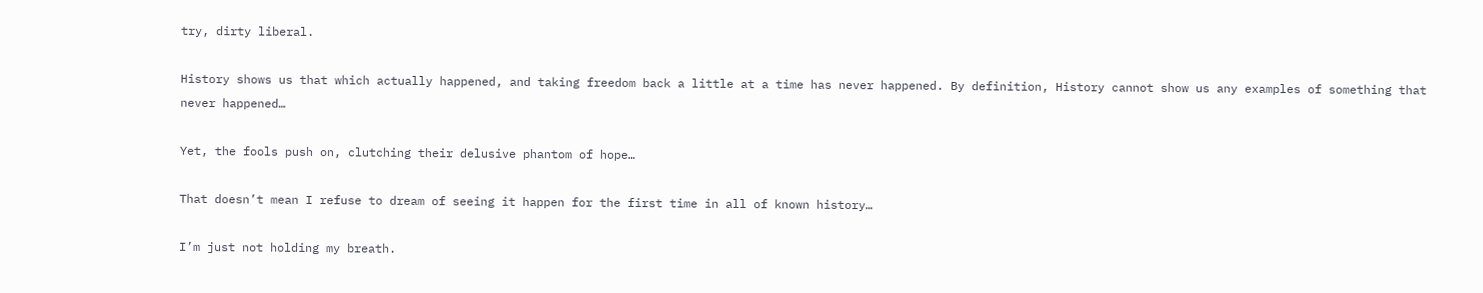try, dirty liberal.

History shows us that which actually happened, and taking freedom back a little at a time has never happened. By definition, History cannot show us any examples of something that never happened…

Yet, the fools push on, clutching their delusive phantom of hope…

That doesn’t mean I refuse to dream of seeing it happen for the first time in all of known history…

I’m just not holding my breath.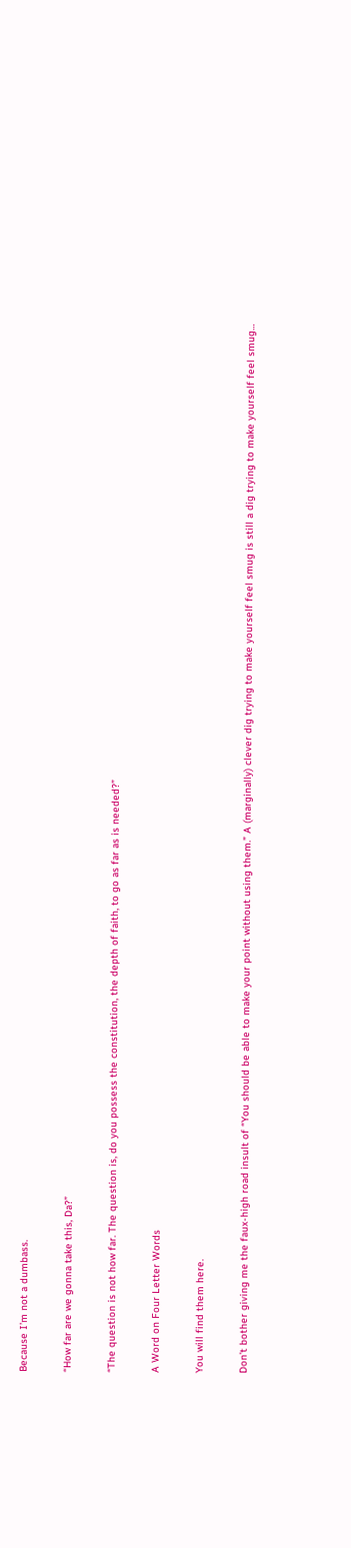Because I’m not a dumbass.

“How far are we gonna take this, Da?”

“The question is not how far. The question is, do you possess the constitution, the depth of faith, to go as far as is needed?”

A Word on Four Letter Words

You will find them here.

Don’t bother giving me the faux-high road insult of “You should be able to make your point without using them.” A (marginally) clever dig trying to make yourself feel smug is still a dig trying to make yourself feel smug…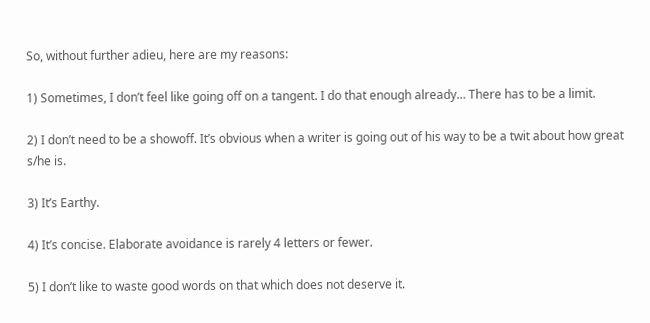So, without further adieu, here are my reasons:

1) Sometimes, I don’t feel like going off on a tangent. I do that enough already… There has to be a limit.

2) I don’t need to be a showoff. It’s obvious when a writer is going out of his way to be a twit about how great s/he is.

3) It’s Earthy.

4) It’s concise. Elaborate avoidance is rarely 4 letters or fewer.

5) I don’t like to waste good words on that which does not deserve it.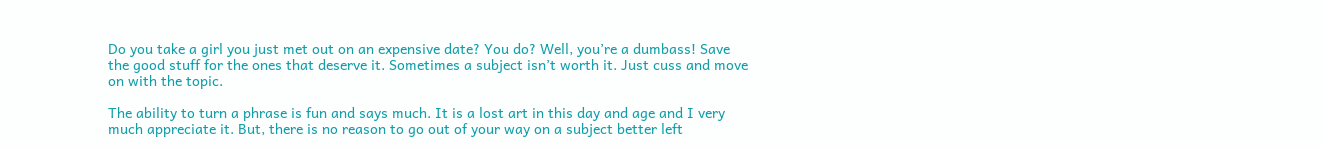Do you take a girl you just met out on an expensive date? You do? Well, you’re a dumbass! Save the good stuff for the ones that deserve it. Sometimes a subject isn’t worth it. Just cuss and move on with the topic.

The ability to turn a phrase is fun and says much. It is a lost art in this day and age and I very much appreciate it. But, there is no reason to go out of your way on a subject better left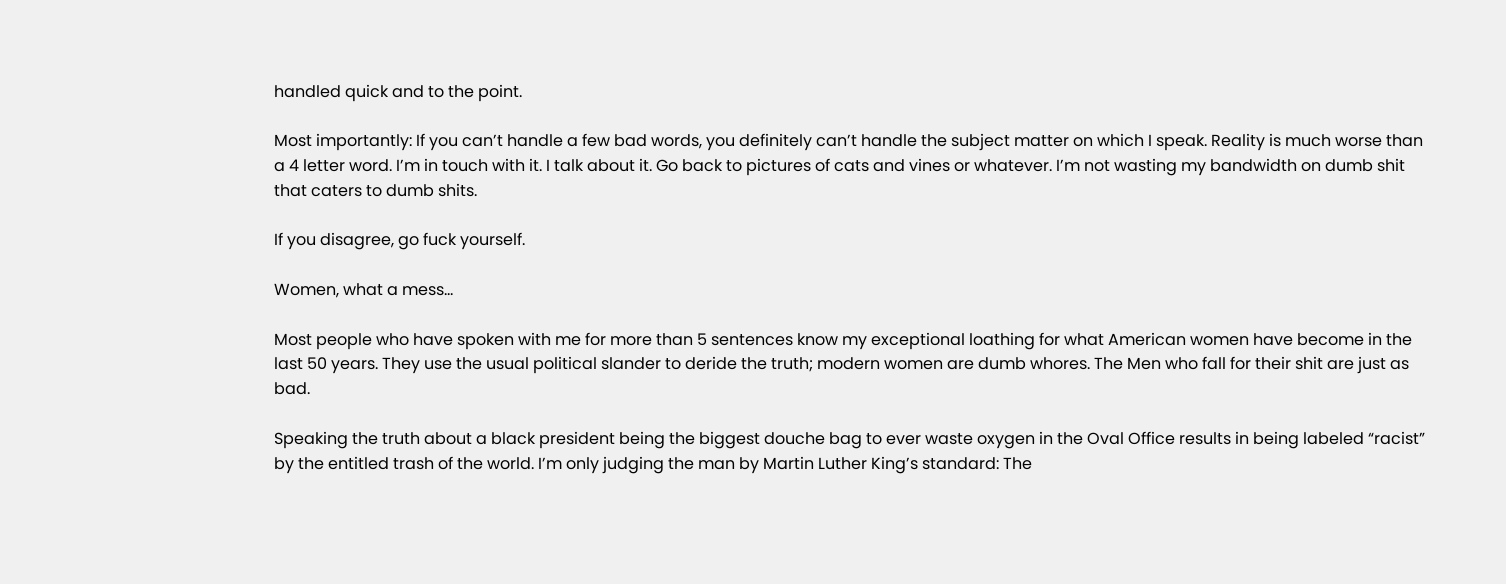handled quick and to the point.

Most importantly: If you can’t handle a few bad words, you definitely can’t handle the subject matter on which I speak. Reality is much worse than a 4 letter word. I’m in touch with it. I talk about it. Go back to pictures of cats and vines or whatever. I’m not wasting my bandwidth on dumb shit that caters to dumb shits.

If you disagree, go fuck yourself.

Women, what a mess…

Most people who have spoken with me for more than 5 sentences know my exceptional loathing for what American women have become in the last 50 years. They use the usual political slander to deride the truth; modern women are dumb whores. The Men who fall for their shit are just as bad.

Speaking the truth about a black president being the biggest douche bag to ever waste oxygen in the Oval Office results in being labeled “racist” by the entitled trash of the world. I’m only judging the man by Martin Luther King’s standard: The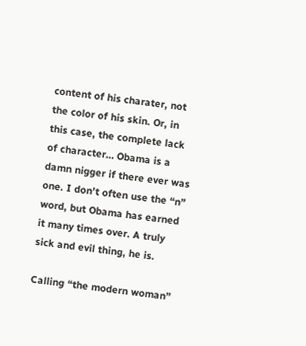content of his charater, not the color of his skin. Or, in this case, the complete lack of character… Obama is a damn nigger if there ever was one. I don’t often use the “n” word, but Obama has earned it many times over. A truly sick and evil thing, he is.

Calling “the modern woman”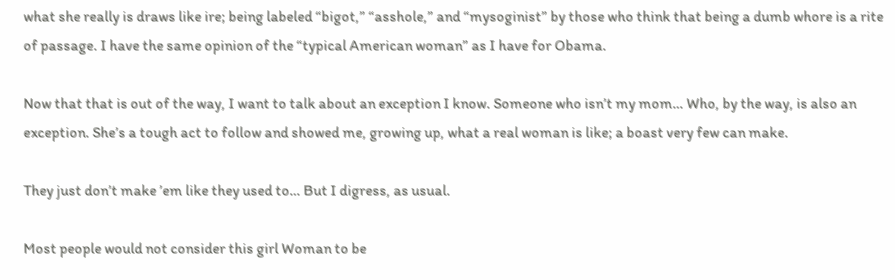what she really is draws like ire; being labeled “bigot,” “asshole,” and “mysoginist” by those who think that being a dumb whore is a rite of passage. I have the same opinion of the “typical American woman” as I have for Obama.

Now that that is out of the way, I want to talk about an exception I know. Someone who isn’t my mom… Who, by the way, is also an exception. She’s a tough act to follow and showed me, growing up, what a real woman is like; a boast very few can make.

They just don’t make ’em like they used to… But I digress, as usual.

Most people would not consider this girl Woman to be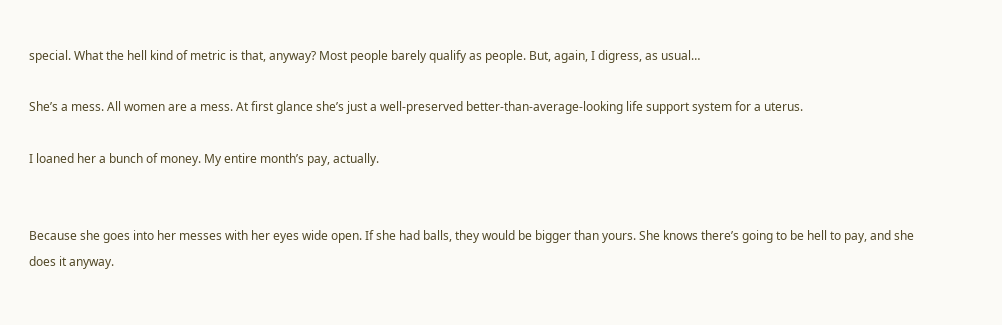special. What the hell kind of metric is that, anyway? Most people barely qualify as people. But, again, I digress, as usual…

She’s a mess. All women are a mess. At first glance she’s just a well-preserved better-than-average-looking life support system for a uterus.

I loaned her a bunch of money. My entire month’s pay, actually.


Because she goes into her messes with her eyes wide open. If she had balls, they would be bigger than yours. She knows there’s going to be hell to pay, and she does it anyway.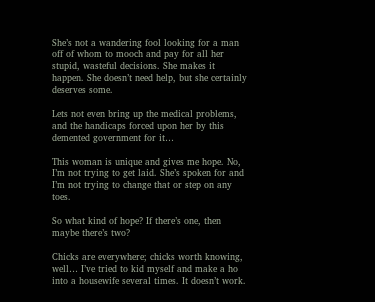She’s not a wandering fool looking for a man off of whom to mooch and pay for all her stupid, wasteful decisions. She makes it happen. She doesn’t need help, but she certainly deserves some.

Lets not even bring up the medical problems, and the handicaps forced upon her by this demented government for it…

This woman is unique and gives me hope. No, I’m not trying to get laid. She’s spoken for and I’m not trying to change that or step on any toes.

So what kind of hope? If there’s one, then maybe there’s two?

Chicks are everywhere; chicks worth knowing, well… I’ve tried to kid myself and make a ho into a housewife several times. It doesn’t work.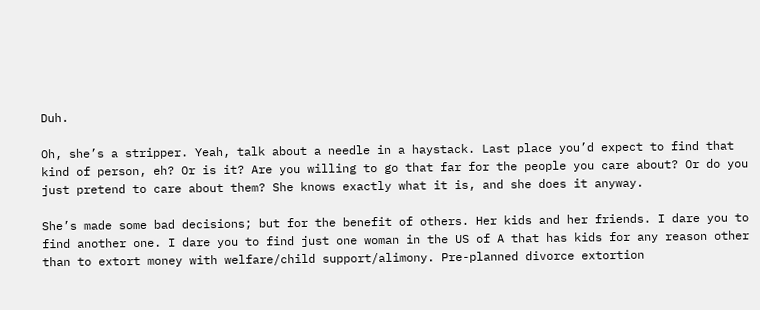Duh.

Oh, she’s a stripper. Yeah, talk about a needle in a haystack. Last place you’d expect to find that kind of person, eh? Or is it? Are you willing to go that far for the people you care about? Or do you just pretend to care about them? She knows exactly what it is, and she does it anyway.

She’s made some bad decisions; but for the benefit of others. Her kids and her friends. I dare you to find another one. I dare you to find just one woman in the US of A that has kids for any reason other than to extort money with welfare/child support/alimony. Pre-planned divorce extortion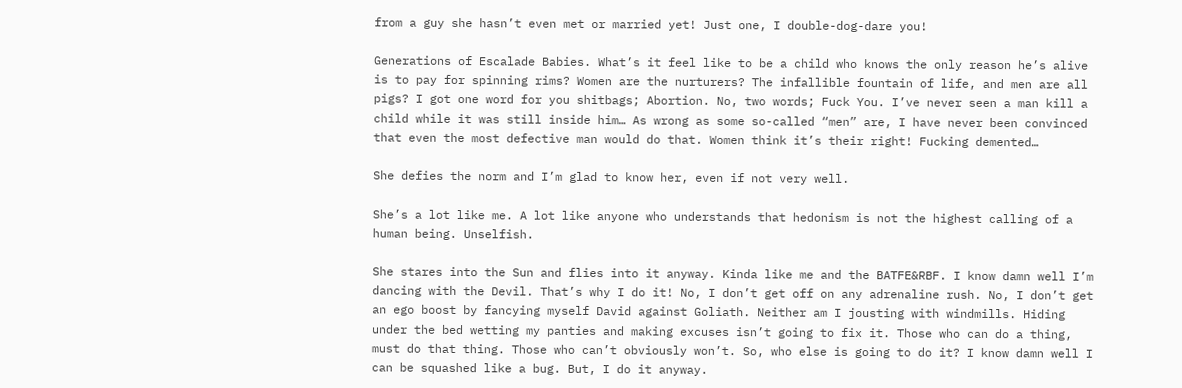from a guy she hasn’t even met or married yet! Just one, I double-dog-dare you!

Generations of Escalade Babies. What’s it feel like to be a child who knows the only reason he’s alive is to pay for spinning rims? Women are the nurturers? The infallible fountain of life, and men are all pigs? I got one word for you shitbags; Abortion. No, two words; Fuck You. I’ve never seen a man kill a child while it was still inside him… As wrong as some so-called “men” are, I have never been convinced that even the most defective man would do that. Women think it’s their right! Fucking demented…

She defies the norm and I’m glad to know her, even if not very well.

She’s a lot like me. A lot like anyone who understands that hedonism is not the highest calling of a human being. Unselfish.

She stares into the Sun and flies into it anyway. Kinda like me and the BATFE&RBF. I know damn well I’m dancing with the Devil. That’s why I do it! No, I don’t get off on any adrenaline rush. No, I don’t get an ego boost by fancying myself David against Goliath. Neither am I jousting with windmills. Hiding under the bed wetting my panties and making excuses isn’t going to fix it. Those who can do a thing, must do that thing. Those who can’t obviously won’t. So, who else is going to do it? I know damn well I can be squashed like a bug. But, I do it anyway.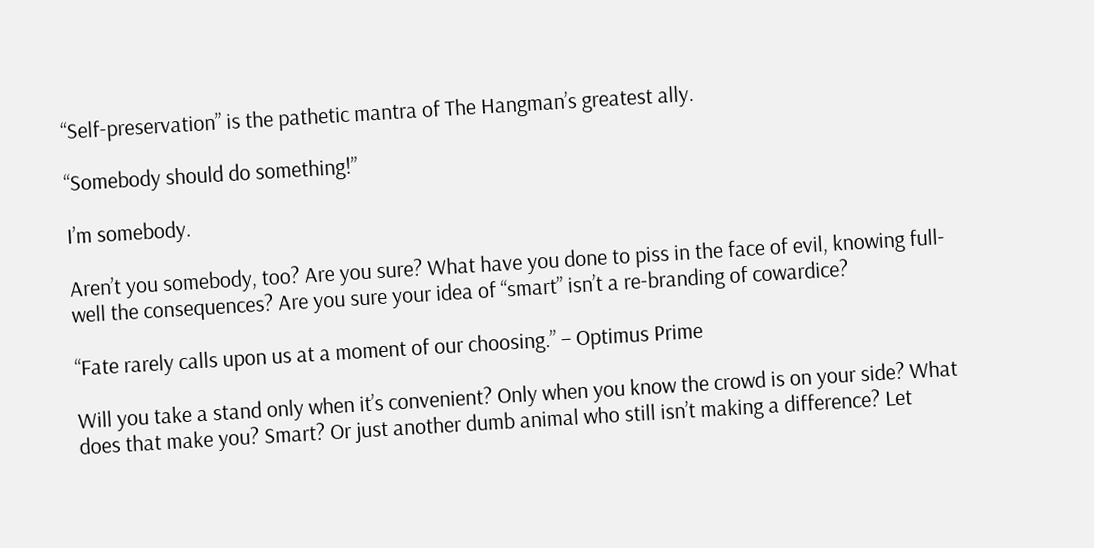“Self-preservation” is the pathetic mantra of The Hangman’s greatest ally.

“Somebody should do something!”

I’m somebody.

Aren’t you somebody, too? Are you sure? What have you done to piss in the face of evil, knowing full-well the consequences? Are you sure your idea of “smart” isn’t a re-branding of cowardice?

“Fate rarely calls upon us at a moment of our choosing.” – Optimus Prime

Will you take a stand only when it’s convenient? Only when you know the crowd is on your side? What does that make you? Smart? Or just another dumb animal who still isn’t making a difference? Let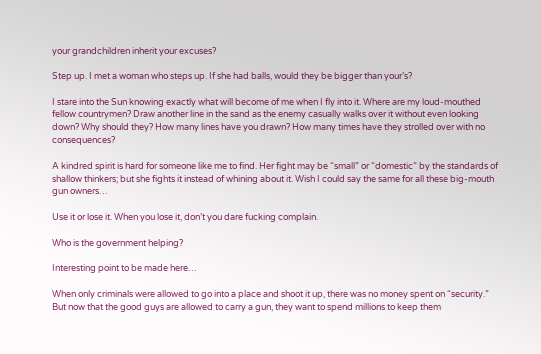your grandchildren inherit your excuses?

Step up. I met a woman who steps up. If she had balls, would they be bigger than your’s?

I stare into the Sun knowing exactly what will become of me when I fly into it. Where are my loud-mouthed fellow countrymen? Draw another line in the sand as the enemy casually walks over it without even looking down? Why should they? How many lines have you drawn? How many times have they strolled over with no consequences?

A kindred spirit is hard for someone like me to find. Her fight may be “small” or “domestic” by the standards of shallow thinkers; but she fights it instead of whining about it. Wish I could say the same for all these big-mouth gun owners…

Use it or lose it. When you lose it, don’t you dare fucking complain.

Who is the government helping?

Interesting point to be made here…

When only criminals were allowed to go into a place and shoot it up, there was no money spent on “security.” But now that the good guys are allowed to carry a gun, they want to spend millions to keep them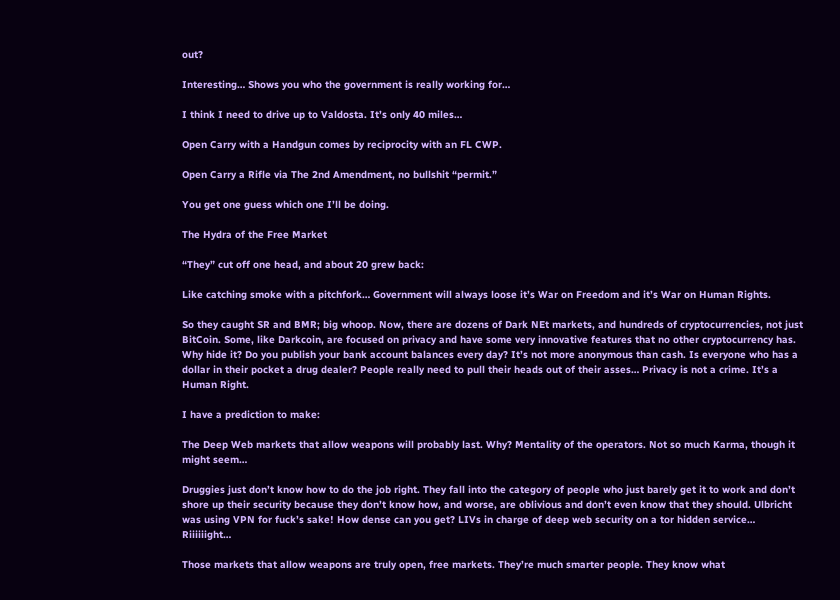out?

Interesting… Shows you who the government is really working for…

I think I need to drive up to Valdosta. It’s only 40 miles…

Open Carry with a Handgun comes by reciprocity with an FL CWP.

Open Carry a Rifle via The 2nd Amendment, no bullshit “permit.”

You get one guess which one I’ll be doing.

The Hydra of the Free Market

“They” cut off one head, and about 20 grew back:

Like catching smoke with a pitchfork… Government will always loose it’s War on Freedom and it’s War on Human Rights.

So they caught SR and BMR; big whoop. Now, there are dozens of Dark NEt markets, and hundreds of cryptocurrencies, not just BitCoin. Some, like Darkcoin, are focused on privacy and have some very innovative features that no other cryptocurrency has. Why hide it? Do you publish your bank account balances every day? It’s not more anonymous than cash. Is everyone who has a dollar in their pocket a drug dealer? People really need to pull their heads out of their asses… Privacy is not a crime. It’s a Human Right.

I have a prediction to make:

The Deep Web markets that allow weapons will probably last. Why? Mentality of the operators. Not so much Karma, though it might seem…

Druggies just don’t know how to do the job right. They fall into the category of people who just barely get it to work and don’t shore up their security because they don’t know how, and worse, are oblivious and don’t even know that they should. Ulbricht was using VPN for fuck’s sake! How dense can you get? LIVs in charge of deep web security on a tor hidden service… Riiiiiight…

Those markets that allow weapons are truly open, free markets. They’re much smarter people. They know what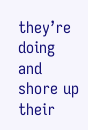they’re doing and shore up their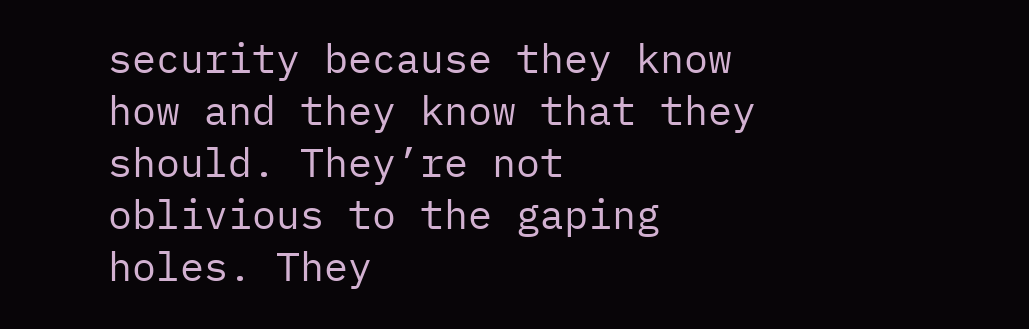security because they know how and they know that they should. They’re not oblivious to the gaping holes. They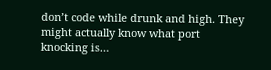don’t code while drunk and high. They might actually know what port knocking is…